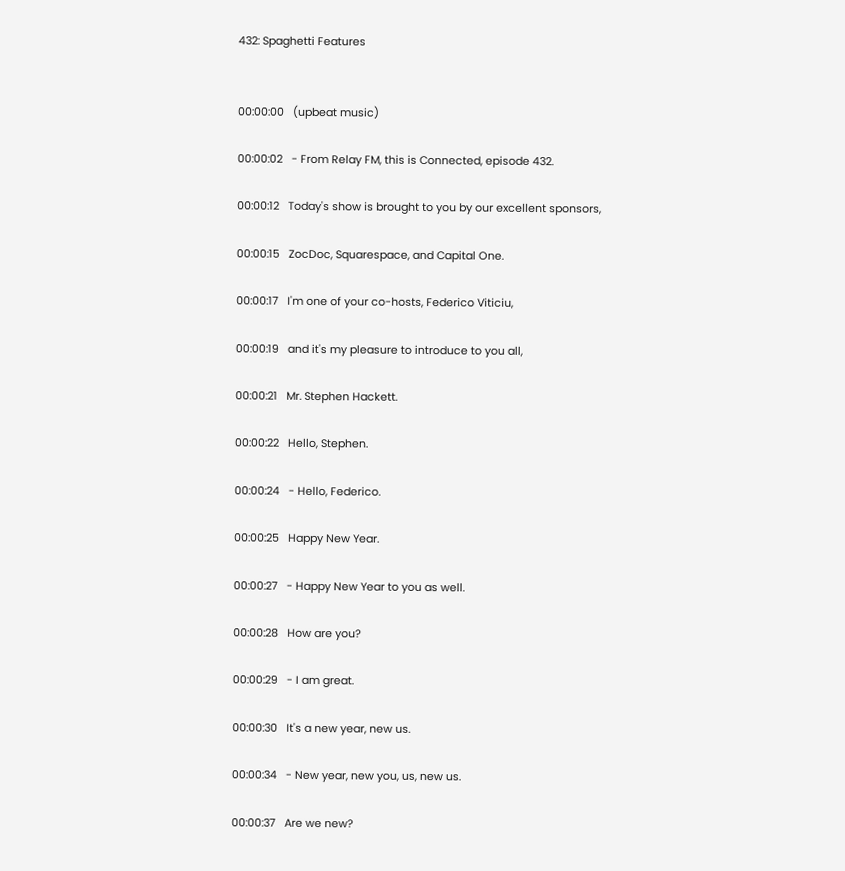432: Spaghetti Features


00:00:00   (upbeat music)

00:00:02   - From Relay FM, this is Connected, episode 432.

00:00:12   Today's show is brought to you by our excellent sponsors,

00:00:15   ZocDoc, Squarespace, and Capital One.

00:00:17   I'm one of your co-hosts, Federico Viticiu,

00:00:19   and it's my pleasure to introduce to you all,

00:00:21   Mr. Stephen Hackett.

00:00:22   Hello, Stephen.

00:00:24   - Hello, Federico.

00:00:25   Happy New Year.

00:00:27   - Happy New Year to you as well.

00:00:28   How are you?

00:00:29   - I am great.

00:00:30   It's a new year, new us.

00:00:34   - New year, new you, us, new us.

00:00:37   Are we new?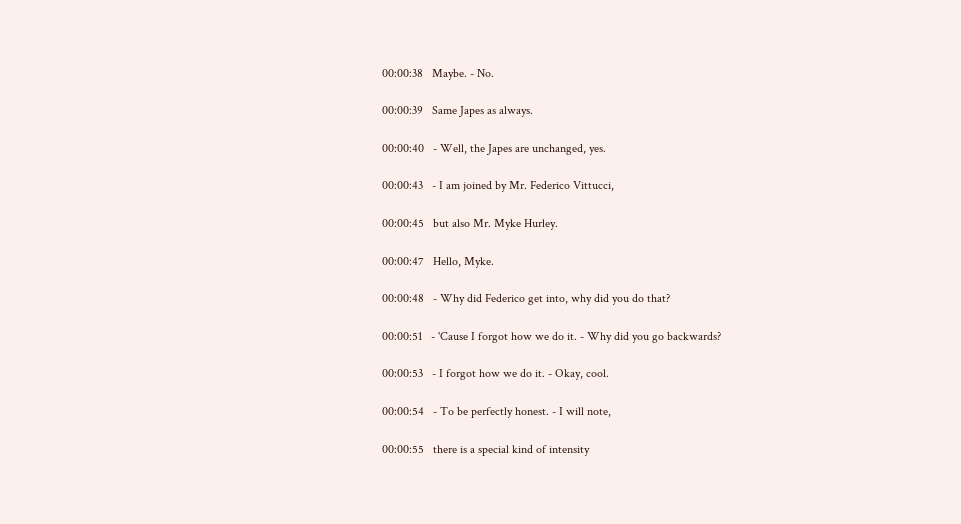00:00:38   Maybe. - No.

00:00:39   Same Japes as always.

00:00:40   - Well, the Japes are unchanged, yes.

00:00:43   - I am joined by Mr. Federico Vittucci,

00:00:45   but also Mr. Myke Hurley.

00:00:47   Hello, Myke.

00:00:48   - Why did Federico get into, why did you do that?

00:00:51   - 'Cause I forgot how we do it. - Why did you go backwards?

00:00:53   - I forgot how we do it. - Okay, cool.

00:00:54   - To be perfectly honest. - I will note,

00:00:55   there is a special kind of intensity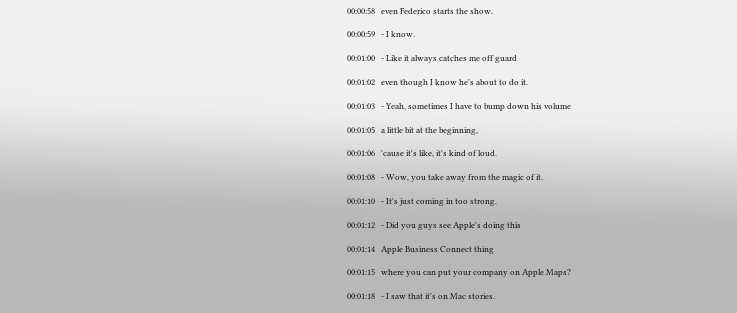00:00:58   even Federico starts the show.

00:00:59   - I know.

00:01:00   - Like it always catches me off guard

00:01:02   even though I know he's about to do it.

00:01:03   - Yeah, sometimes I have to bump down his volume

00:01:05   a little bit at the beginning,

00:01:06   'cause it's like, it's kind of loud.

00:01:08   - Wow, you take away from the magic of it.

00:01:10   - It's just coming in too strong.

00:01:12   - Did you guys see Apple's doing this

00:01:14   Apple Business Connect thing

00:01:15   where you can put your company on Apple Maps?

00:01:18   - I saw that it's on Mac stories.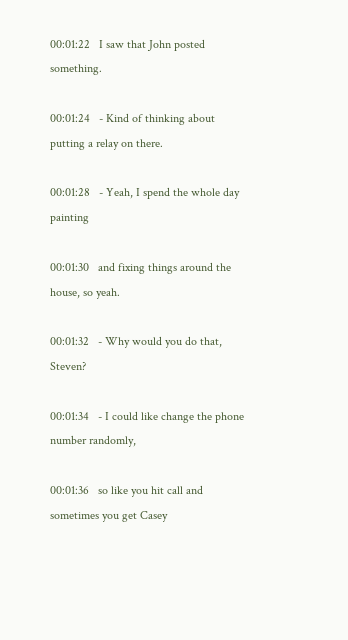00:01:22   I saw that John posted something.

00:01:24   - Kind of thinking about putting a relay on there.

00:01:28   - Yeah, I spend the whole day painting

00:01:30   and fixing things around the house, so yeah.

00:01:32   - Why would you do that, Steven?

00:01:34   - I could like change the phone number randomly,

00:01:36   so like you hit call and sometimes you get Casey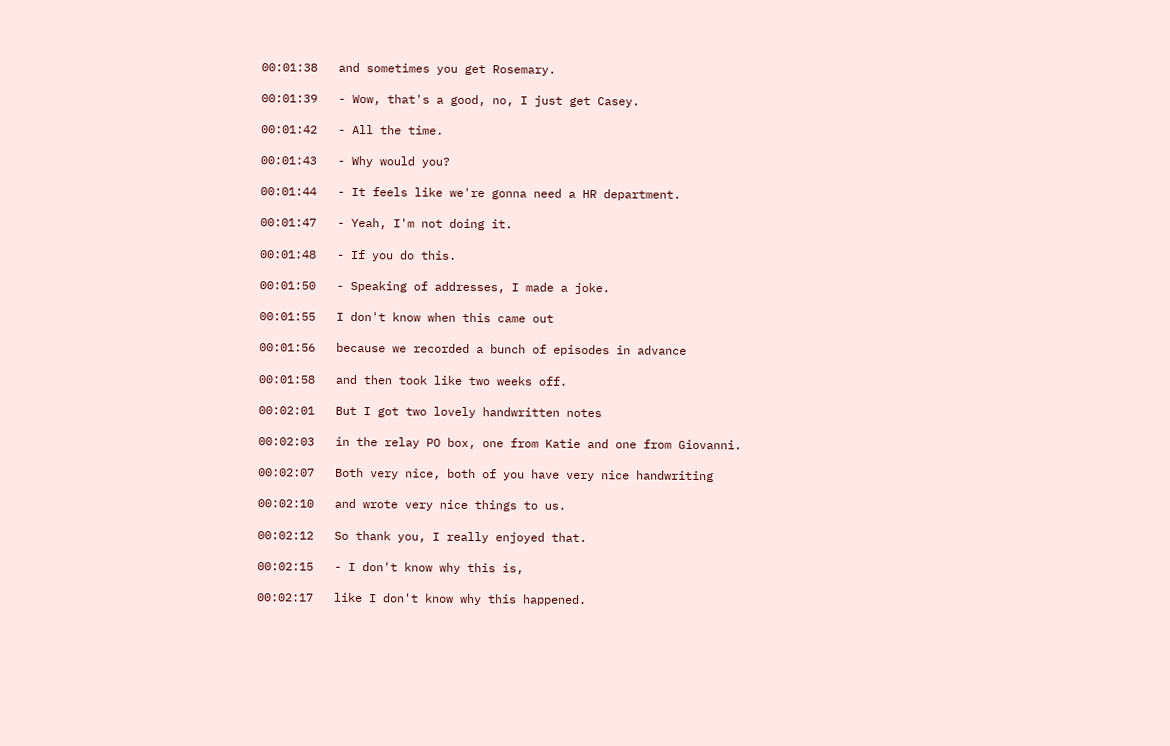00:01:38   and sometimes you get Rosemary.

00:01:39   - Wow, that's a good, no, I just get Casey.

00:01:42   - All the time.

00:01:43   - Why would you?

00:01:44   - It feels like we're gonna need a HR department.

00:01:47   - Yeah, I'm not doing it.

00:01:48   - If you do this.

00:01:50   - Speaking of addresses, I made a joke.

00:01:55   I don't know when this came out

00:01:56   because we recorded a bunch of episodes in advance

00:01:58   and then took like two weeks off.

00:02:01   But I got two lovely handwritten notes

00:02:03   in the relay PO box, one from Katie and one from Giovanni.

00:02:07   Both very nice, both of you have very nice handwriting

00:02:10   and wrote very nice things to us.

00:02:12   So thank you, I really enjoyed that.

00:02:15   - I don't know why this is,

00:02:17   like I don't know why this happened.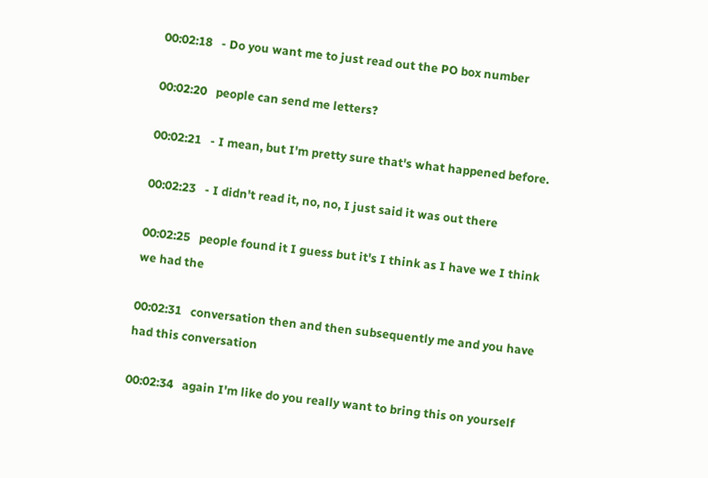00:02:18   - Do you want me to just read out the PO box number

00:02:20   people can send me letters?

00:02:21   - I mean, but I'm pretty sure that's what happened before.

00:02:23   - I didn't read it, no, no, I just said it was out there

00:02:25   people found it I guess but it's I think as I have we I think we had the

00:02:31   conversation then and then subsequently me and you have had this conversation

00:02:34   again I'm like do you really want to bring this on yourself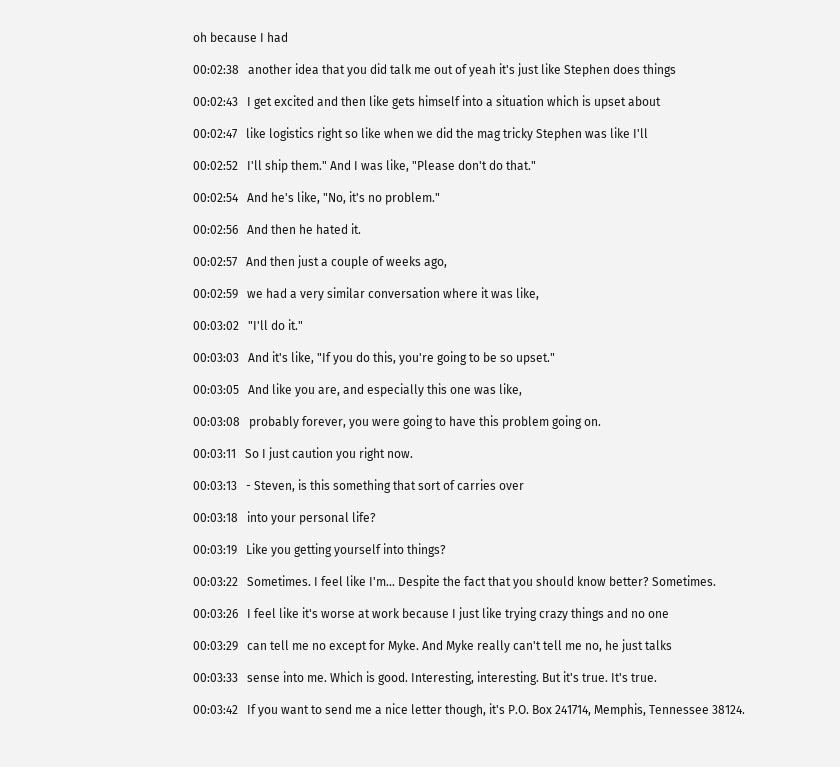oh because I had

00:02:38   another idea that you did talk me out of yeah it's just like Stephen does things

00:02:43   I get excited and then like gets himself into a situation which is upset about

00:02:47   like logistics right so like when we did the mag tricky Stephen was like I'll

00:02:52   I'll ship them." And I was like, "Please don't do that."

00:02:54   And he's like, "No, it's no problem."

00:02:56   And then he hated it.

00:02:57   And then just a couple of weeks ago,

00:02:59   we had a very similar conversation where it was like,

00:03:02   "I'll do it."

00:03:03   And it's like, "If you do this, you're going to be so upset."

00:03:05   And like you are, and especially this one was like,

00:03:08   probably forever, you were going to have this problem going on.

00:03:11   So I just caution you right now.

00:03:13   - Steven, is this something that sort of carries over

00:03:18   into your personal life?

00:03:19   Like you getting yourself into things?

00:03:22   Sometimes. I feel like I'm... Despite the fact that you should know better? Sometimes.

00:03:26   I feel like it's worse at work because I just like trying crazy things and no one

00:03:29   can tell me no except for Myke. And Myke really can't tell me no, he just talks

00:03:33   sense into me. Which is good. Interesting, interesting. But it's true. It's true.

00:03:42   If you want to send me a nice letter though, it's P.O. Box 241714, Memphis, Tennessee 38124.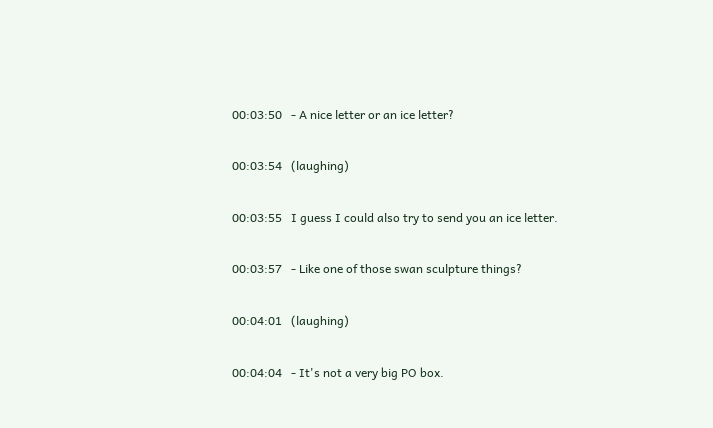00:03:50   - A nice letter or an ice letter?

00:03:54   (laughing)

00:03:55   I guess I could also try to send you an ice letter.

00:03:57   - Like one of those swan sculpture things?

00:04:01   (laughing)

00:04:04   - It's not a very big PO box.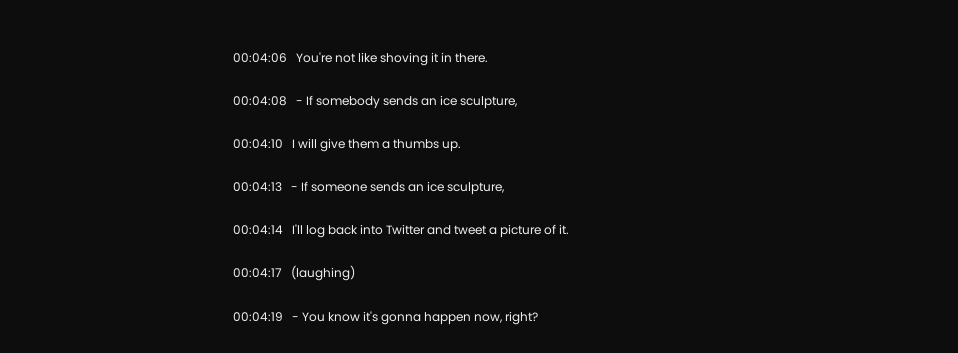00:04:06   You're not like shoving it in there.

00:04:08   - If somebody sends an ice sculpture,

00:04:10   I will give them a thumbs up.

00:04:13   - If someone sends an ice sculpture,

00:04:14   I'll log back into Twitter and tweet a picture of it.

00:04:17   (laughing)

00:04:19   - You know it's gonna happen now, right?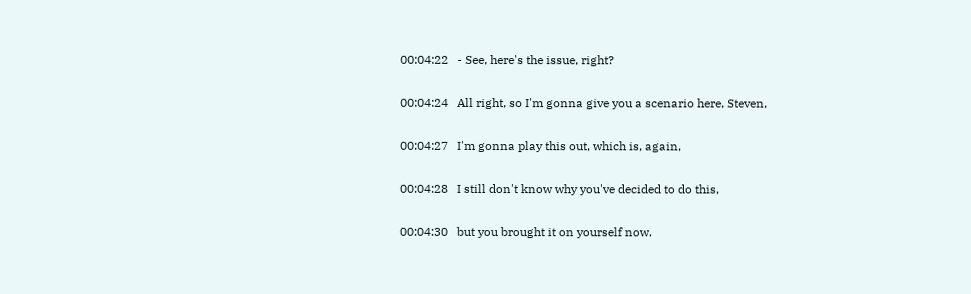00:04:22   - See, here's the issue, right?

00:04:24   All right, so I'm gonna give you a scenario here, Steven,

00:04:27   I'm gonna play this out, which is, again,

00:04:28   I still don't know why you've decided to do this,

00:04:30   but you brought it on yourself now.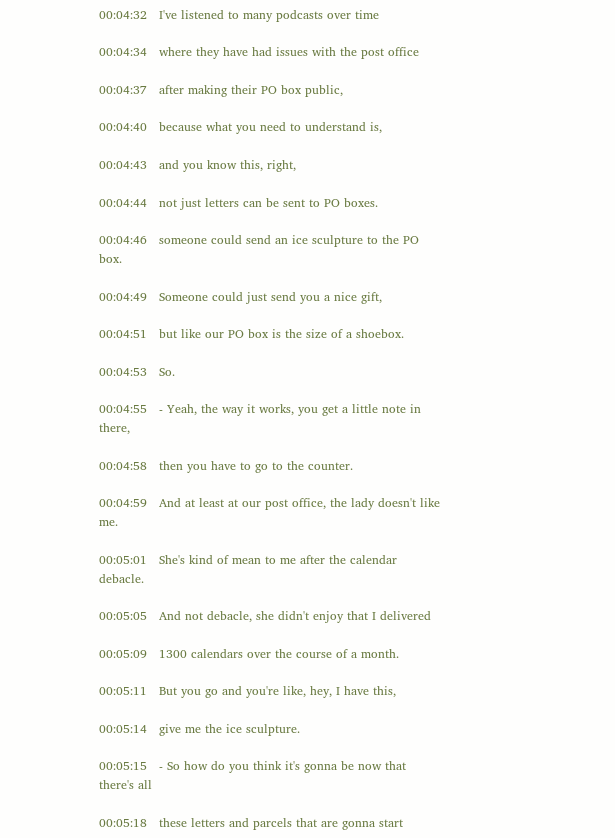00:04:32   I've listened to many podcasts over time

00:04:34   where they have had issues with the post office

00:04:37   after making their PO box public,

00:04:40   because what you need to understand is,

00:04:43   and you know this, right,

00:04:44   not just letters can be sent to PO boxes.

00:04:46   someone could send an ice sculpture to the PO box.

00:04:49   Someone could just send you a nice gift,

00:04:51   but like our PO box is the size of a shoebox.

00:04:53   So.

00:04:55   - Yeah, the way it works, you get a little note in there,

00:04:58   then you have to go to the counter.

00:04:59   And at least at our post office, the lady doesn't like me.

00:05:01   She's kind of mean to me after the calendar debacle.

00:05:05   And not debacle, she didn't enjoy that I delivered

00:05:09   1300 calendars over the course of a month.

00:05:11   But you go and you're like, hey, I have this,

00:05:14   give me the ice sculpture.

00:05:15   - So how do you think it's gonna be now that there's all

00:05:18   these letters and parcels that are gonna start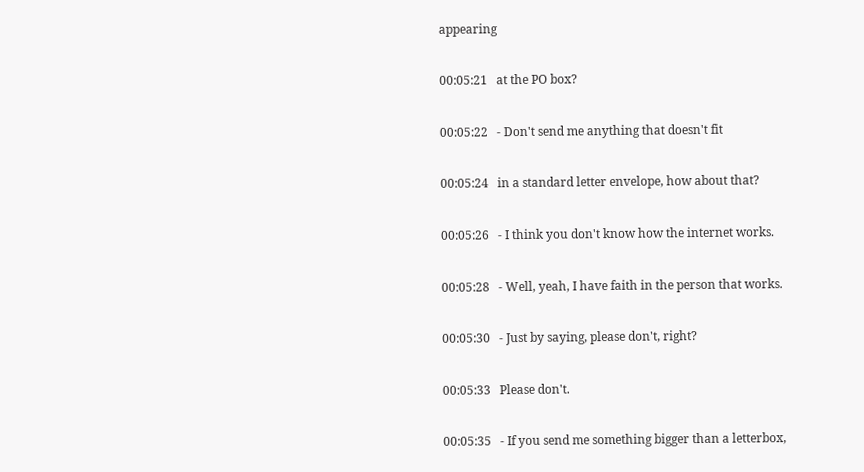appearing

00:05:21   at the PO box?

00:05:22   - Don't send me anything that doesn't fit

00:05:24   in a standard letter envelope, how about that?

00:05:26   - I think you don't know how the internet works.

00:05:28   - Well, yeah, I have faith in the person that works.

00:05:30   - Just by saying, please don't, right?

00:05:33   Please don't.

00:05:35   - If you send me something bigger than a letterbox,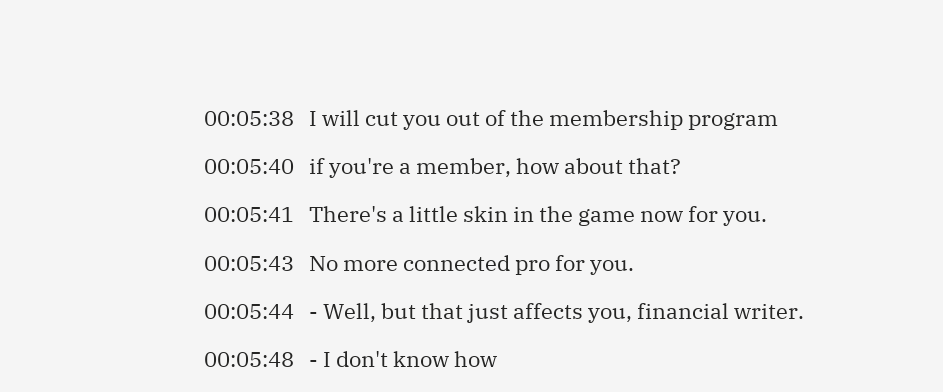00:05:38   I will cut you out of the membership program

00:05:40   if you're a member, how about that?

00:05:41   There's a little skin in the game now for you.

00:05:43   No more connected pro for you.

00:05:44   - Well, but that just affects you, financial writer.

00:05:48   - I don't know how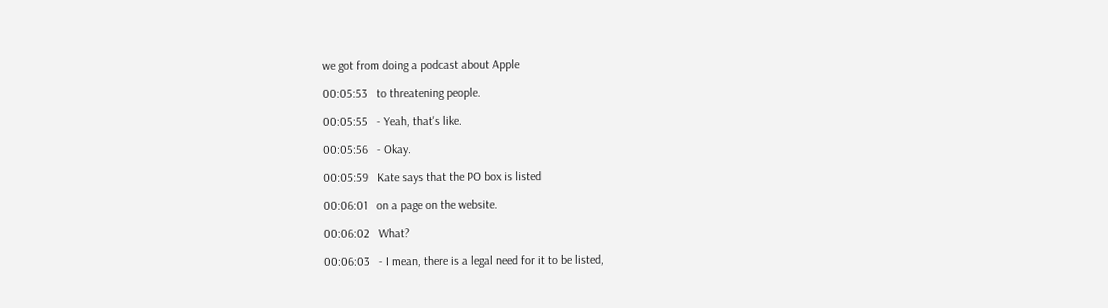we got from doing a podcast about Apple

00:05:53   to threatening people.

00:05:55   - Yeah, that's like.

00:05:56   - Okay.

00:05:59   Kate says that the PO box is listed

00:06:01   on a page on the website.

00:06:02   What?

00:06:03   - I mean, there is a legal need for it to be listed,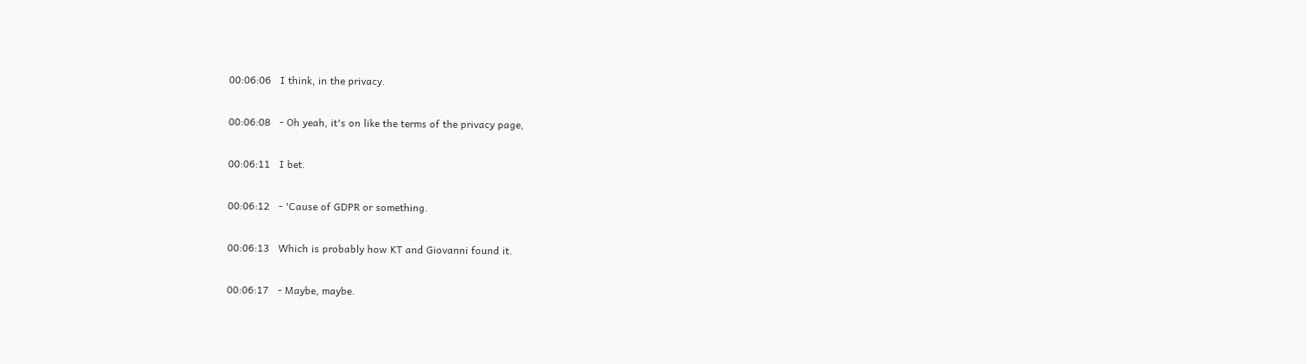00:06:06   I think, in the privacy.

00:06:08   - Oh yeah, it's on like the terms of the privacy page,

00:06:11   I bet.

00:06:12   - 'Cause of GDPR or something.

00:06:13   Which is probably how KT and Giovanni found it.

00:06:17   - Maybe, maybe.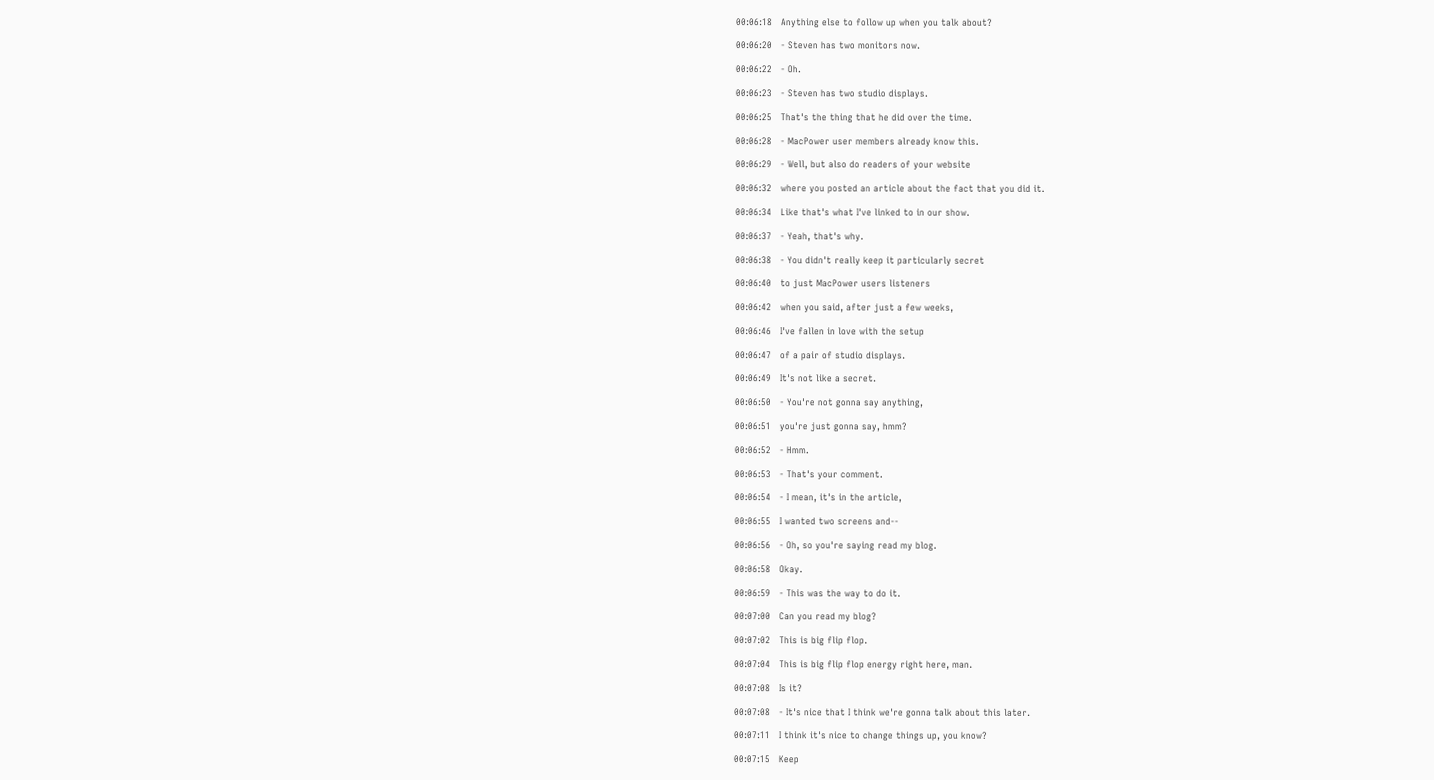00:06:18   Anything else to follow up when you talk about?

00:06:20   - Steven has two monitors now.

00:06:22   - Oh.

00:06:23   - Steven has two studio displays.

00:06:25   That's the thing that he did over the time.

00:06:28   - MacPower user members already know this.

00:06:29   - Well, but also do readers of your website

00:06:32   where you posted an article about the fact that you did it.

00:06:34   Like that's what I've linked to in our show.

00:06:37   - Yeah, that's why.

00:06:38   - You didn't really keep it particularly secret

00:06:40   to just MacPower users listeners

00:06:42   when you said, after just a few weeks,

00:06:46   I've fallen in love with the setup

00:06:47   of a pair of studio displays.

00:06:49   It's not like a secret.

00:06:50   - You're not gonna say anything,

00:06:51   you're just gonna say, hmm?

00:06:52   - Hmm.

00:06:53   - That's your comment.

00:06:54   - I mean, it's in the article,

00:06:55   I wanted two screens and--

00:06:56   - Oh, so you're saying read my blog.

00:06:58   Okay.

00:06:59   - This was the way to do it.

00:07:00   Can you read my blog?

00:07:02   This is big flip flop.

00:07:04   This is big flip flop energy right here, man.

00:07:08   Is it?

00:07:08   - It's nice that I think we're gonna talk about this later.

00:07:11   I think it's nice to change things up, you know?

00:07:15   Keep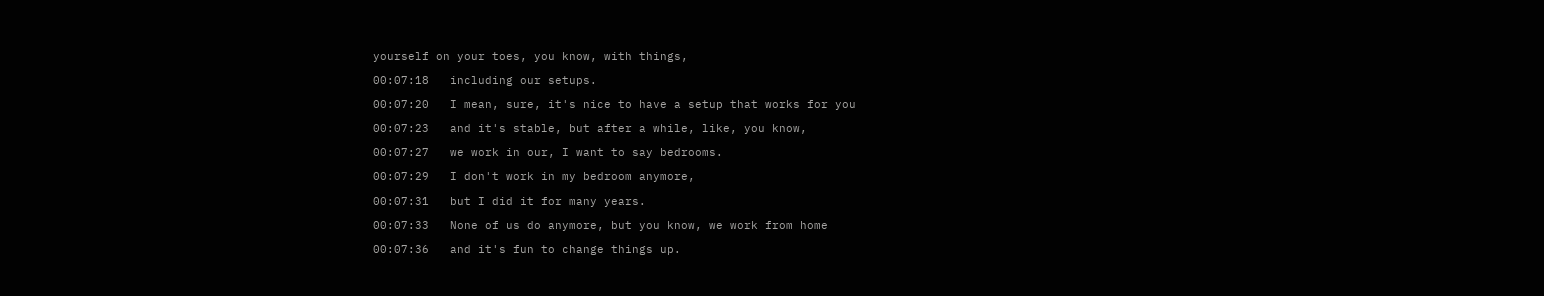yourself on your toes, you know, with things,

00:07:18   including our setups.

00:07:20   I mean, sure, it's nice to have a setup that works for you

00:07:23   and it's stable, but after a while, like, you know,

00:07:27   we work in our, I want to say bedrooms.

00:07:29   I don't work in my bedroom anymore,

00:07:31   but I did it for many years.

00:07:33   None of us do anymore, but you know, we work from home

00:07:36   and it's fun to change things up.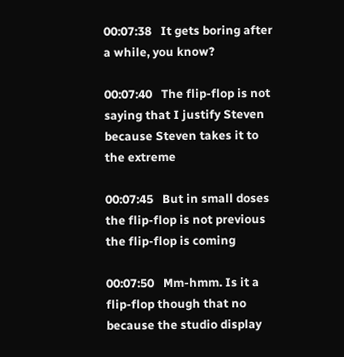00:07:38   It gets boring after a while, you know?

00:07:40   The flip-flop is not saying that I justify Steven because Steven takes it to the extreme

00:07:45   But in small doses the flip-flop is not previous the flip-flop is coming

00:07:50   Mm-hmm. Is it a flip-flop though that no because the studio display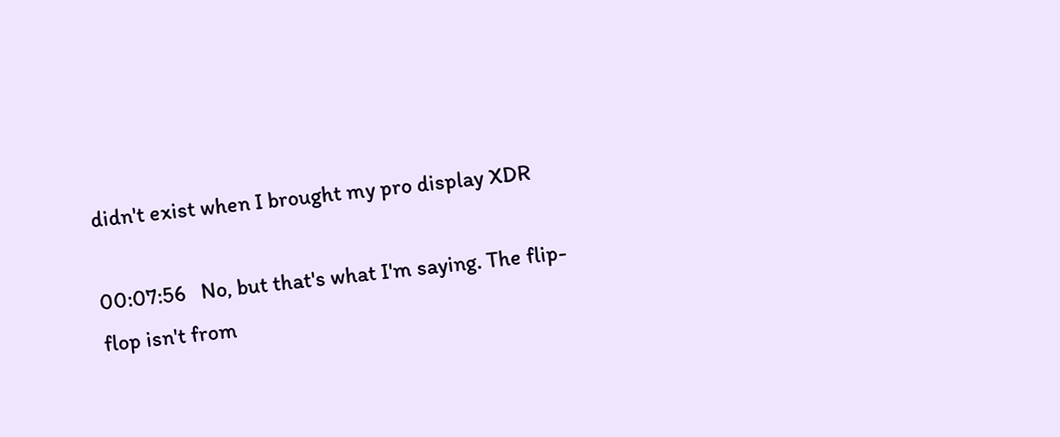didn't exist when I brought my pro display XDR

00:07:56   No, but that's what I'm saying. The flip-flop isn't from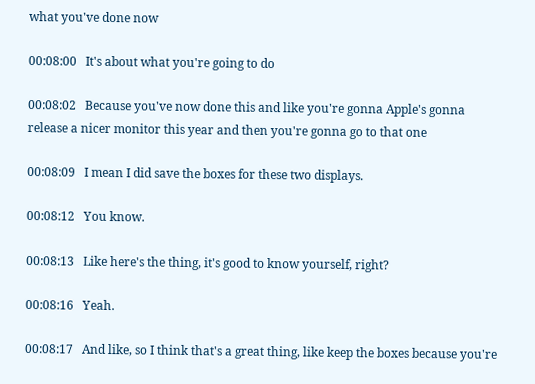what you've done now

00:08:00   It's about what you're going to do

00:08:02   Because you've now done this and like you're gonna Apple's gonna release a nicer monitor this year and then you're gonna go to that one

00:08:09   I mean I did save the boxes for these two displays.

00:08:12   You know.

00:08:13   Like here's the thing, it's good to know yourself, right?

00:08:16   Yeah.

00:08:17   And like, so I think that's a great thing, like keep the boxes because you're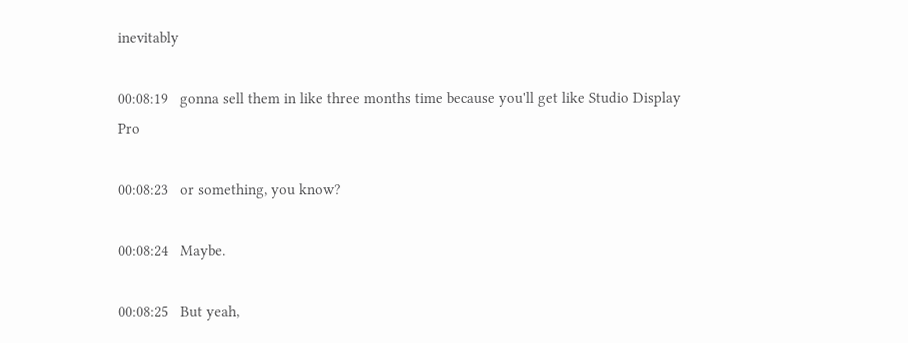inevitably

00:08:19   gonna sell them in like three months time because you'll get like Studio Display Pro

00:08:23   or something, you know?

00:08:24   Maybe.

00:08:25   But yeah,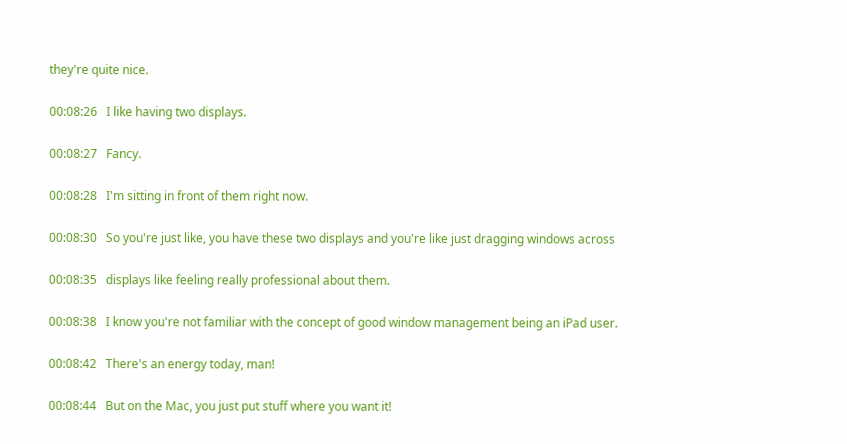they're quite nice.

00:08:26   I like having two displays.

00:08:27   Fancy.

00:08:28   I'm sitting in front of them right now.

00:08:30   So you're just like, you have these two displays and you're like just dragging windows across

00:08:35   displays like feeling really professional about them.

00:08:38   I know you're not familiar with the concept of good window management being an iPad user.

00:08:42   There's an energy today, man!

00:08:44   But on the Mac, you just put stuff where you want it!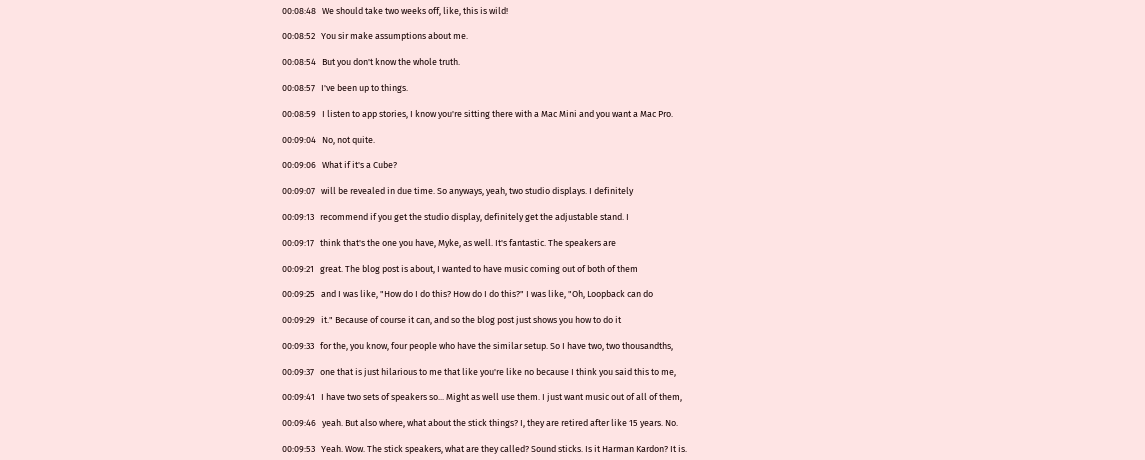00:08:48   We should take two weeks off, like, this is wild!

00:08:52   You sir make assumptions about me.

00:08:54   But you don't know the whole truth.

00:08:57   I've been up to things.

00:08:59   I listen to app stories, I know you're sitting there with a Mac Mini and you want a Mac Pro.

00:09:04   No, not quite.

00:09:06   What if it's a Cube?

00:09:07   will be revealed in due time. So anyways, yeah, two studio displays. I definitely

00:09:13   recommend if you get the studio display, definitely get the adjustable stand. I

00:09:17   think that's the one you have, Myke, as well. It's fantastic. The speakers are

00:09:21   great. The blog post is about, I wanted to have music coming out of both of them

00:09:25   and I was like, "How do I do this? How do I do this?" I was like, "Oh, Loopback can do

00:09:29   it." Because of course it can, and so the blog post just shows you how to do it

00:09:33   for the, you know, four people who have the similar setup. So I have two, two thousandths,

00:09:37   one that is just hilarious to me that like you're like no because I think you said this to me,

00:09:41   I have two sets of speakers so... Might as well use them. I just want music out of all of them,

00:09:46   yeah. But also where, what about the stick things? I, they are retired after like 15 years. No.

00:09:53   Yeah. Wow. The stick speakers, what are they called? Sound sticks. Is it Harman Kardon? It is.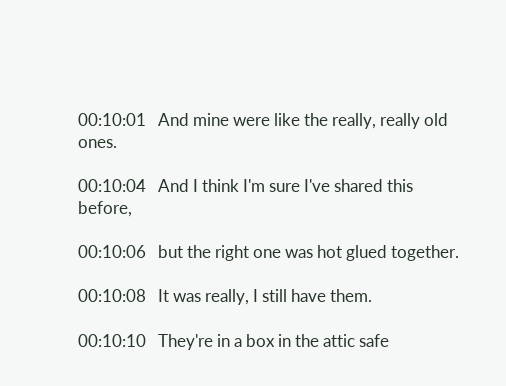00:10:01   And mine were like the really, really old ones.

00:10:04   And I think I'm sure I've shared this before,

00:10:06   but the right one was hot glued together.

00:10:08   It was really, I still have them.

00:10:10   They're in a box in the attic safe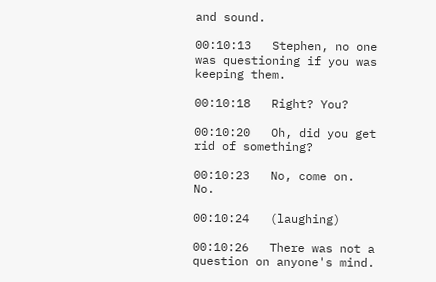and sound.

00:10:13   Stephen, no one was questioning if you was keeping them.

00:10:18   Right? You?

00:10:20   Oh, did you get rid of something?

00:10:23   No, come on. No.

00:10:24   (laughing)

00:10:26   There was not a question on anyone's mind.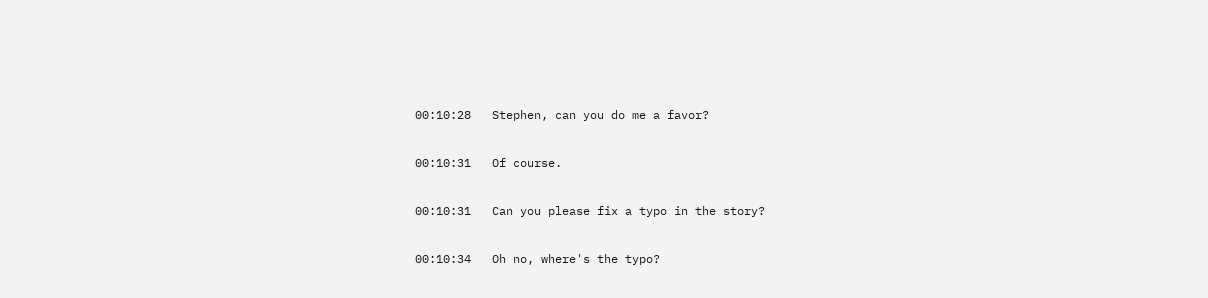00:10:28   Stephen, can you do me a favor?

00:10:31   Of course.

00:10:31   Can you please fix a typo in the story?

00:10:34   Oh no, where's the typo?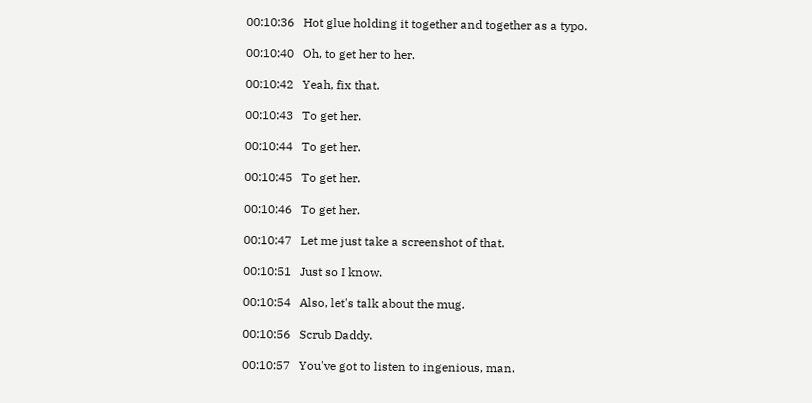00:10:36   Hot glue holding it together and together as a typo.

00:10:40   Oh, to get her to her.

00:10:42   Yeah, fix that.

00:10:43   To get her.

00:10:44   To get her.

00:10:45   To get her.

00:10:46   To get her.

00:10:47   Let me just take a screenshot of that.

00:10:51   Just so I know.

00:10:54   Also, let's talk about the mug.

00:10:56   Scrub Daddy.

00:10:57   You've got to listen to ingenious, man.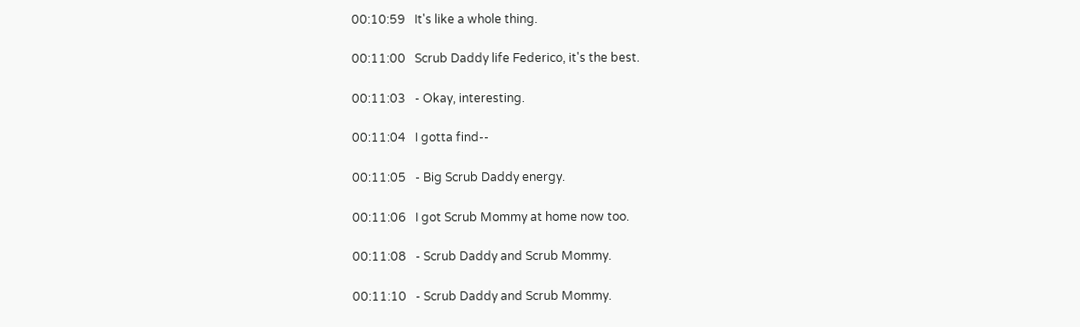00:10:59   It's like a whole thing.

00:11:00   Scrub Daddy life Federico, it's the best.

00:11:03   - Okay, interesting.

00:11:04   I gotta find--

00:11:05   - Big Scrub Daddy energy.

00:11:06   I got Scrub Mommy at home now too.

00:11:08   - Scrub Daddy and Scrub Mommy.

00:11:10   - Scrub Daddy and Scrub Mommy.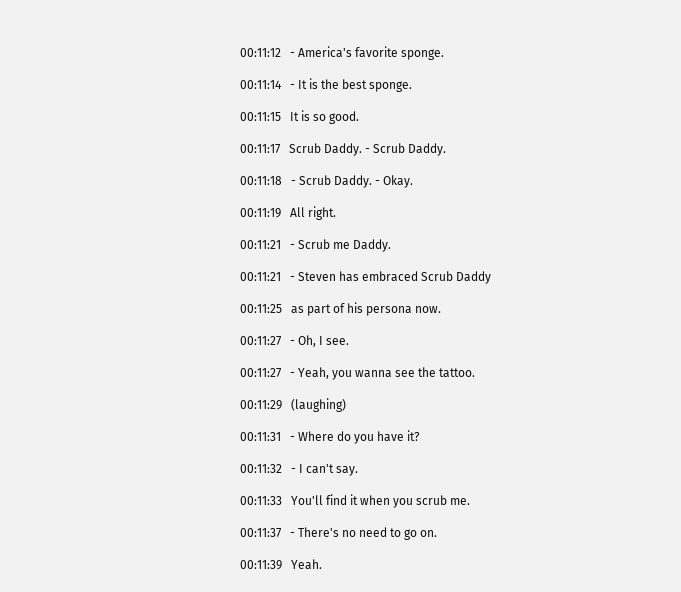00:11:12   - America's favorite sponge.

00:11:14   - It is the best sponge.

00:11:15   It is so good.

00:11:17   Scrub Daddy. - Scrub Daddy.

00:11:18   - Scrub Daddy. - Okay.

00:11:19   All right.

00:11:21   - Scrub me Daddy.

00:11:21   - Steven has embraced Scrub Daddy

00:11:25   as part of his persona now.

00:11:27   - Oh, I see.

00:11:27   - Yeah, you wanna see the tattoo.

00:11:29   (laughing)

00:11:31   - Where do you have it?

00:11:32   - I can't say.

00:11:33   You'll find it when you scrub me.

00:11:37   - There's no need to go on.

00:11:39   Yeah.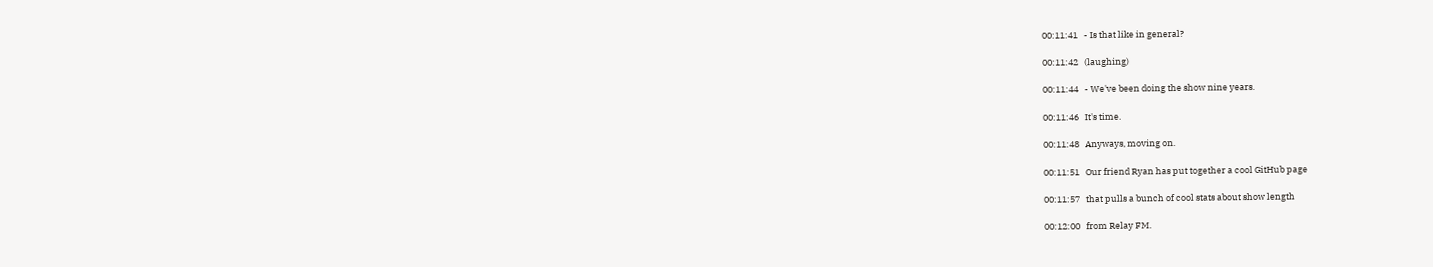00:11:41   - Is that like in general?

00:11:42   (laughing)

00:11:44   - We've been doing the show nine years.

00:11:46   It's time.

00:11:48   Anyways, moving on.

00:11:51   Our friend Ryan has put together a cool GitHub page

00:11:57   that pulls a bunch of cool stats about show length

00:12:00   from Relay FM.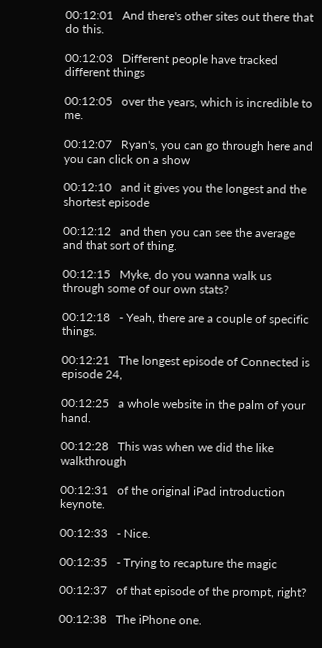00:12:01   And there's other sites out there that do this.

00:12:03   Different people have tracked different things

00:12:05   over the years, which is incredible to me.

00:12:07   Ryan's, you can go through here and you can click on a show

00:12:10   and it gives you the longest and the shortest episode

00:12:12   and then you can see the average and that sort of thing.

00:12:15   Myke, do you wanna walk us through some of our own stats?

00:12:18   - Yeah, there are a couple of specific things.

00:12:21   The longest episode of Connected is episode 24,

00:12:25   a whole website in the palm of your hand.

00:12:28   This was when we did the like walkthrough

00:12:31   of the original iPad introduction keynote.

00:12:33   - Nice.

00:12:35   - Trying to recapture the magic

00:12:37   of that episode of the prompt, right?

00:12:38   The iPhone one.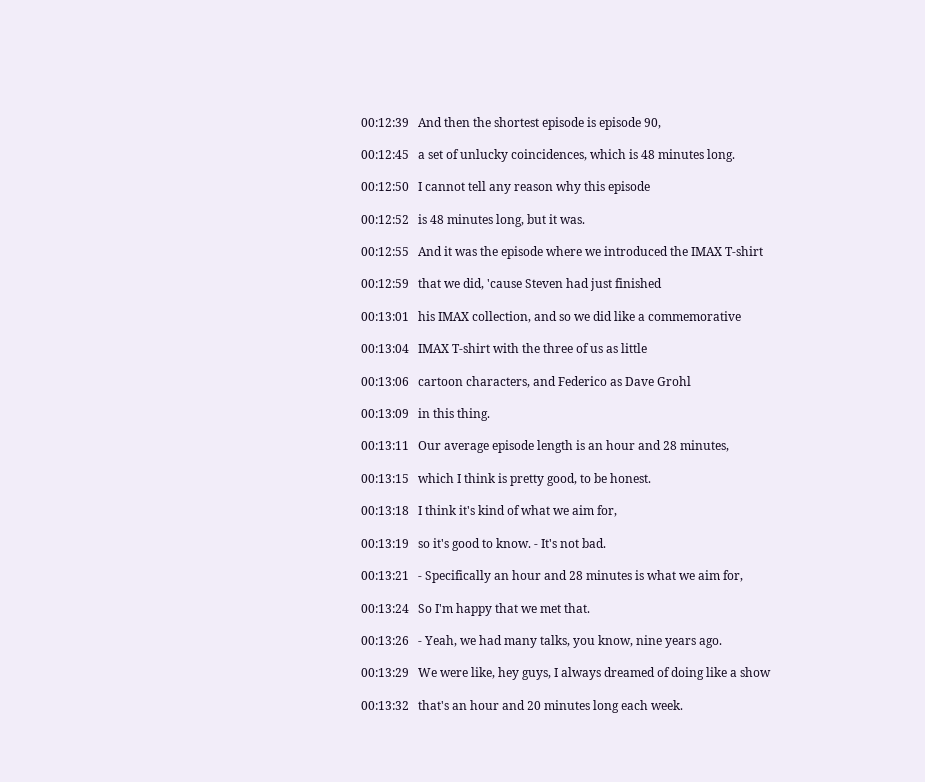00:12:39   And then the shortest episode is episode 90,

00:12:45   a set of unlucky coincidences, which is 48 minutes long.

00:12:50   I cannot tell any reason why this episode

00:12:52   is 48 minutes long, but it was.

00:12:55   And it was the episode where we introduced the IMAX T-shirt

00:12:59   that we did, 'cause Steven had just finished

00:13:01   his IMAX collection, and so we did like a commemorative

00:13:04   IMAX T-shirt with the three of us as little

00:13:06   cartoon characters, and Federico as Dave Grohl

00:13:09   in this thing.

00:13:11   Our average episode length is an hour and 28 minutes,

00:13:15   which I think is pretty good, to be honest.

00:13:18   I think it's kind of what we aim for,

00:13:19   so it's good to know. - It's not bad.

00:13:21   - Specifically an hour and 28 minutes is what we aim for,

00:13:24   So I'm happy that we met that.

00:13:26   - Yeah, we had many talks, you know, nine years ago.

00:13:29   We were like, hey guys, I always dreamed of doing like a show

00:13:32   that's an hour and 20 minutes long each week.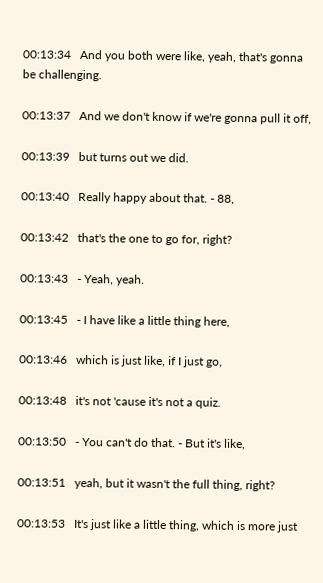00:13:34   And you both were like, yeah, that's gonna be challenging.

00:13:37   And we don't know if we're gonna pull it off,

00:13:39   but turns out we did.

00:13:40   Really happy about that. - 88,

00:13:42   that's the one to go for, right?

00:13:43   - Yeah, yeah.

00:13:45   - I have like a little thing here,

00:13:46   which is just like, if I just go,

00:13:48   it's not 'cause it's not a quiz.

00:13:50   - You can't do that. - But it's like,

00:13:51   yeah, but it wasn't the full thing, right?

00:13:53   It's just like a little thing, which is more just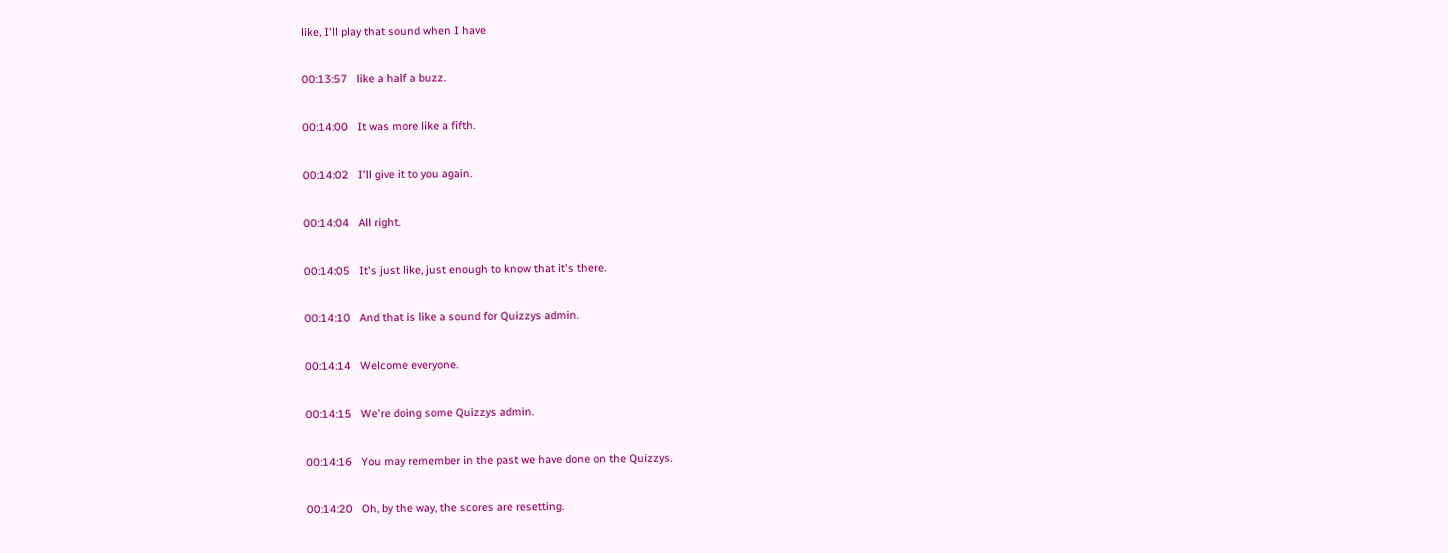like, I'll play that sound when I have

00:13:57   like a half a buzz.

00:14:00   It was more like a fifth.

00:14:02   I'll give it to you again.

00:14:04   All right.

00:14:05   It's just like, just enough to know that it's there.

00:14:10   And that is like a sound for Quizzys admin.

00:14:14   Welcome everyone.

00:14:15   We're doing some Quizzys admin.

00:14:16   You may remember in the past we have done on the Quizzys.

00:14:20   Oh, by the way, the scores are resetting.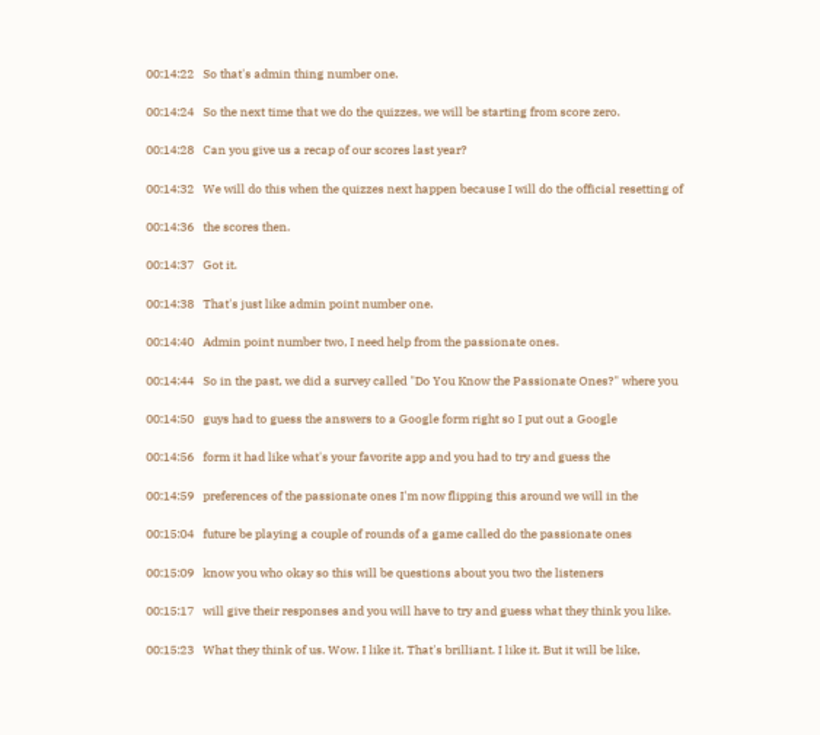00:14:22   So that's admin thing number one.

00:14:24   So the next time that we do the quizzes, we will be starting from score zero.

00:14:28   Can you give us a recap of our scores last year?

00:14:32   We will do this when the quizzes next happen because I will do the official resetting of

00:14:36   the scores then.

00:14:37   Got it.

00:14:38   That's just like admin point number one.

00:14:40   Admin point number two, I need help from the passionate ones.

00:14:44   So in the past, we did a survey called "Do You Know the Passionate Ones?" where you

00:14:50   guys had to guess the answers to a Google form right so I put out a Google

00:14:56   form it had like what's your favorite app and you had to try and guess the

00:14:59   preferences of the passionate ones I'm now flipping this around we will in the

00:15:04   future be playing a couple of rounds of a game called do the passionate ones

00:15:09   know you who okay so this will be questions about you two the listeners

00:15:17   will give their responses and you will have to try and guess what they think you like.

00:15:23   What they think of us. Wow. I like it. That's brilliant. I like it. But it will be like,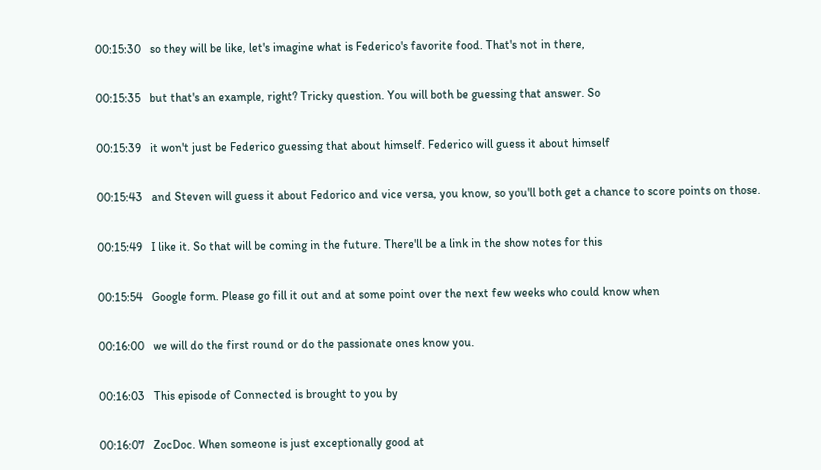00:15:30   so they will be like, let's imagine what is Federico's favorite food. That's not in there,

00:15:35   but that's an example, right? Tricky question. You will both be guessing that answer. So

00:15:39   it won't just be Federico guessing that about himself. Federico will guess it about himself

00:15:43   and Steven will guess it about Fedorico and vice versa, you know, so you'll both get a chance to score points on those.

00:15:49   I like it. So that will be coming in the future. There'll be a link in the show notes for this

00:15:54   Google form. Please go fill it out and at some point over the next few weeks who could know when

00:16:00   we will do the first round or do the passionate ones know you.

00:16:03   This episode of Connected is brought to you by

00:16:07   ZocDoc. When someone is just exceptionally good at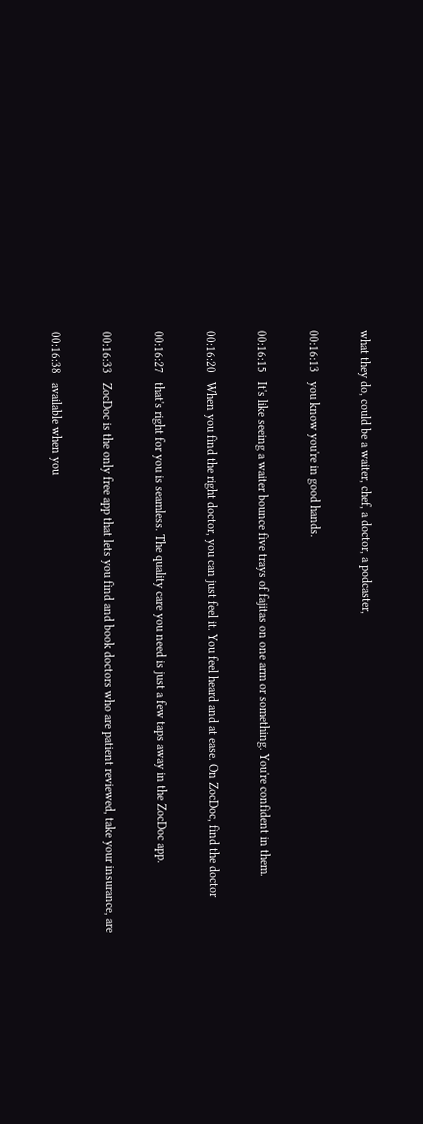what they do, could be a waiter, chef, a doctor, a podcaster,

00:16:13   you know you're in good hands.

00:16:15   It's like seeing a waiter bounce five trays of fajitas on one arm or something. You're confident in them.

00:16:20   When you find the right doctor, you can just feel it. You feel heard and at ease. On ZocDoc, find the doctor

00:16:27   that's right for you is seamless. The quality care you need is just a few taps away in the ZocDoc app.

00:16:33   ZocDoc is the only free app that lets you find and book doctors who are patient reviewed, take your insurance, are

00:16:38   available when you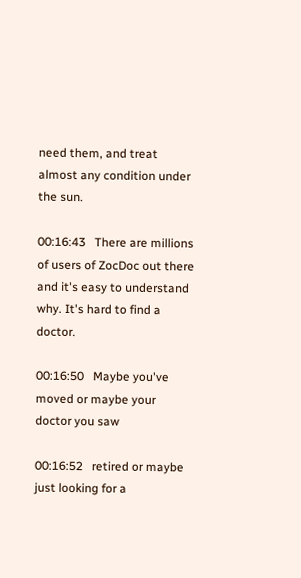need them, and treat almost any condition under the sun.

00:16:43   There are millions of users of ZocDoc out there and it's easy to understand why. It's hard to find a doctor.

00:16:50   Maybe you've moved or maybe your doctor you saw

00:16:52   retired or maybe just looking for a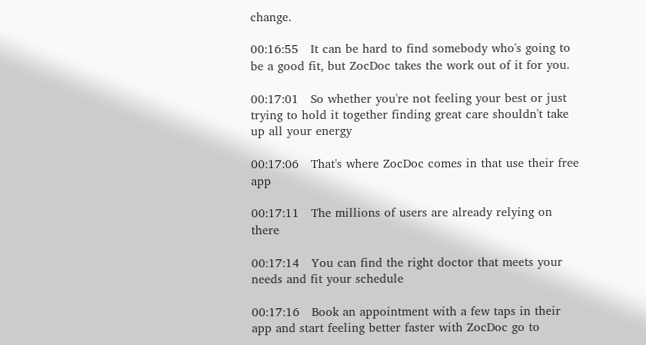change.

00:16:55   It can be hard to find somebody who's going to be a good fit, but ZocDoc takes the work out of it for you.

00:17:01   So whether you're not feeling your best or just trying to hold it together finding great care shouldn't take up all your energy

00:17:06   That's where ZocDoc comes in that use their free app

00:17:11   The millions of users are already relying on there

00:17:14   You can find the right doctor that meets your needs and fit your schedule

00:17:16   Book an appointment with a few taps in their app and start feeling better faster with ZocDoc go to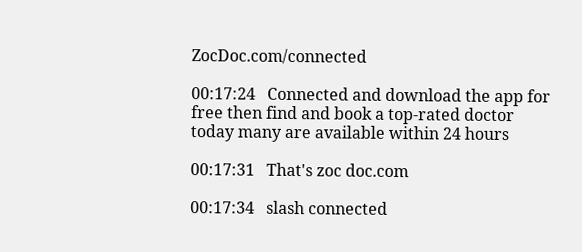ZocDoc.com/connected

00:17:24   Connected and download the app for free then find and book a top-rated doctor today many are available within 24 hours

00:17:31   That's zoc doc.com

00:17:34   slash connected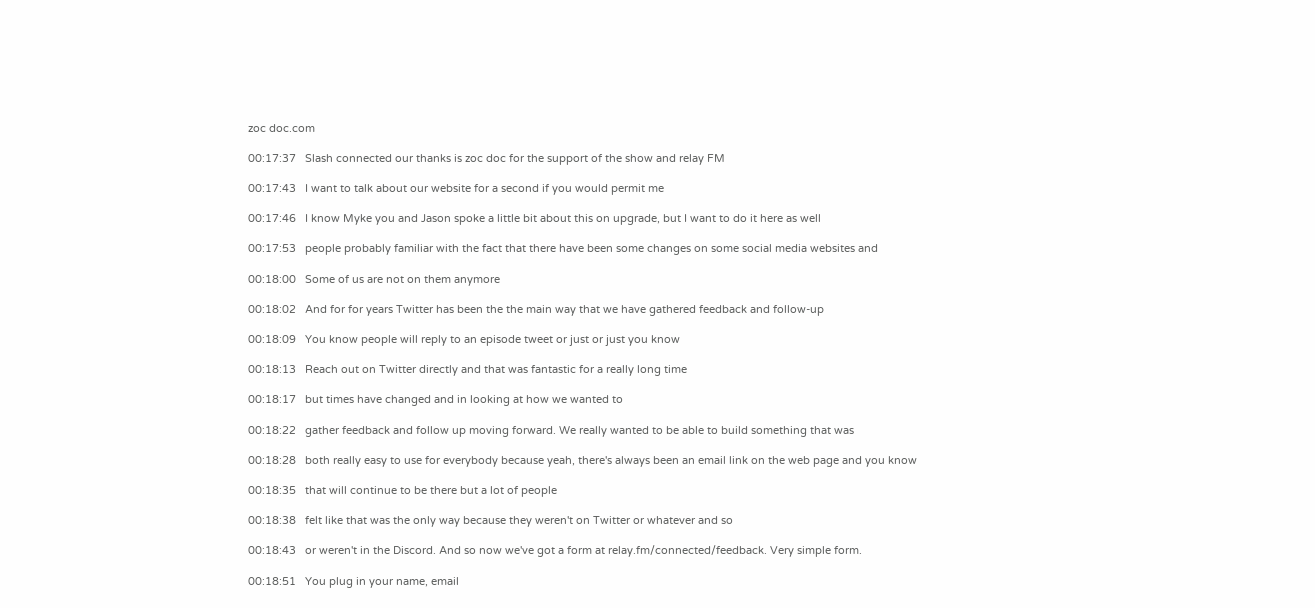zoc doc.com

00:17:37   Slash connected our thanks is zoc doc for the support of the show and relay FM

00:17:43   I want to talk about our website for a second if you would permit me

00:17:46   I know Myke you and Jason spoke a little bit about this on upgrade, but I want to do it here as well

00:17:53   people probably familiar with the fact that there have been some changes on some social media websites and

00:18:00   Some of us are not on them anymore

00:18:02   And for for years Twitter has been the the main way that we have gathered feedback and follow-up

00:18:09   You know people will reply to an episode tweet or just or just you know

00:18:13   Reach out on Twitter directly and that was fantastic for a really long time

00:18:17   but times have changed and in looking at how we wanted to

00:18:22   gather feedback and follow up moving forward. We really wanted to be able to build something that was

00:18:28   both really easy to use for everybody because yeah, there's always been an email link on the web page and you know

00:18:35   that will continue to be there but a lot of people

00:18:38   felt like that was the only way because they weren't on Twitter or whatever and so

00:18:43   or weren't in the Discord. And so now we've got a form at relay.fm/connected/feedback. Very simple form.

00:18:51   You plug in your name, email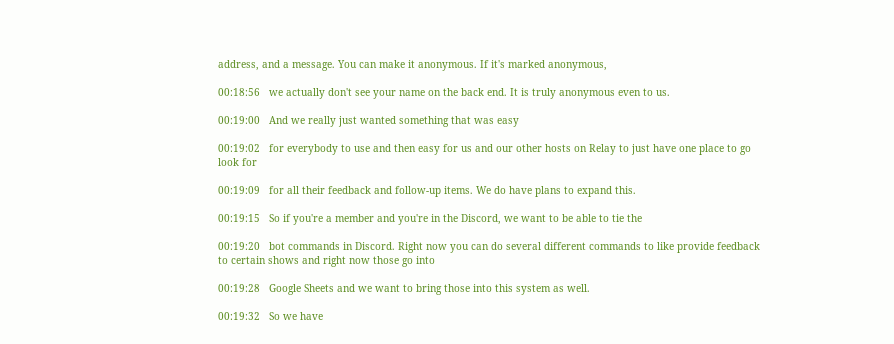address, and a message. You can make it anonymous. If it's marked anonymous,

00:18:56   we actually don't see your name on the back end. It is truly anonymous even to us.

00:19:00   And we really just wanted something that was easy

00:19:02   for everybody to use and then easy for us and our other hosts on Relay to just have one place to go look for

00:19:09   for all their feedback and follow-up items. We do have plans to expand this.

00:19:15   So if you're a member and you're in the Discord, we want to be able to tie the

00:19:20   bot commands in Discord. Right now you can do several different commands to like provide feedback to certain shows and right now those go into

00:19:28   Google Sheets and we want to bring those into this system as well.

00:19:32   So we have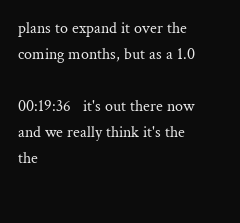plans to expand it over the coming months, but as a 1.0

00:19:36   it's out there now and we really think it's the the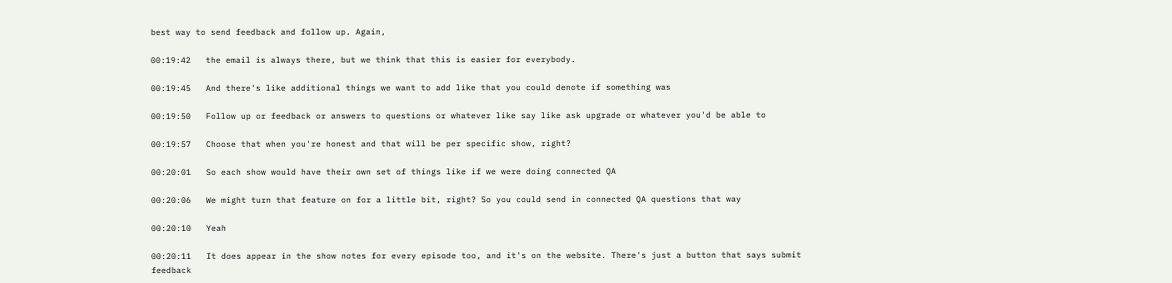best way to send feedback and follow up. Again,

00:19:42   the email is always there, but we think that this is easier for everybody.

00:19:45   And there's like additional things we want to add like that you could denote if something was

00:19:50   Follow up or feedback or answers to questions or whatever like say like ask upgrade or whatever you'd be able to

00:19:57   Choose that when you're honest and that will be per specific show, right?

00:20:01   So each show would have their own set of things like if we were doing connected QA

00:20:06   We might turn that feature on for a little bit, right? So you could send in connected QA questions that way

00:20:10   Yeah

00:20:11   It does appear in the show notes for every episode too, and it's on the website. There's just a button that says submit feedback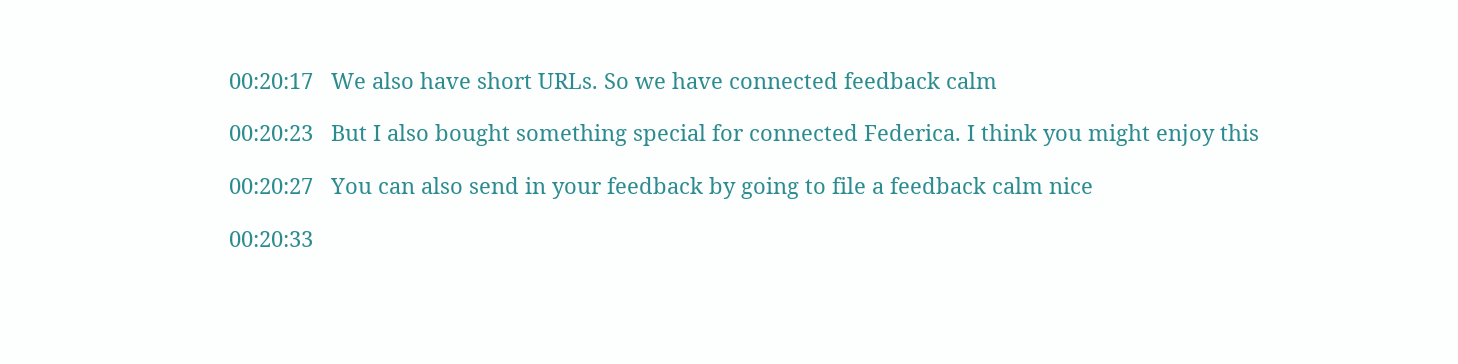00:20:17   We also have short URLs. So we have connected feedback calm

00:20:23   But I also bought something special for connected Federica. I think you might enjoy this

00:20:27   You can also send in your feedback by going to file a feedback calm nice

00:20:33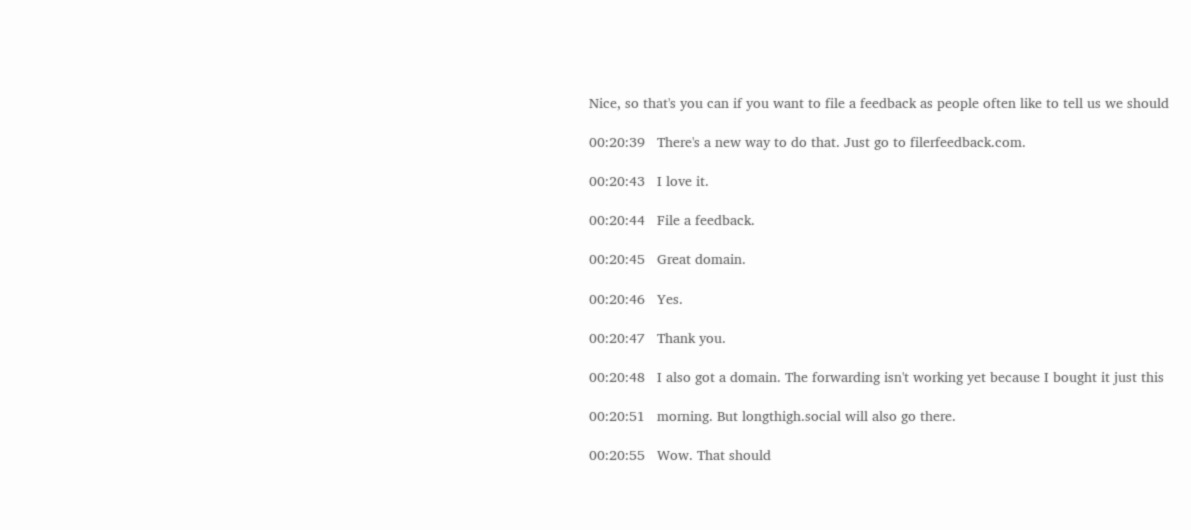Nice, so that's you can if you want to file a feedback as people often like to tell us we should

00:20:39   There's a new way to do that. Just go to filerfeedback.com.

00:20:43   I love it.

00:20:44   File a feedback.

00:20:45   Great domain.

00:20:46   Yes.

00:20:47   Thank you.

00:20:48   I also got a domain. The forwarding isn't working yet because I bought it just this

00:20:51   morning. But longthigh.social will also go there.

00:20:55   Wow. That should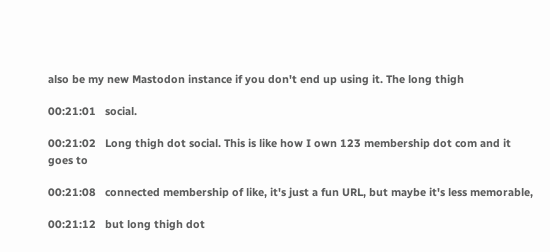also be my new Mastodon instance if you don't end up using it. The long thigh

00:21:01   social.

00:21:02   Long thigh dot social. This is like how I own 123 membership dot com and it goes to

00:21:08   connected membership of like, it's just a fun URL, but maybe it's less memorable,

00:21:12   but long thigh dot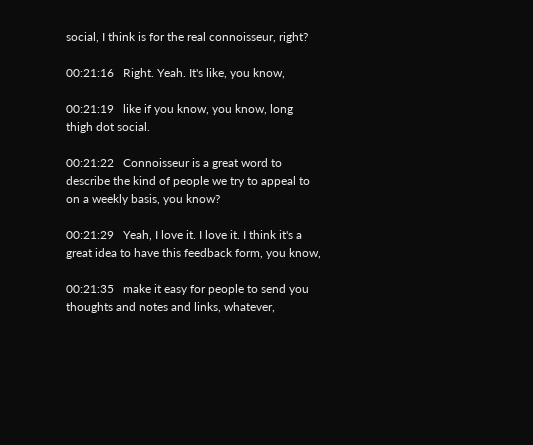social, I think is for the real connoisseur, right?

00:21:16   Right. Yeah. It's like, you know,

00:21:19   like if you know, you know, long thigh dot social.

00:21:22   Connoisseur is a great word to describe the kind of people we try to appeal to on a weekly basis, you know?

00:21:29   Yeah, I love it. I love it. I think it's a great idea to have this feedback form, you know,

00:21:35   make it easy for people to send you thoughts and notes and links, whatever,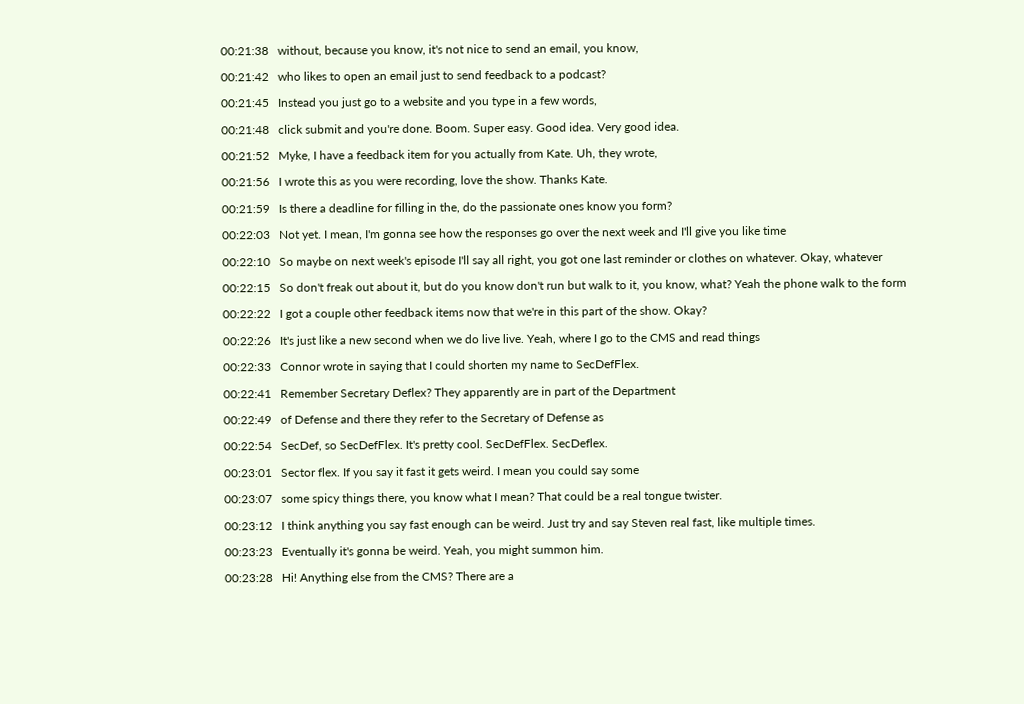00:21:38   without, because you know, it's not nice to send an email, you know,

00:21:42   who likes to open an email just to send feedback to a podcast?

00:21:45   Instead you just go to a website and you type in a few words,

00:21:48   click submit and you're done. Boom. Super easy. Good idea. Very good idea.

00:21:52   Myke, I have a feedback item for you actually from Kate. Uh, they wrote,

00:21:56   I wrote this as you were recording, love the show. Thanks Kate.

00:21:59   Is there a deadline for filling in the, do the passionate ones know you form?

00:22:03   Not yet. I mean, I'm gonna see how the responses go over the next week and I'll give you like time

00:22:10   So maybe on next week's episode I'll say all right, you got one last reminder or clothes on whatever. Okay, whatever

00:22:15   So don't freak out about it, but do you know don't run but walk to it, you know, what? Yeah the phone walk to the form

00:22:22   I got a couple other feedback items now that we're in this part of the show. Okay?

00:22:26   It's just like a new second when we do live live. Yeah, where I go to the CMS and read things

00:22:33   Connor wrote in saying that I could shorten my name to SecDefFlex.

00:22:41   Remember Secretary Deflex? They apparently are in part of the Department

00:22:49   of Defense and there they refer to the Secretary of Defense as

00:22:54   SecDef, so SecDefFlex. It's pretty cool. SecDefFlex. SecDeflex.

00:23:01   Sector flex. If you say it fast it gets weird. I mean you could say some

00:23:07   some spicy things there, you know what I mean? That could be a real tongue twister.

00:23:12   I think anything you say fast enough can be weird. Just try and say Steven real fast, like multiple times.

00:23:23   Eventually it's gonna be weird. Yeah, you might summon him.

00:23:28   Hi! Anything else from the CMS? There are a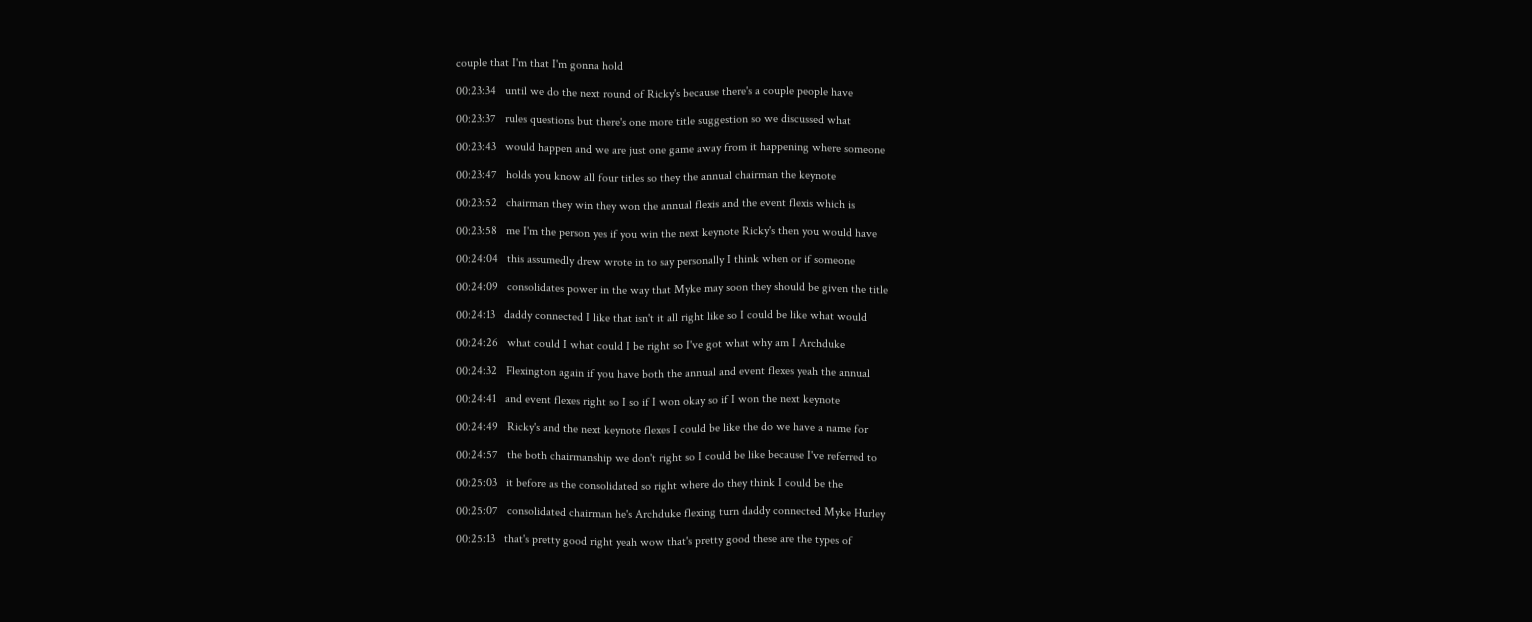couple that I'm that I'm gonna hold

00:23:34   until we do the next round of Ricky's because there's a couple people have

00:23:37   rules questions but there's one more title suggestion so we discussed what

00:23:43   would happen and we are just one game away from it happening where someone

00:23:47   holds you know all four titles so they the annual chairman the keynote

00:23:52   chairman they win they won the annual flexis and the event flexis which is

00:23:58   me I'm the person yes if you win the next keynote Ricky's then you would have

00:24:04   this assumedly drew wrote in to say personally I think when or if someone

00:24:09   consolidates power in the way that Myke may soon they should be given the title

00:24:13   daddy connected I like that isn't it all right like so I could be like what would

00:24:26   what could I what could I be right so I've got what why am I Archduke

00:24:32   Flexington again if you have both the annual and event flexes yeah the annual

00:24:41   and event flexes right so I so if I won okay so if I won the next keynote

00:24:49   Ricky's and the next keynote flexes I could be like the do we have a name for

00:24:57   the both chairmanship we don't right so I could be like because I've referred to

00:25:03   it before as the consolidated so right where do they think I could be the

00:25:07   consolidated chairman he's Archduke flexing turn daddy connected Myke Hurley

00:25:13   that's pretty good right yeah wow that's pretty good these are the types of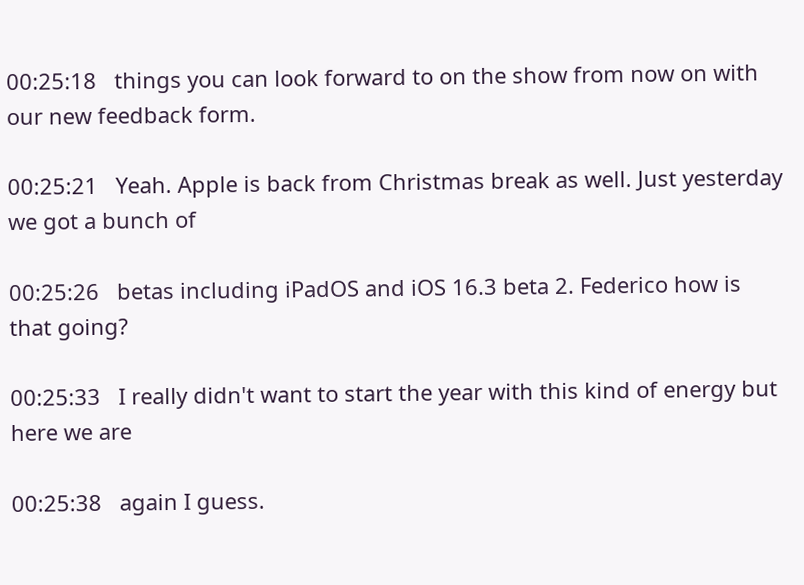00:25:18   things you can look forward to on the show from now on with our new feedback form.

00:25:21   Yeah. Apple is back from Christmas break as well. Just yesterday we got a bunch of

00:25:26   betas including iPadOS and iOS 16.3 beta 2. Federico how is that going?

00:25:33   I really didn't want to start the year with this kind of energy but here we are

00:25:38   again I guess.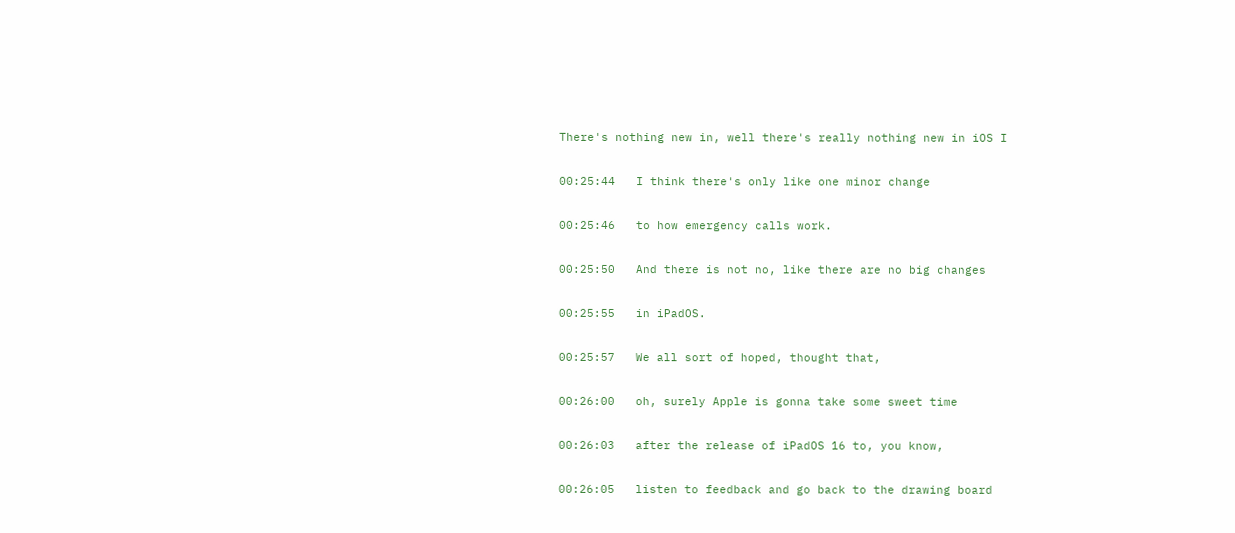There's nothing new in, well there's really nothing new in iOS I

00:25:44   I think there's only like one minor change

00:25:46   to how emergency calls work.

00:25:50   And there is not no, like there are no big changes

00:25:55   in iPadOS.

00:25:57   We all sort of hoped, thought that,

00:26:00   oh, surely Apple is gonna take some sweet time

00:26:03   after the release of iPadOS 16 to, you know,

00:26:05   listen to feedback and go back to the drawing board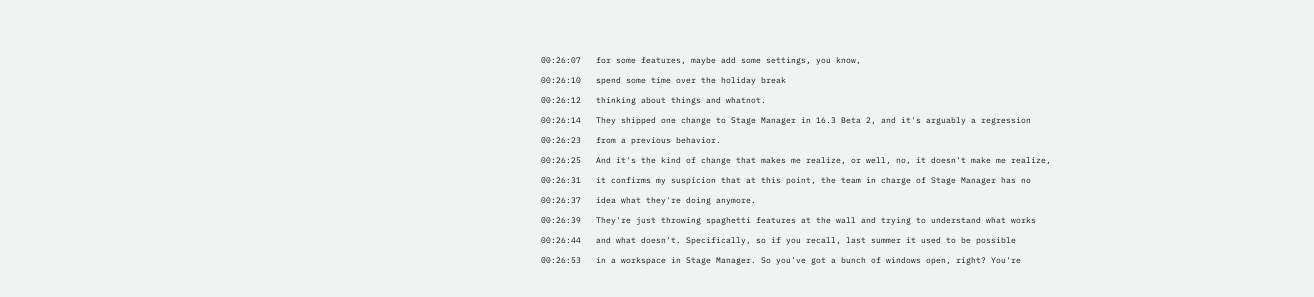00:26:07   for some features, maybe add some settings, you know,

00:26:10   spend some time over the holiday break

00:26:12   thinking about things and whatnot.

00:26:14   They shipped one change to Stage Manager in 16.3 Beta 2, and it's arguably a regression

00:26:23   from a previous behavior.

00:26:25   And it's the kind of change that makes me realize, or well, no, it doesn't make me realize,

00:26:31   it confirms my suspicion that at this point, the team in charge of Stage Manager has no

00:26:37   idea what they're doing anymore.

00:26:39   They're just throwing spaghetti features at the wall and trying to understand what works

00:26:44   and what doesn't. Specifically, so if you recall, last summer it used to be possible

00:26:53   in a workspace in Stage Manager. So you've got a bunch of windows open, right? You're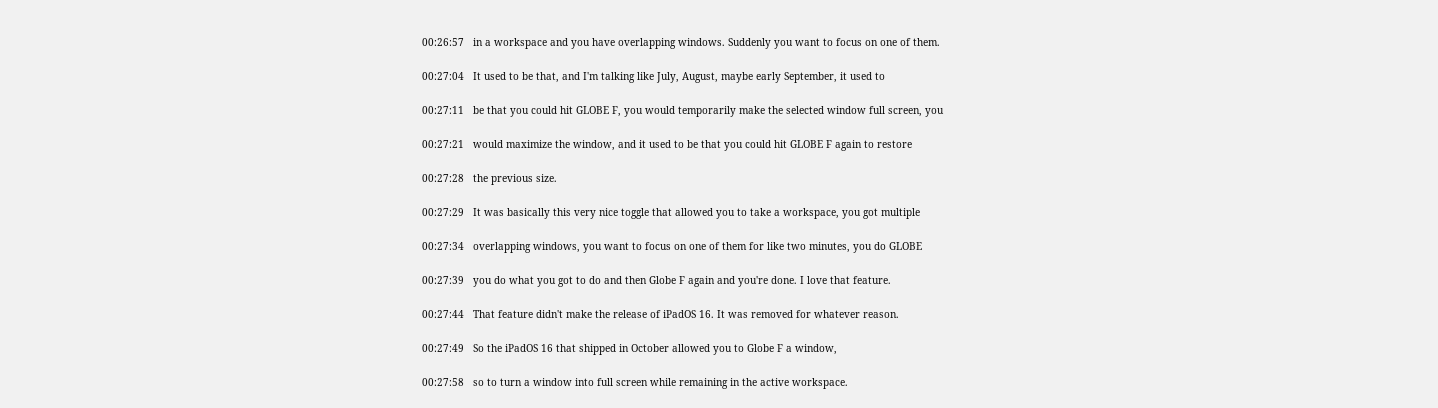00:26:57   in a workspace and you have overlapping windows. Suddenly you want to focus on one of them.

00:27:04   It used to be that, and I'm talking like July, August, maybe early September, it used to

00:27:11   be that you could hit GLOBE F, you would temporarily make the selected window full screen, you

00:27:21   would maximize the window, and it used to be that you could hit GLOBE F again to restore

00:27:28   the previous size.

00:27:29   It was basically this very nice toggle that allowed you to take a workspace, you got multiple

00:27:34   overlapping windows, you want to focus on one of them for like two minutes, you do GLOBE

00:27:39   you do what you got to do and then Globe F again and you're done. I love that feature.

00:27:44   That feature didn't make the release of iPadOS 16. It was removed for whatever reason.

00:27:49   So the iPadOS 16 that shipped in October allowed you to Globe F a window,

00:27:58   so to turn a window into full screen while remaining in the active workspace.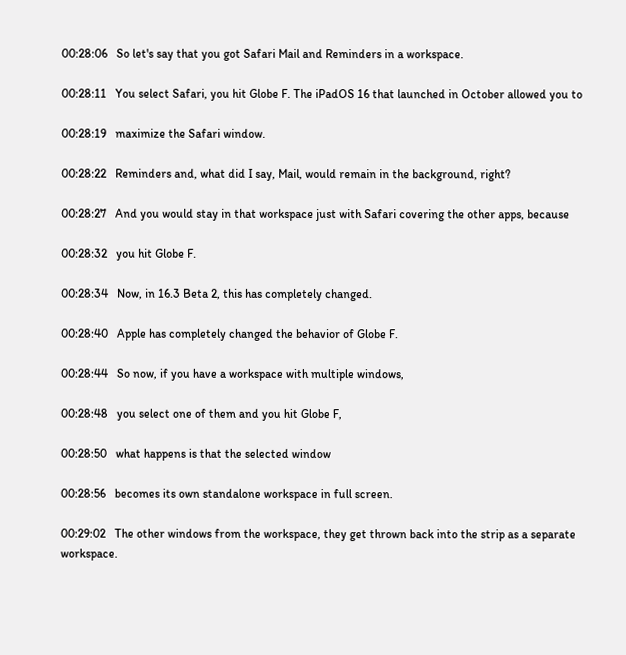00:28:06   So let's say that you got Safari Mail and Reminders in a workspace.

00:28:11   You select Safari, you hit Globe F. The iPadOS 16 that launched in October allowed you to

00:28:19   maximize the Safari window.

00:28:22   Reminders and, what did I say, Mail, would remain in the background, right?

00:28:27   And you would stay in that workspace just with Safari covering the other apps, because

00:28:32   you hit Globe F.

00:28:34   Now, in 16.3 Beta 2, this has completely changed.

00:28:40   Apple has completely changed the behavior of Globe F.

00:28:44   So now, if you have a workspace with multiple windows,

00:28:48   you select one of them and you hit Globe F,

00:28:50   what happens is that the selected window

00:28:56   becomes its own standalone workspace in full screen.

00:29:02   The other windows from the workspace, they get thrown back into the strip as a separate workspace.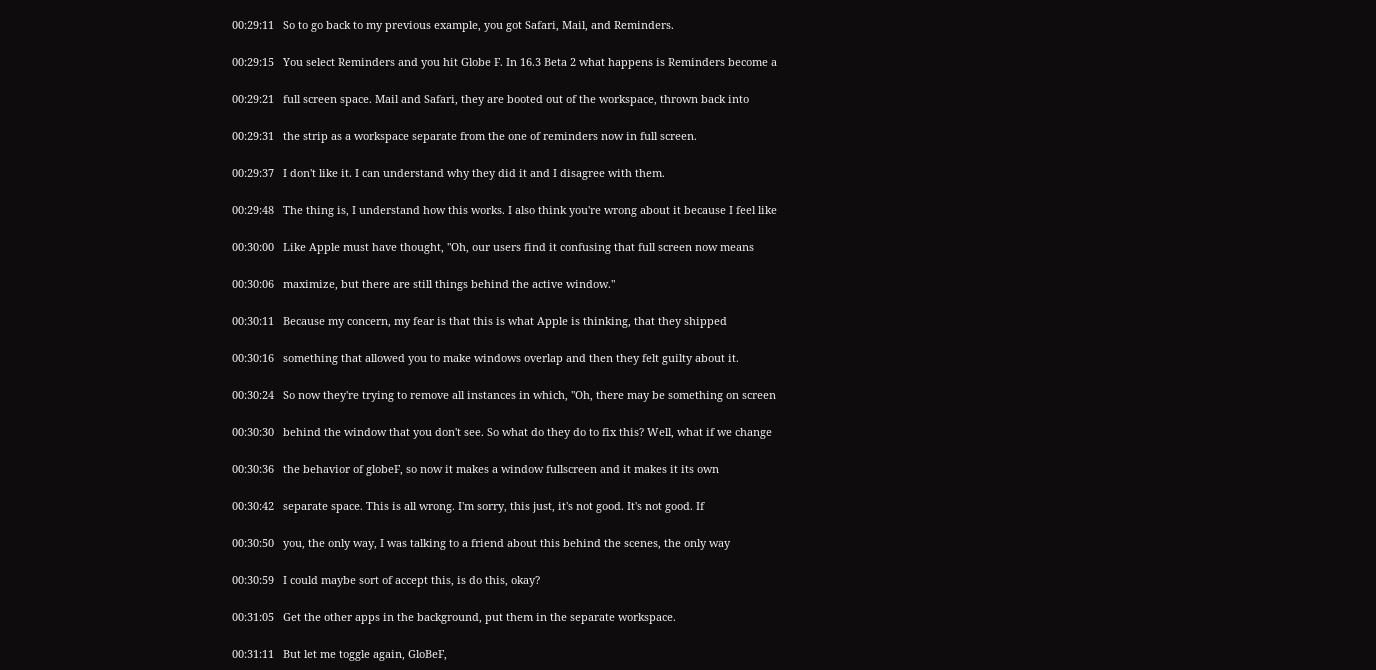00:29:11   So to go back to my previous example, you got Safari, Mail, and Reminders.

00:29:15   You select Reminders and you hit Globe F. In 16.3 Beta 2 what happens is Reminders become a

00:29:21   full screen space. Mail and Safari, they are booted out of the workspace, thrown back into

00:29:31   the strip as a workspace separate from the one of reminders now in full screen.

00:29:37   I don't like it. I can understand why they did it and I disagree with them.

00:29:48   The thing is, I understand how this works. I also think you're wrong about it because I feel like

00:30:00   Like Apple must have thought, "Oh, our users find it confusing that full screen now means

00:30:06   maximize, but there are still things behind the active window."

00:30:11   Because my concern, my fear is that this is what Apple is thinking, that they shipped

00:30:16   something that allowed you to make windows overlap and then they felt guilty about it.

00:30:24   So now they're trying to remove all instances in which, "Oh, there may be something on screen

00:30:30   behind the window that you don't see. So what do they do to fix this? Well, what if we change

00:30:36   the behavior of globeF, so now it makes a window fullscreen and it makes it its own

00:30:42   separate space. This is all wrong. I'm sorry, this just, it's not good. It's not good. If

00:30:50   you, the only way, I was talking to a friend about this behind the scenes, the only way

00:30:59   I could maybe sort of accept this, is do this, okay?

00:31:05   Get the other apps in the background, put them in the separate workspace.

00:31:11   But let me toggle again, GloBeF,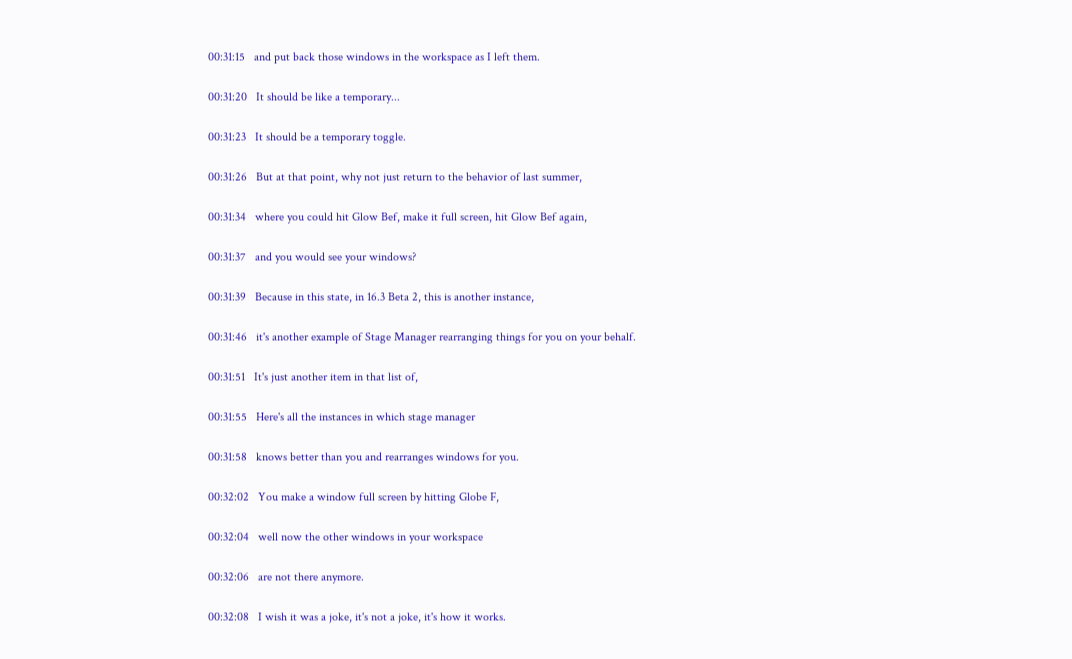00:31:15   and put back those windows in the workspace as I left them.

00:31:20   It should be like a temporary...

00:31:23   It should be a temporary toggle.

00:31:26   But at that point, why not just return to the behavior of last summer,

00:31:34   where you could hit Glow Bef, make it full screen, hit Glow Bef again,

00:31:37   and you would see your windows?

00:31:39   Because in this state, in 16.3 Beta 2, this is another instance,

00:31:46   it's another example of Stage Manager rearranging things for you on your behalf.

00:31:51   It's just another item in that list of,

00:31:55   Here's all the instances in which stage manager

00:31:58   knows better than you and rearranges windows for you.

00:32:02   You make a window full screen by hitting Globe F,

00:32:04   well now the other windows in your workspace

00:32:06   are not there anymore.

00:32:08   I wish it was a joke, it's not a joke, it's how it works.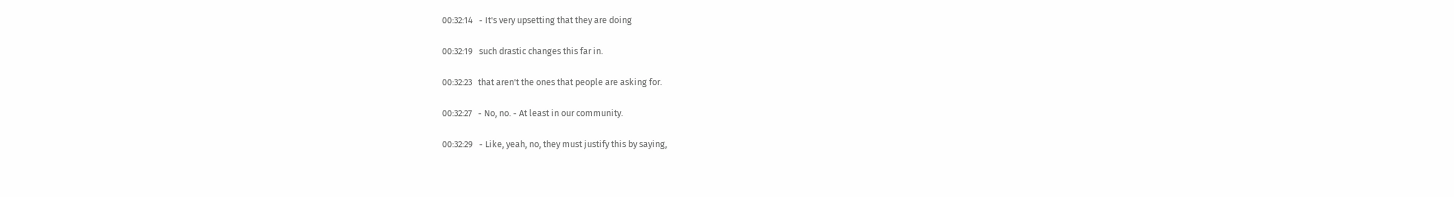00:32:14   - It's very upsetting that they are doing

00:32:19   such drastic changes this far in.

00:32:23   that aren't the ones that people are asking for.

00:32:27   - No, no. - At least in our community.

00:32:29   - Like, yeah, no, they must justify this by saying,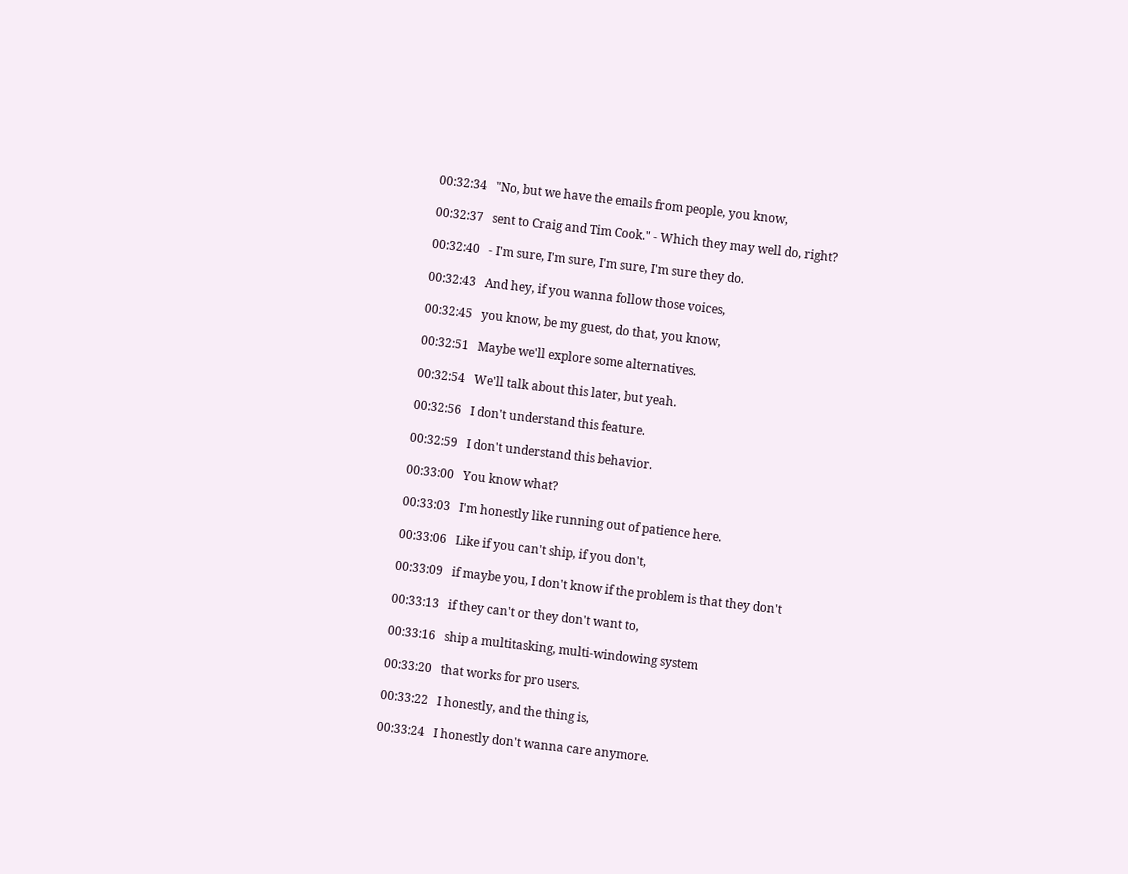00:32:34   "No, but we have the emails from people, you know,

00:32:37   sent to Craig and Tim Cook." - Which they may well do, right?

00:32:40   - I'm sure, I'm sure, I'm sure, I'm sure they do.

00:32:43   And hey, if you wanna follow those voices,

00:32:45   you know, be my guest, do that, you know,

00:32:51   Maybe we'll explore some alternatives.

00:32:54   We'll talk about this later, but yeah.

00:32:56   I don't understand this feature.

00:32:59   I don't understand this behavior.

00:33:00   You know what?

00:33:03   I'm honestly like running out of patience here.

00:33:06   Like if you can't ship, if you don't,

00:33:09   if maybe you, I don't know if the problem is that they don't

00:33:13   if they can't or they don't want to,

00:33:16   ship a multitasking, multi-windowing system

00:33:20   that works for pro users.

00:33:22   I honestly, and the thing is,

00:33:24   I honestly don't wanna care anymore.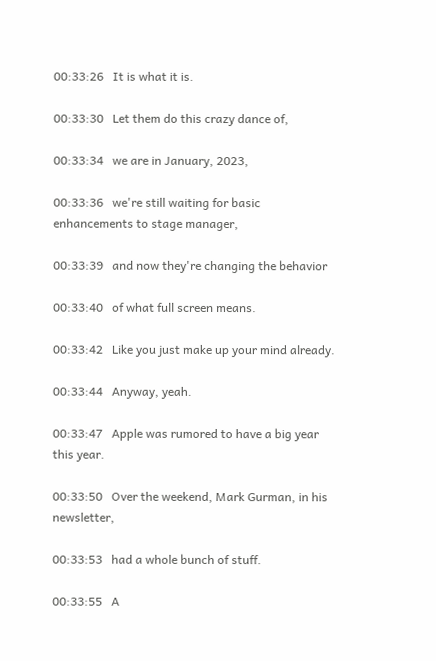00:33:26   It is what it is.

00:33:30   Let them do this crazy dance of,

00:33:34   we are in January, 2023,

00:33:36   we're still waiting for basic enhancements to stage manager,

00:33:39   and now they're changing the behavior

00:33:40   of what full screen means.

00:33:42   Like you just make up your mind already.

00:33:44   Anyway, yeah.

00:33:47   Apple was rumored to have a big year this year.

00:33:50   Over the weekend, Mark Gurman, in his newsletter,

00:33:53   had a whole bunch of stuff.

00:33:55   A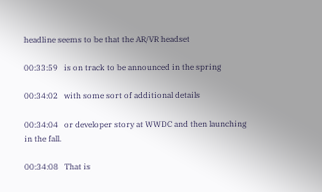headline seems to be that the AR/VR headset

00:33:59   is on track to be announced in the spring

00:34:02   with some sort of additional details

00:34:04   or developer story at WWDC and then launching in the fall.

00:34:08   That is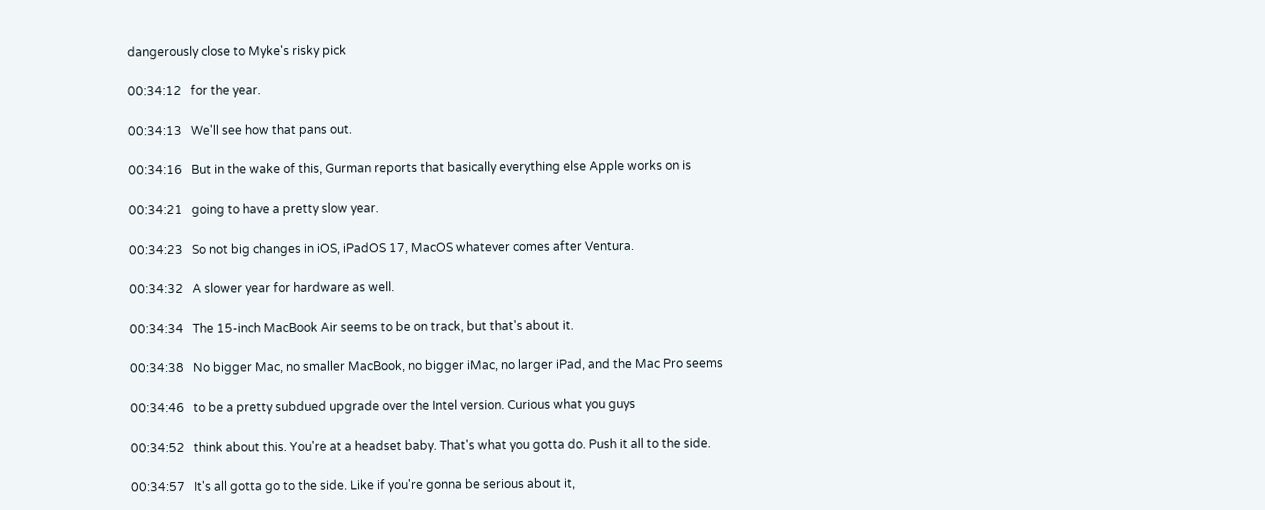dangerously close to Myke's risky pick

00:34:12   for the year.

00:34:13   We'll see how that pans out.

00:34:16   But in the wake of this, Gurman reports that basically everything else Apple works on is

00:34:21   going to have a pretty slow year.

00:34:23   So not big changes in iOS, iPadOS 17, MacOS whatever comes after Ventura.

00:34:32   A slower year for hardware as well.

00:34:34   The 15-inch MacBook Air seems to be on track, but that's about it.

00:34:38   No bigger Mac, no smaller MacBook, no bigger iMac, no larger iPad, and the Mac Pro seems

00:34:46   to be a pretty subdued upgrade over the Intel version. Curious what you guys

00:34:52   think about this. You're at a headset baby. That's what you gotta do. Push it all to the side.

00:34:57   It's all gotta go to the side. Like if you're gonna be serious about it,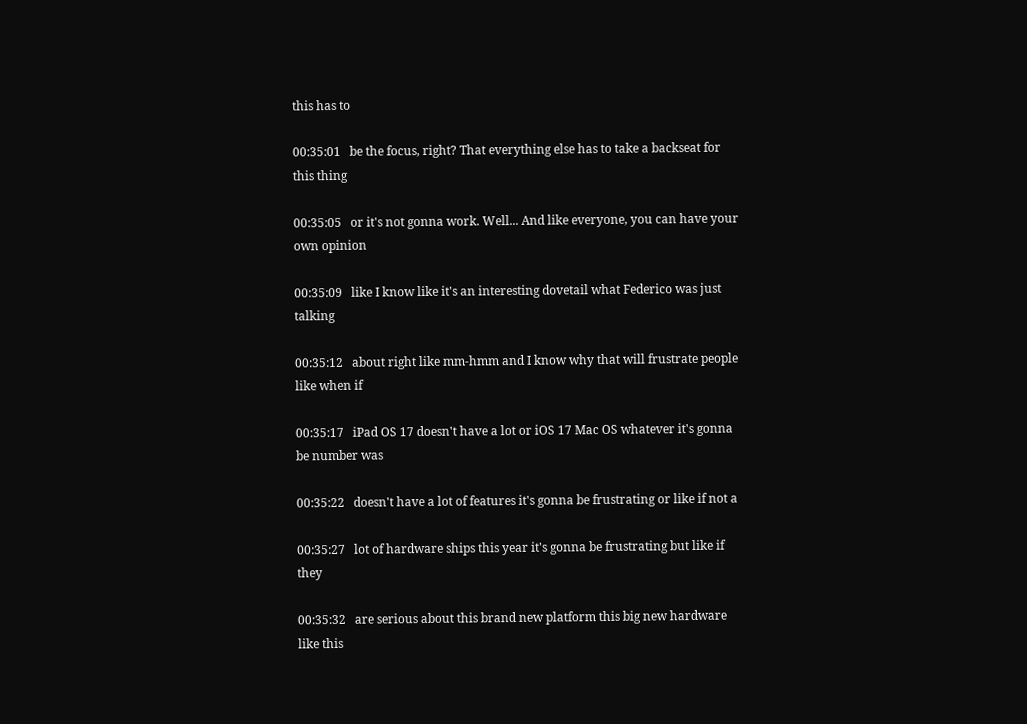this has to

00:35:01   be the focus, right? That everything else has to take a backseat for this thing

00:35:05   or it's not gonna work. Well... And like everyone, you can have your own opinion

00:35:09   like I know like it's an interesting dovetail what Federico was just talking

00:35:12   about right like mm-hmm and I know why that will frustrate people like when if

00:35:17   iPad OS 17 doesn't have a lot or iOS 17 Mac OS whatever it's gonna be number was

00:35:22   doesn't have a lot of features it's gonna be frustrating or like if not a

00:35:27   lot of hardware ships this year it's gonna be frustrating but like if they

00:35:32   are serious about this brand new platform this big new hardware like this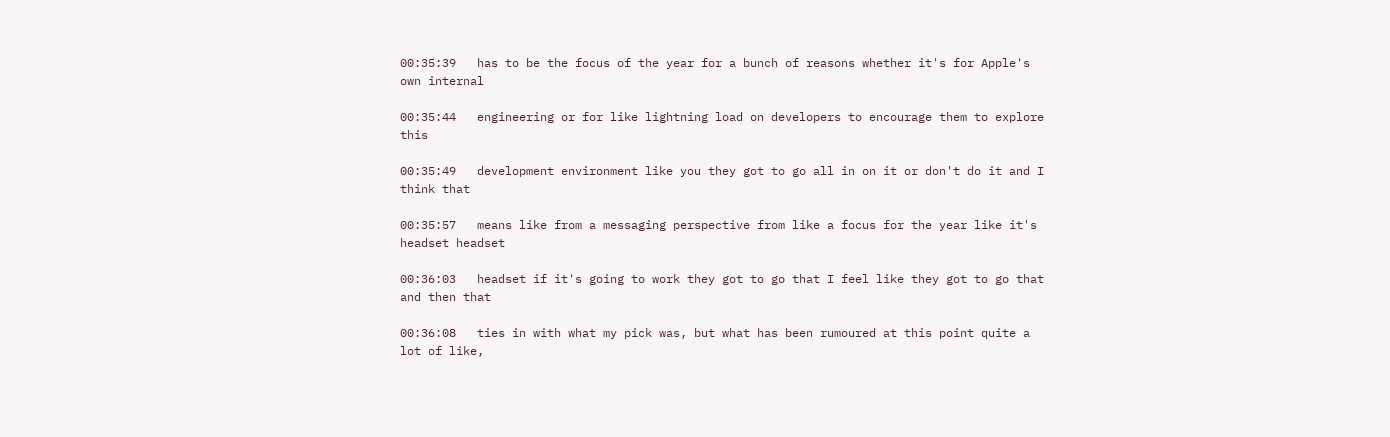00:35:39   has to be the focus of the year for a bunch of reasons whether it's for Apple's own internal

00:35:44   engineering or for like lightning load on developers to encourage them to explore this

00:35:49   development environment like you they got to go all in on it or don't do it and I think that

00:35:57   means like from a messaging perspective from like a focus for the year like it's headset headset

00:36:03   headset if it's going to work they got to go that I feel like they got to go that and then that

00:36:08   ties in with what my pick was, but what has been rumoured at this point quite a lot of like,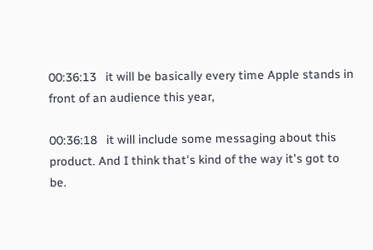00:36:13   it will be basically every time Apple stands in front of an audience this year,

00:36:18   it will include some messaging about this product. And I think that's kind of the way it's got to be.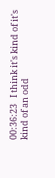00:36:23   I think it's kind of it's kind of an odd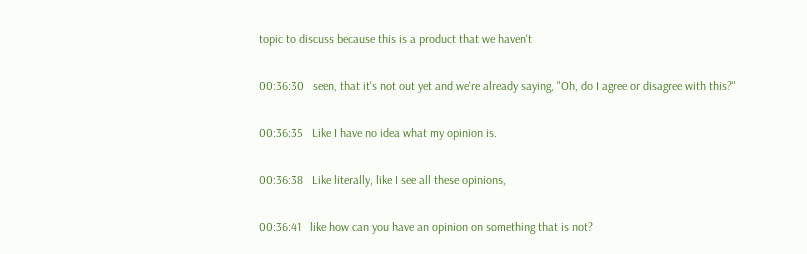topic to discuss because this is a product that we haven't

00:36:30   seen, that it's not out yet and we're already saying, "Oh, do I agree or disagree with this?"

00:36:35   Like I have no idea what my opinion is.

00:36:38   Like literally, like I see all these opinions,

00:36:41   like how can you have an opinion on something that is not?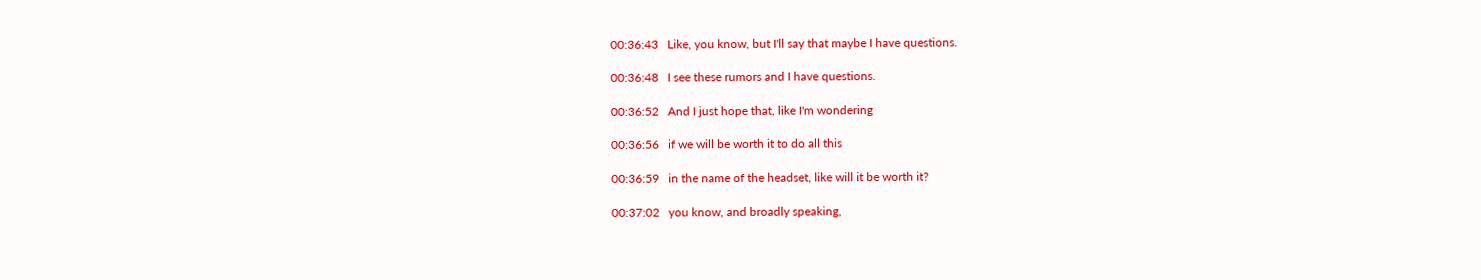00:36:43   Like, you know, but I'll say that maybe I have questions.

00:36:48   I see these rumors and I have questions.

00:36:52   And I just hope that, like I'm wondering

00:36:56   if we will be worth it to do all this

00:36:59   in the name of the headset, like will it be worth it?

00:37:02   you know, and broadly speaking,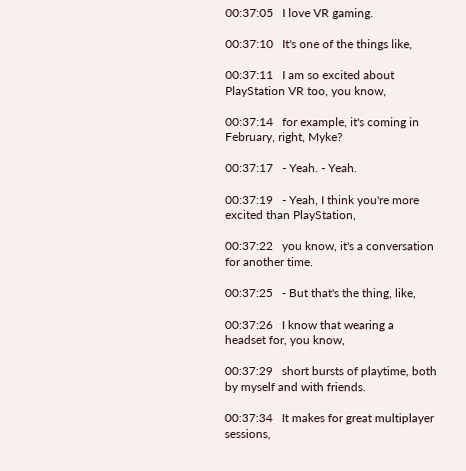00:37:05   I love VR gaming.

00:37:10   It's one of the things like,

00:37:11   I am so excited about PlayStation VR too, you know,

00:37:14   for example, it's coming in February, right, Myke?

00:37:17   - Yeah. - Yeah.

00:37:19   - Yeah, I think you're more excited than PlayStation,

00:37:22   you know, it's a conversation for another time.

00:37:25   - But that's the thing, like,

00:37:26   I know that wearing a headset for, you know,

00:37:29   short bursts of playtime, both by myself and with friends.

00:37:34   It makes for great multiplayer sessions,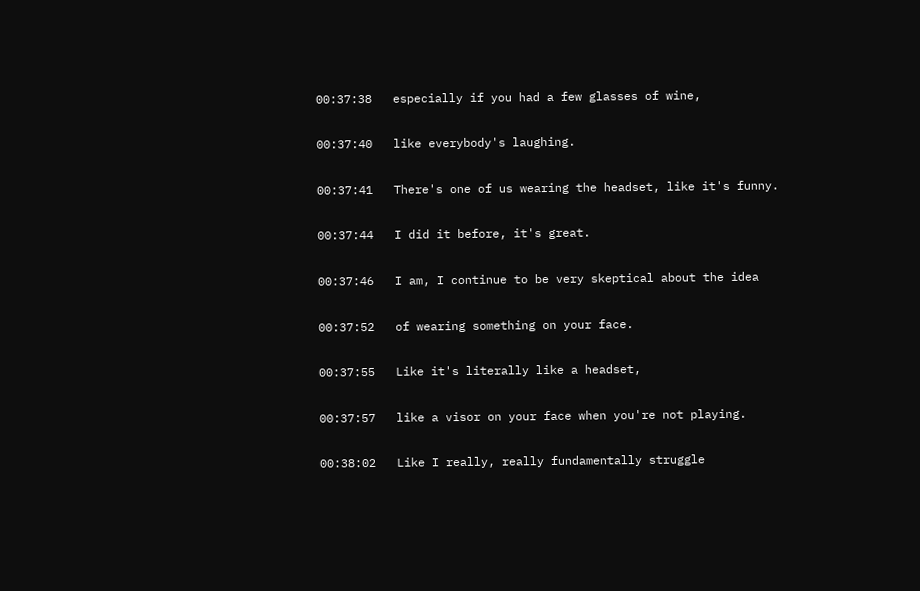00:37:38   especially if you had a few glasses of wine,

00:37:40   like everybody's laughing.

00:37:41   There's one of us wearing the headset, like it's funny.

00:37:44   I did it before, it's great.

00:37:46   I am, I continue to be very skeptical about the idea

00:37:52   of wearing something on your face.

00:37:55   Like it's literally like a headset,

00:37:57   like a visor on your face when you're not playing.

00:38:02   Like I really, really fundamentally struggle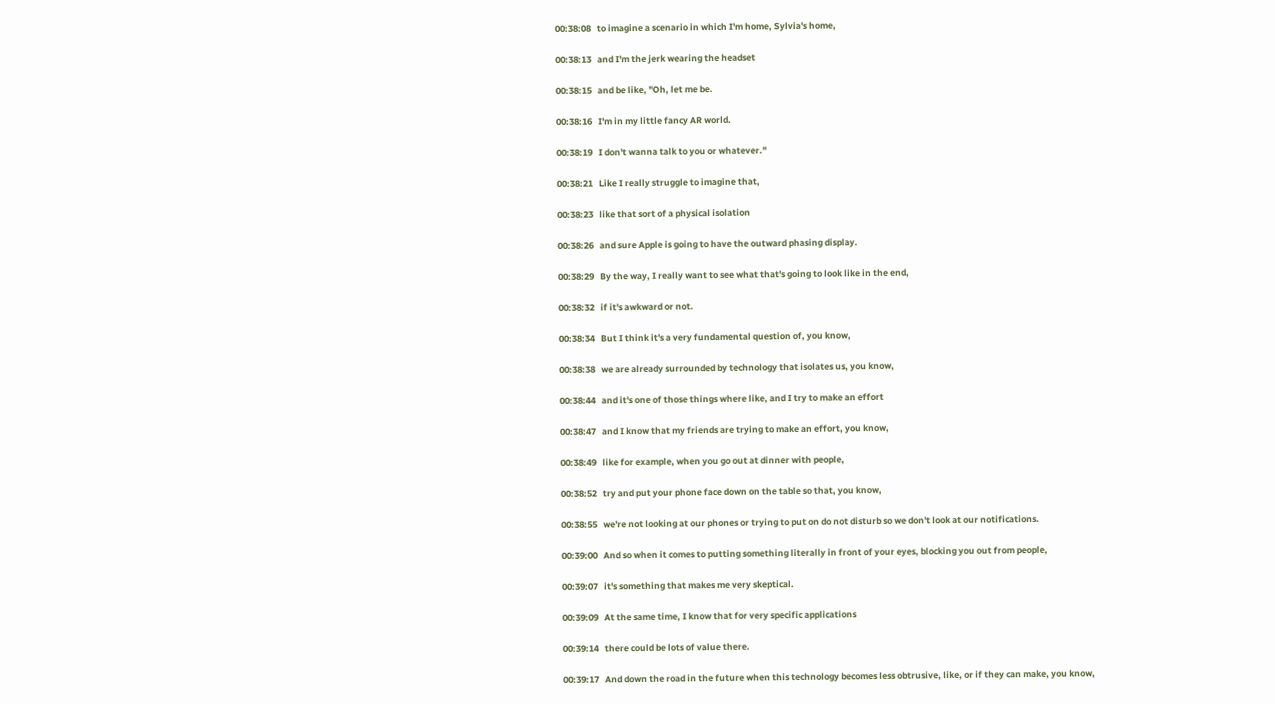00:38:08   to imagine a scenario in which I'm home, Sylvia's home,

00:38:13   and I'm the jerk wearing the headset

00:38:15   and be like, "Oh, let me be.

00:38:16   I'm in my little fancy AR world.

00:38:19   I don't wanna talk to you or whatever."

00:38:21   Like I really struggle to imagine that,

00:38:23   like that sort of a physical isolation

00:38:26   and sure Apple is going to have the outward phasing display.

00:38:29   By the way, I really want to see what that's going to look like in the end,

00:38:32   if it's awkward or not.

00:38:34   But I think it's a very fundamental question of, you know,

00:38:38   we are already surrounded by technology that isolates us, you know,

00:38:44   and it's one of those things where like, and I try to make an effort

00:38:47   and I know that my friends are trying to make an effort, you know,

00:38:49   like for example, when you go out at dinner with people,

00:38:52   try and put your phone face down on the table so that, you know,

00:38:55   we're not looking at our phones or trying to put on do not disturb so we don't look at our notifications.

00:39:00   And so when it comes to putting something literally in front of your eyes, blocking you out from people,

00:39:07   it's something that makes me very skeptical.

00:39:09   At the same time, I know that for very specific applications

00:39:14   there could be lots of value there.

00:39:17   And down the road in the future when this technology becomes less obtrusive, like, or if they can make, you know,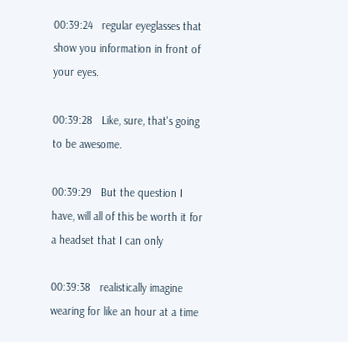00:39:24   regular eyeglasses that show you information in front of your eyes.

00:39:28   Like, sure, that's going to be awesome.

00:39:29   But the question I have, will all of this be worth it for a headset that I can only

00:39:38   realistically imagine wearing for like an hour at a time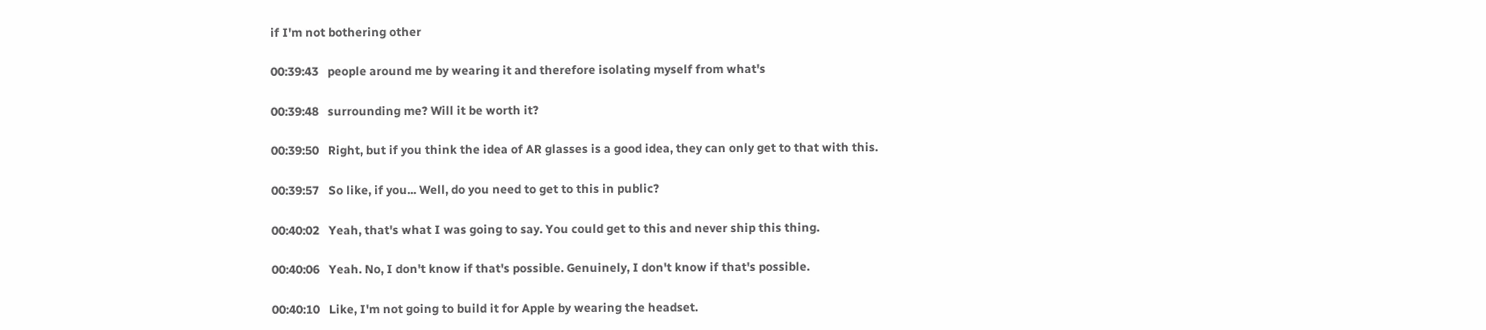if I'm not bothering other

00:39:43   people around me by wearing it and therefore isolating myself from what's

00:39:48   surrounding me? Will it be worth it?

00:39:50   Right, but if you think the idea of AR glasses is a good idea, they can only get to that with this.

00:39:57   So like, if you... Well, do you need to get to this in public?

00:40:02   Yeah, that's what I was going to say. You could get to this and never ship this thing.

00:40:06   Yeah. No, I don't know if that's possible. Genuinely, I don't know if that's possible.

00:40:10   Like, I'm not going to build it for Apple by wearing the headset.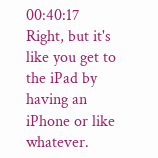00:40:17   Right, but it's like you get to the iPad by having an iPhone or like whatever.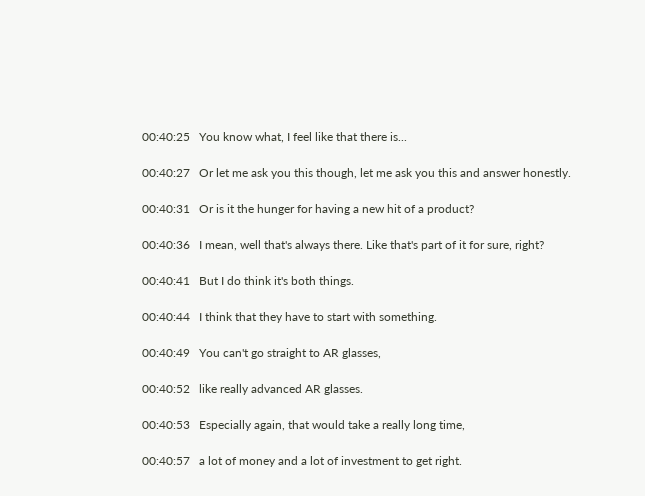00:40:25   You know what, I feel like that there is...

00:40:27   Or let me ask you this though, let me ask you this and answer honestly.

00:40:31   Or is it the hunger for having a new hit of a product?

00:40:36   I mean, well that's always there. Like that's part of it for sure, right?

00:40:41   But I do think it's both things.

00:40:44   I think that they have to start with something.

00:40:49   You can't go straight to AR glasses,

00:40:52   like really advanced AR glasses.

00:40:53   Especially again, that would take a really long time,

00:40:57   a lot of money and a lot of investment to get right.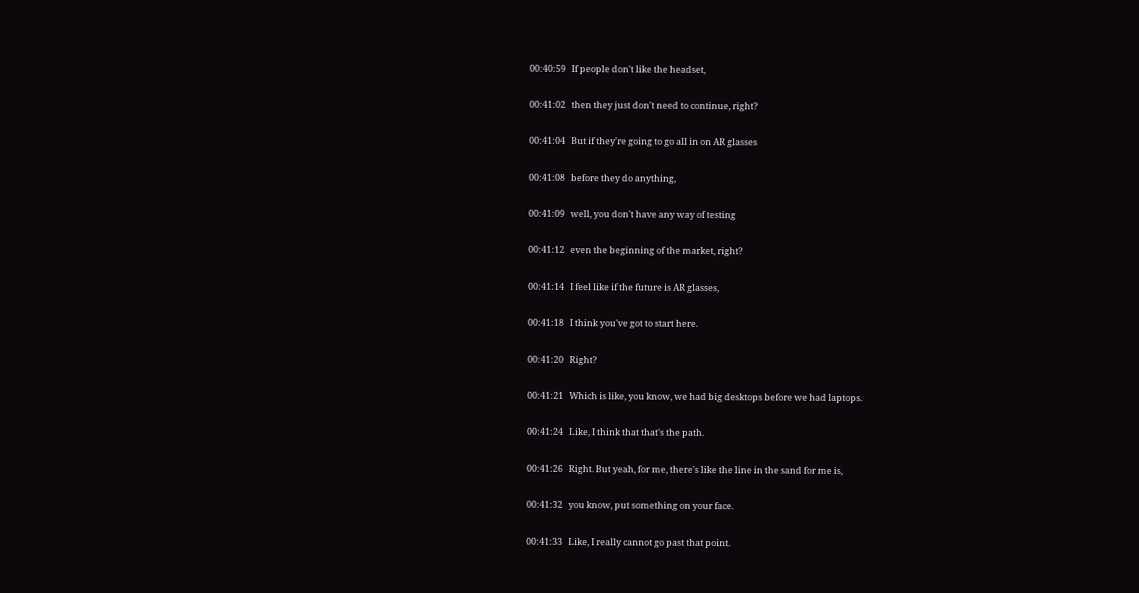00:40:59   If people don't like the headset,

00:41:02   then they just don't need to continue, right?

00:41:04   But if they're going to go all in on AR glasses

00:41:08   before they do anything,

00:41:09   well, you don't have any way of testing

00:41:12   even the beginning of the market, right?

00:41:14   I feel like if the future is AR glasses,

00:41:18   I think you've got to start here.

00:41:20   Right?

00:41:21   Which is like, you know, we had big desktops before we had laptops.

00:41:24   Like, I think that that's the path.

00:41:26   Right. But yeah, for me, there's like the line in the sand for me is,

00:41:32   you know, put something on your face.

00:41:33   Like, I really cannot go past that point.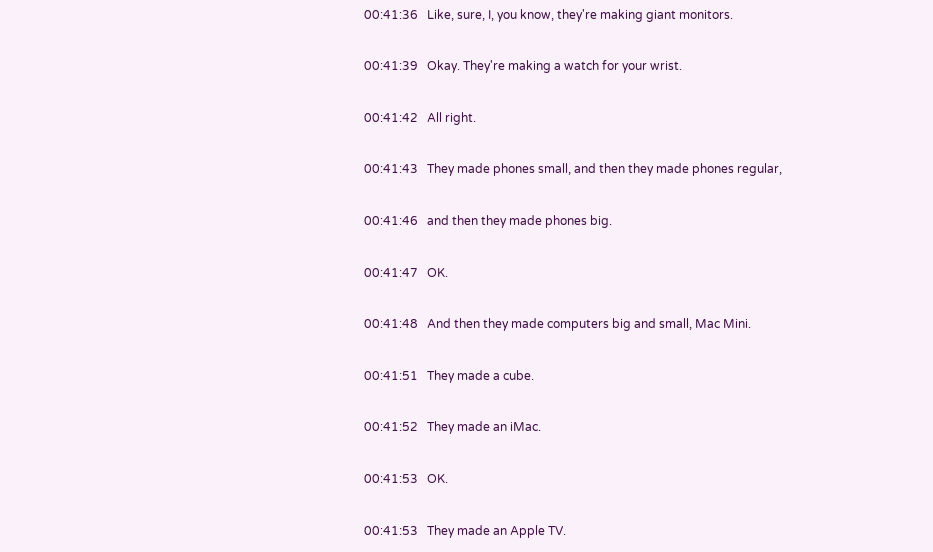00:41:36   Like, sure, I, you know, they're making giant monitors.

00:41:39   Okay. They're making a watch for your wrist.

00:41:42   All right.

00:41:43   They made phones small, and then they made phones regular,

00:41:46   and then they made phones big.

00:41:47   OK.

00:41:48   And then they made computers big and small, Mac Mini.

00:41:51   They made a cube.

00:41:52   They made an iMac.

00:41:53   OK.

00:41:53   They made an Apple TV.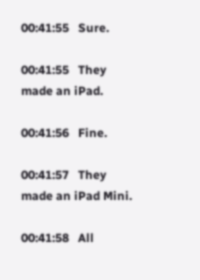00:41:55   Sure.

00:41:55   They made an iPad.

00:41:56   Fine.

00:41:57   They made an iPad Mini.

00:41:58   All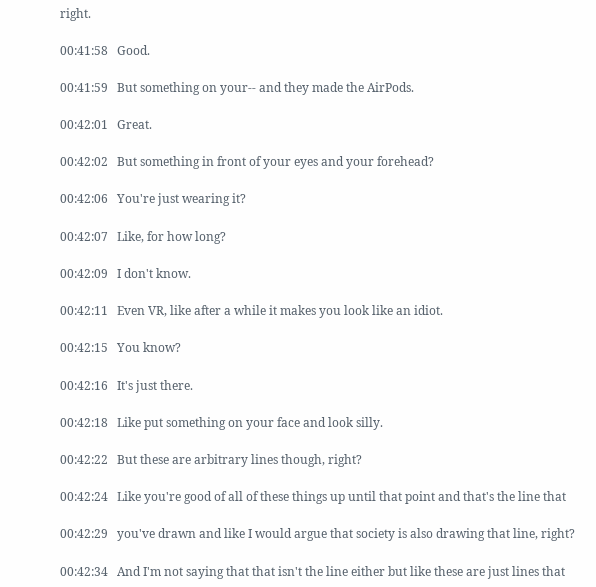right.

00:41:58   Good.

00:41:59   But something on your-- and they made the AirPods.

00:42:01   Great.

00:42:02   But something in front of your eyes and your forehead?

00:42:06   You're just wearing it?

00:42:07   Like, for how long?

00:42:09   I don't know.

00:42:11   Even VR, like after a while it makes you look like an idiot.

00:42:15   You know?

00:42:16   It's just there.

00:42:18   Like put something on your face and look silly.

00:42:22   But these are arbitrary lines though, right?

00:42:24   Like you're good of all of these things up until that point and that's the line that

00:42:29   you've drawn and like I would argue that society is also drawing that line, right?

00:42:34   And I'm not saying that that isn't the line either but like these are just lines that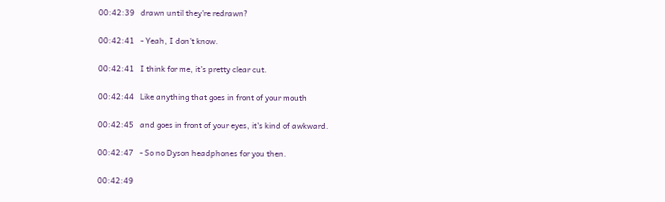00:42:39   drawn until they're redrawn?

00:42:41   - Yeah, I don't know.

00:42:41   I think for me, it's pretty clear cut.

00:42:44   Like anything that goes in front of your mouth

00:42:45   and goes in front of your eyes, it's kind of awkward.

00:42:47   - So no Dyson headphones for you then.

00:42:49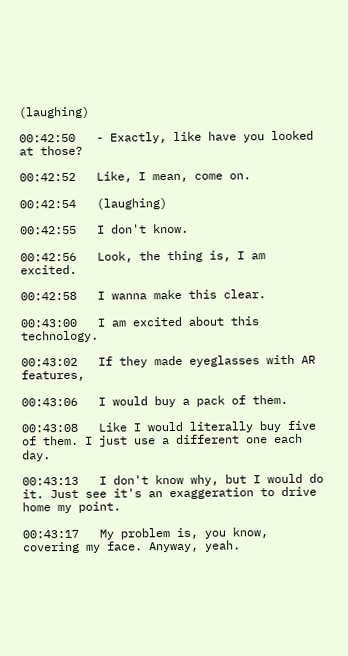(laughing)

00:42:50   - Exactly, like have you looked at those?

00:42:52   Like, I mean, come on.

00:42:54   (laughing)

00:42:55   I don't know.

00:42:56   Look, the thing is, I am excited.

00:42:58   I wanna make this clear.

00:43:00   I am excited about this technology.

00:43:02   If they made eyeglasses with AR features,

00:43:06   I would buy a pack of them.

00:43:08   Like I would literally buy five of them. I just use a different one each day.

00:43:13   I don't know why, but I would do it. Just see it's an exaggeration to drive home my point.

00:43:17   My problem is, you know, covering my face. Anyway, yeah.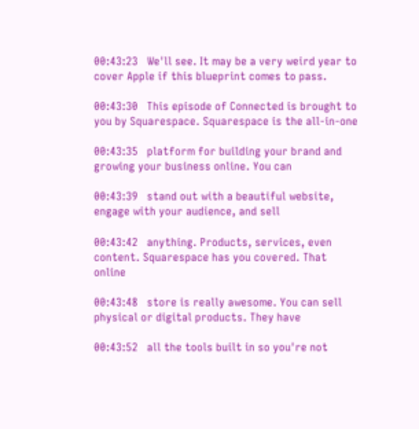00:43:23   We'll see. It may be a very weird year to cover Apple if this blueprint comes to pass.

00:43:30   This episode of Connected is brought to you by Squarespace. Squarespace is the all-in-one

00:43:35   platform for building your brand and growing your business online. You can

00:43:39   stand out with a beautiful website, engage with your audience, and sell

00:43:42   anything. Products, services, even content. Squarespace has you covered. That online

00:43:48   store is really awesome. You can sell physical or digital products. They have

00:43:52   all the tools built in so you're not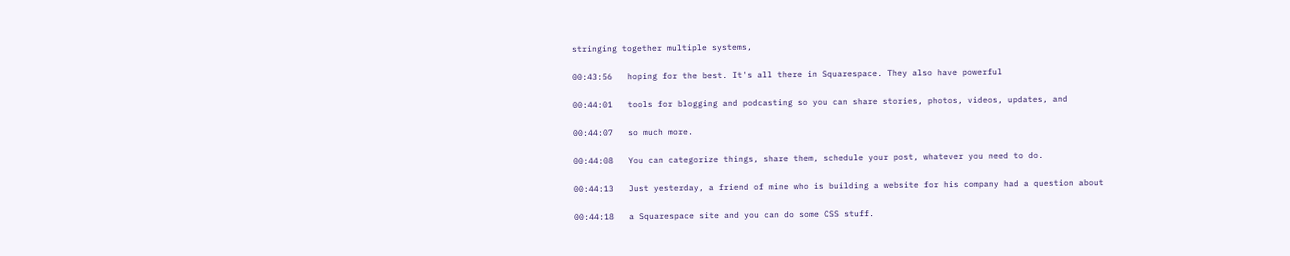stringing together multiple systems,

00:43:56   hoping for the best. It's all there in Squarespace. They also have powerful

00:44:01   tools for blogging and podcasting so you can share stories, photos, videos, updates, and

00:44:07   so much more.

00:44:08   You can categorize things, share them, schedule your post, whatever you need to do.

00:44:13   Just yesterday, a friend of mine who is building a website for his company had a question about

00:44:18   a Squarespace site and you can do some CSS stuff.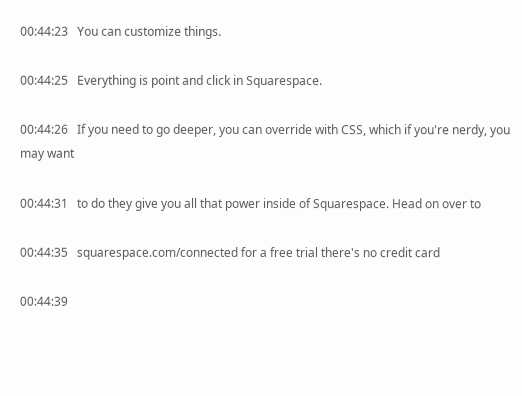00:44:23   You can customize things.

00:44:25   Everything is point and click in Squarespace.

00:44:26   If you need to go deeper, you can override with CSS, which if you're nerdy, you may want

00:44:31   to do they give you all that power inside of Squarespace. Head on over to

00:44:35   squarespace.com/connected for a free trial there's no credit card

00:44:39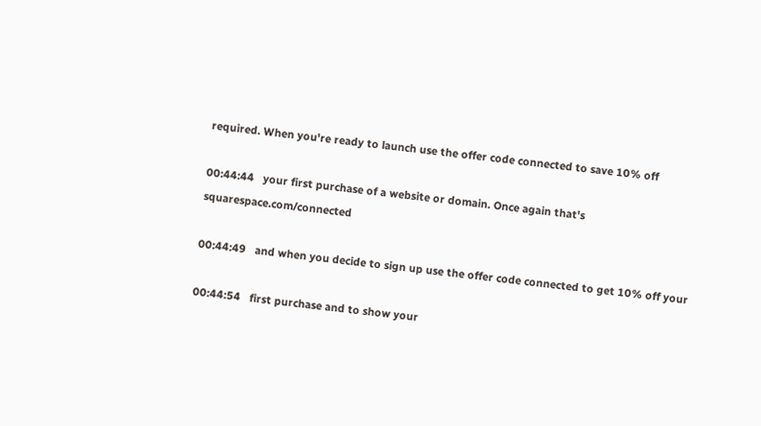required. When you're ready to launch use the offer code connected to save 10% off

00:44:44   your first purchase of a website or domain. Once again that's squarespace.com/connected

00:44:49   and when you decide to sign up use the offer code connected to get 10% off your

00:44:54   first purchase and to show your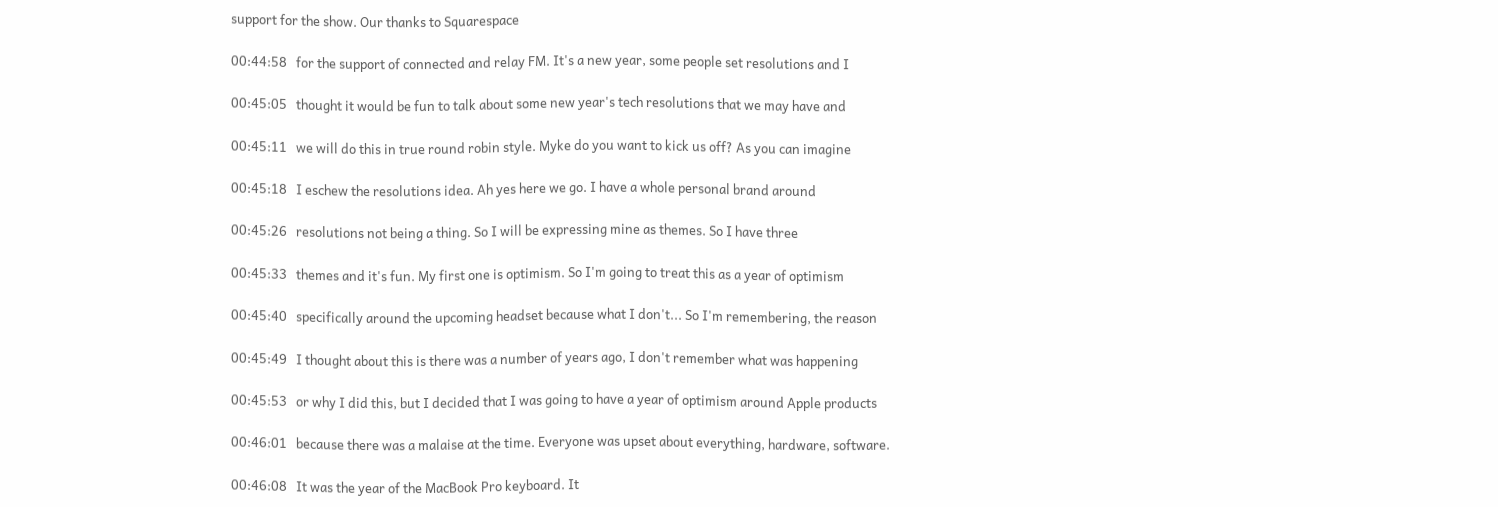support for the show. Our thanks to Squarespace

00:44:58   for the support of connected and relay FM. It's a new year, some people set resolutions and I

00:45:05   thought it would be fun to talk about some new year's tech resolutions that we may have and

00:45:11   we will do this in true round robin style. Myke do you want to kick us off? As you can imagine

00:45:18   I eschew the resolutions idea. Ah yes here we go. I have a whole personal brand around

00:45:26   resolutions not being a thing. So I will be expressing mine as themes. So I have three

00:45:33   themes and it's fun. My first one is optimism. So I'm going to treat this as a year of optimism

00:45:40   specifically around the upcoming headset because what I don't... So I'm remembering, the reason

00:45:49   I thought about this is there was a number of years ago, I don't remember what was happening

00:45:53   or why I did this, but I decided that I was going to have a year of optimism around Apple products

00:46:01   because there was a malaise at the time. Everyone was upset about everything, hardware, software.

00:46:08   It was the year of the MacBook Pro keyboard. It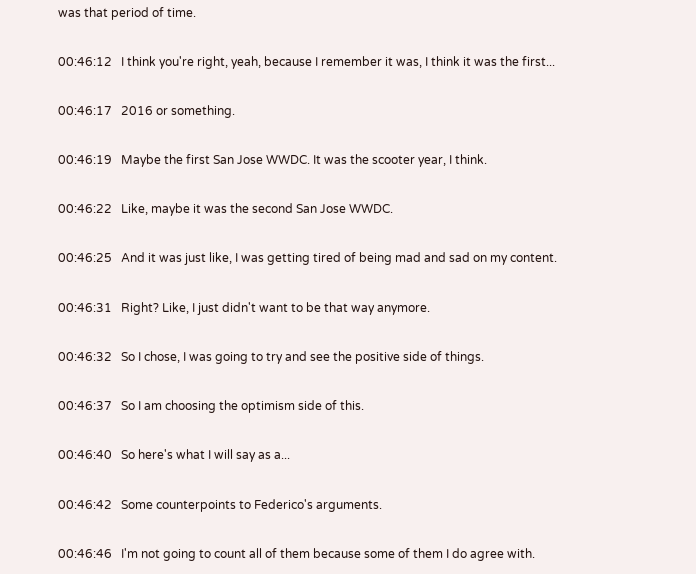was that period of time.

00:46:12   I think you're right, yeah, because I remember it was, I think it was the first...

00:46:17   2016 or something.

00:46:19   Maybe the first San Jose WWDC. It was the scooter year, I think.

00:46:22   Like, maybe it was the second San Jose WWDC.

00:46:25   And it was just like, I was getting tired of being mad and sad on my content.

00:46:31   Right? Like, I just didn't want to be that way anymore.

00:46:32   So I chose, I was going to try and see the positive side of things.

00:46:37   So I am choosing the optimism side of this.

00:46:40   So here's what I will say as a...

00:46:42   Some counterpoints to Federico's arguments.

00:46:46   I'm not going to count all of them because some of them I do agree with.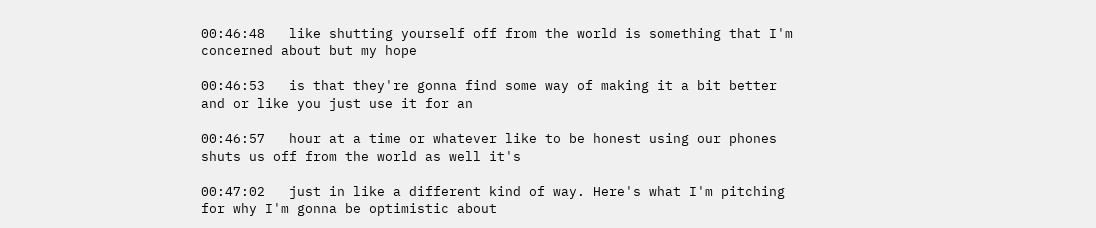00:46:48   like shutting yourself off from the world is something that I'm concerned about but my hope

00:46:53   is that they're gonna find some way of making it a bit better and or like you just use it for an

00:46:57   hour at a time or whatever like to be honest using our phones shuts us off from the world as well it's

00:47:02   just in like a different kind of way. Here's what I'm pitching for why I'm gonna be optimistic about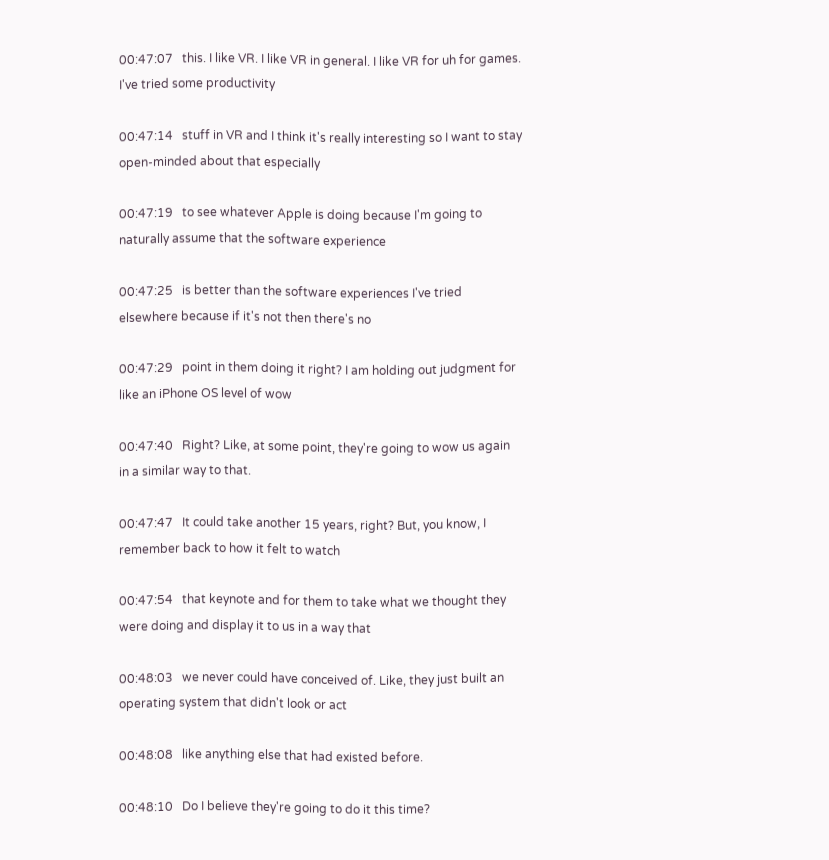00:47:07   this. I like VR. I like VR in general. I like VR for uh for games. I've tried some productivity

00:47:14   stuff in VR and I think it's really interesting so I want to stay open-minded about that especially

00:47:19   to see whatever Apple is doing because I'm going to naturally assume that the software experience

00:47:25   is better than the software experiences I've tried elsewhere because if it's not then there's no

00:47:29   point in them doing it right? I am holding out judgment for like an iPhone OS level of wow

00:47:40   Right? Like, at some point, they're going to wow us again in a similar way to that.

00:47:47   It could take another 15 years, right? But, you know, I remember back to how it felt to watch

00:47:54   that keynote and for them to take what we thought they were doing and display it to us in a way that

00:48:03   we never could have conceived of. Like, they just built an operating system that didn't look or act

00:48:08   like anything else that had existed before.

00:48:10   Do I believe they're going to do it this time?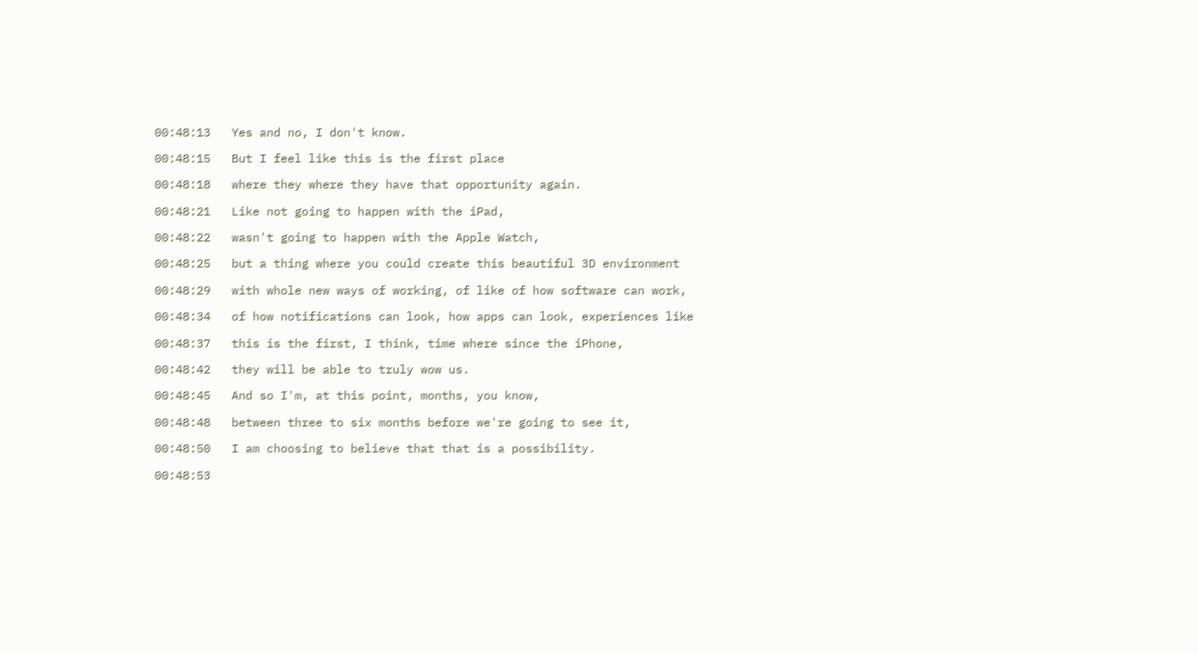00:48:13   Yes and no, I don't know.

00:48:15   But I feel like this is the first place

00:48:18   where they where they have that opportunity again.

00:48:21   Like not going to happen with the iPad,

00:48:22   wasn't going to happen with the Apple Watch,

00:48:25   but a thing where you could create this beautiful 3D environment

00:48:29   with whole new ways of working, of like of how software can work,

00:48:34   of how notifications can look, how apps can look, experiences like

00:48:37   this is the first, I think, time where since the iPhone,

00:48:42   they will be able to truly wow us.

00:48:45   And so I'm, at this point, months, you know,

00:48:48   between three to six months before we're going to see it,

00:48:50   I am choosing to believe that that is a possibility.

00:48:53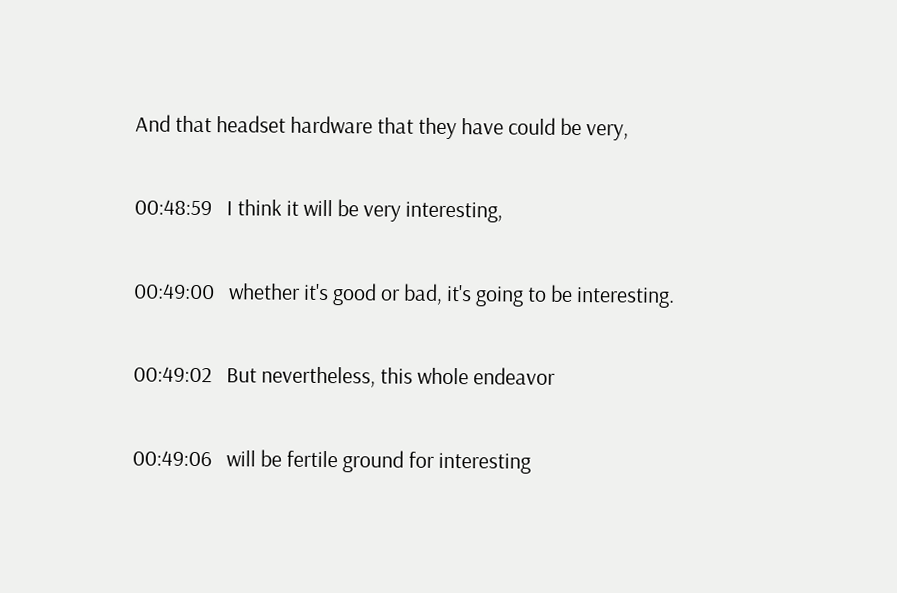And that headset hardware that they have could be very,

00:48:59   I think it will be very interesting,

00:49:00   whether it's good or bad, it's going to be interesting.

00:49:02   But nevertheless, this whole endeavor

00:49:06   will be fertile ground for interesting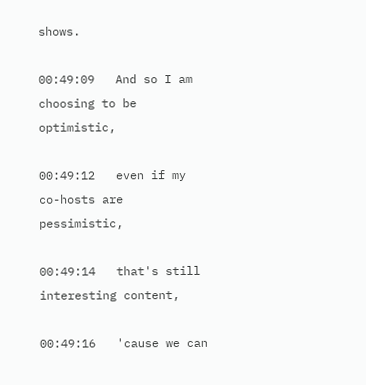shows.

00:49:09   And so I am choosing to be optimistic,

00:49:12   even if my co-hosts are pessimistic,

00:49:14   that's still interesting content,

00:49:16   'cause we can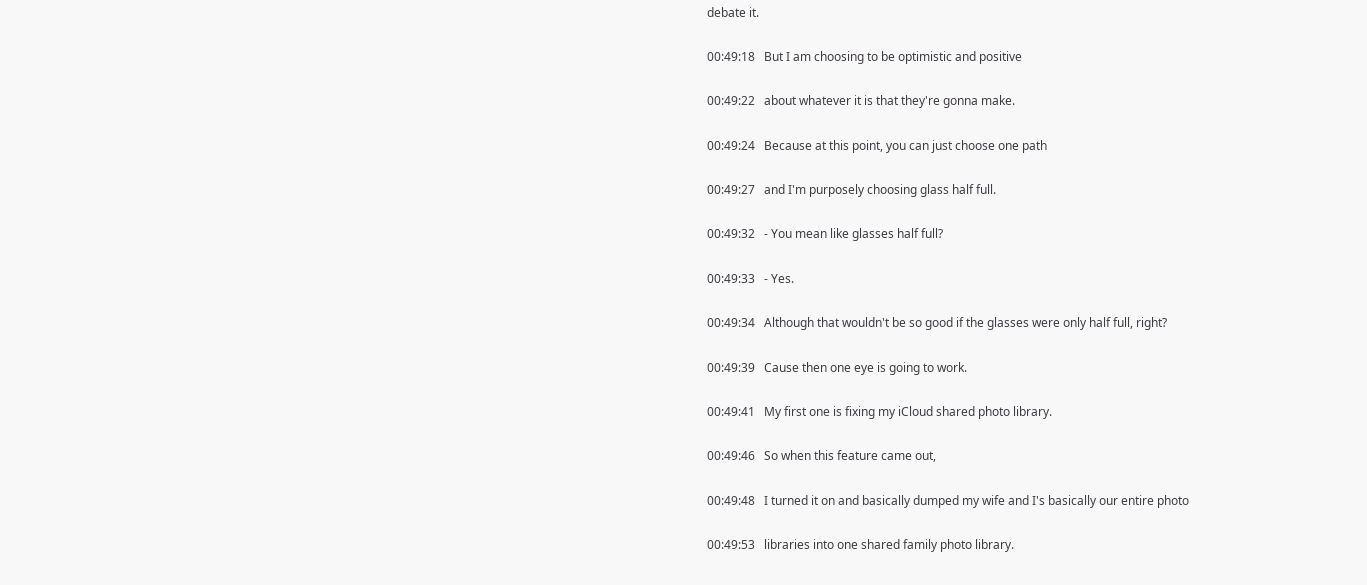debate it.

00:49:18   But I am choosing to be optimistic and positive

00:49:22   about whatever it is that they're gonna make.

00:49:24   Because at this point, you can just choose one path

00:49:27   and I'm purposely choosing glass half full.

00:49:32   - You mean like glasses half full?

00:49:33   - Yes.

00:49:34   Although that wouldn't be so good if the glasses were only half full, right?

00:49:39   Cause then one eye is going to work.

00:49:41   My first one is fixing my iCloud shared photo library.

00:49:46   So when this feature came out,

00:49:48   I turned it on and basically dumped my wife and I's basically our entire photo

00:49:53   libraries into one shared family photo library.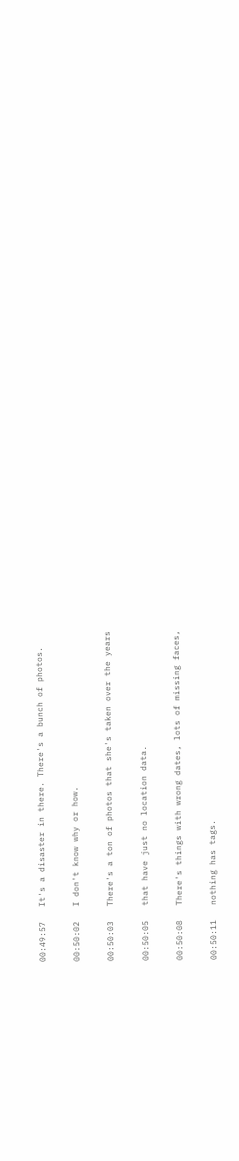00:49:57   It's a disaster in there. There's a bunch of photos.

00:50:02   I don't know why or how.

00:50:03   There's a ton of photos that she's taken over the years

00:50:05   that have just no location data.

00:50:08   There's things with wrong dates, lots of missing faces,

00:50:11   nothing has tags.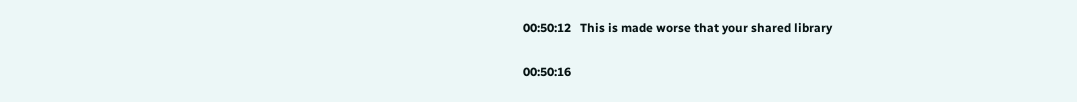00:50:12   This is made worse that your shared library

00:50:16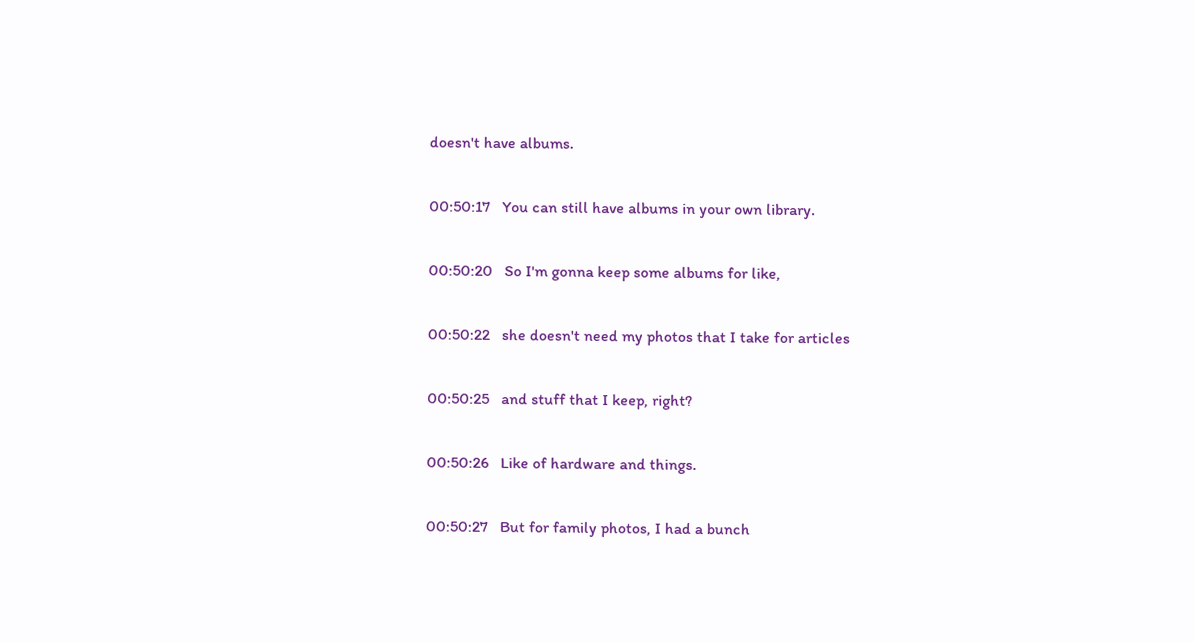doesn't have albums.

00:50:17   You can still have albums in your own library.

00:50:20   So I'm gonna keep some albums for like,

00:50:22   she doesn't need my photos that I take for articles

00:50:25   and stuff that I keep, right?

00:50:26   Like of hardware and things.

00:50:27   But for family photos, I had a bunch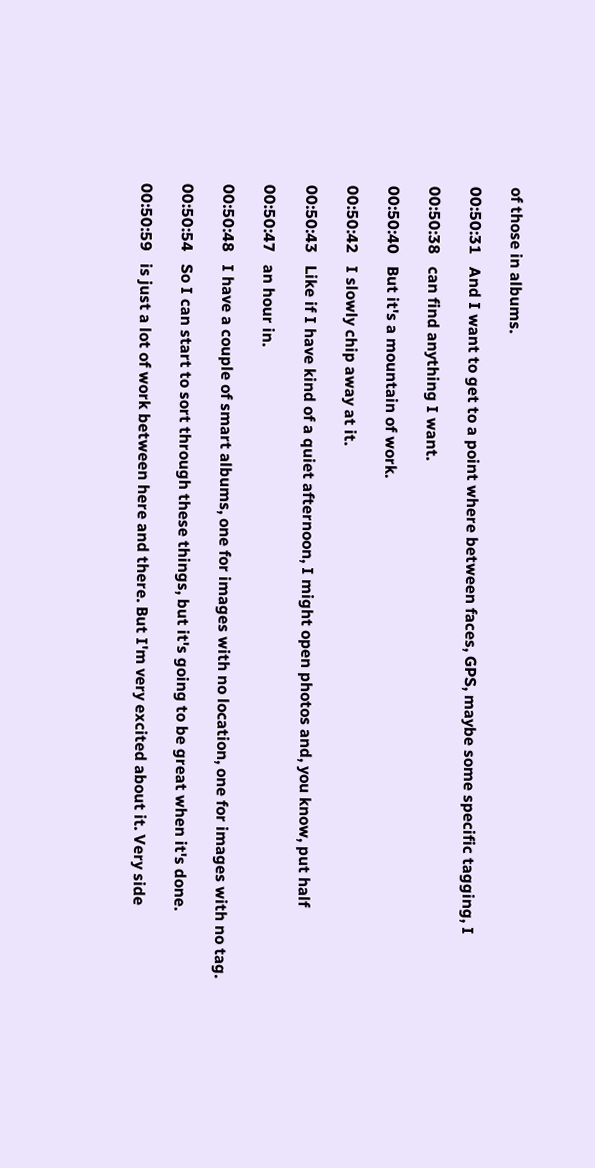of those in albums.

00:50:31   And I want to get to a point where between faces, GPS, maybe some specific tagging, I

00:50:38   can find anything I want.

00:50:40   But it's a mountain of work.

00:50:42   I slowly chip away at it.

00:50:43   Like if I have kind of a quiet afternoon, I might open photos and, you know, put half

00:50:47   an hour in.

00:50:48   I have a couple of smart albums, one for images with no location, one for images with no tag.

00:50:54   So I can start to sort through these things, but it's going to be great when it's done.

00:50:59   is just a lot of work between here and there. But I'm very excited about it. Very side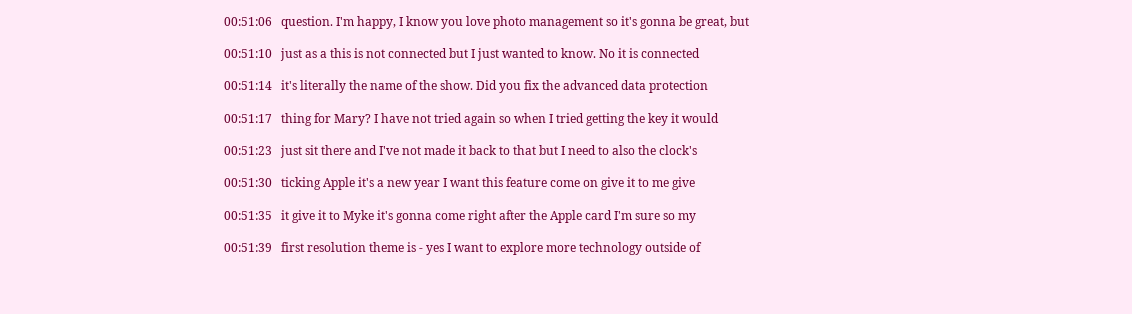00:51:06   question. I'm happy, I know you love photo management so it's gonna be great, but

00:51:10   just as a this is not connected but I just wanted to know. No it is connected

00:51:14   it's literally the name of the show. Did you fix the advanced data protection

00:51:17   thing for Mary? I have not tried again so when I tried getting the key it would

00:51:23   just sit there and I've not made it back to that but I need to also the clock's

00:51:30   ticking Apple it's a new year I want this feature come on give it to me give

00:51:35   it give it to Myke it's gonna come right after the Apple card I'm sure so my

00:51:39   first resolution theme is - yes I want to explore more technology outside of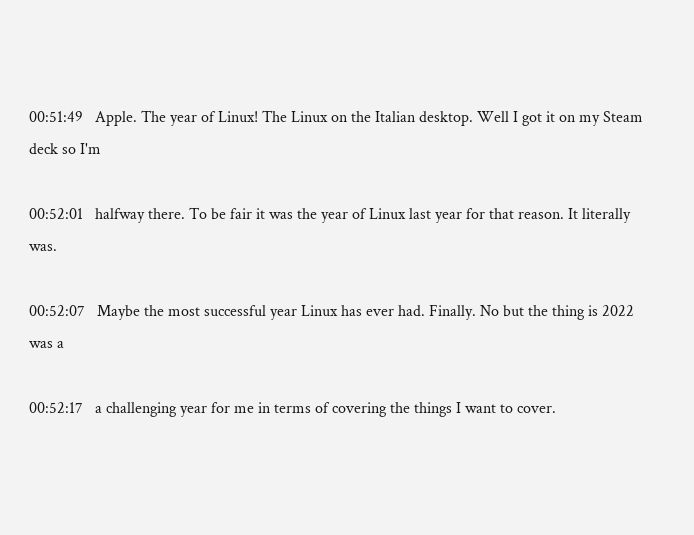00:51:49   Apple. The year of Linux! The Linux on the Italian desktop. Well I got it on my Steam deck so I'm

00:52:01   halfway there. To be fair it was the year of Linux last year for that reason. It literally was.

00:52:07   Maybe the most successful year Linux has ever had. Finally. No but the thing is 2022 was a

00:52:17   a challenging year for me in terms of covering the things I want to cover.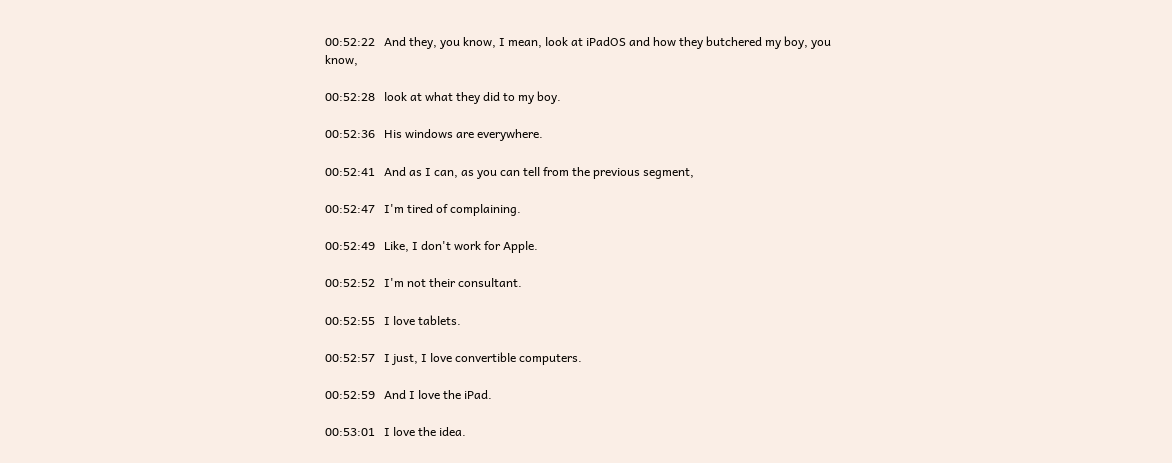00:52:22   And they, you know, I mean, look at iPadOS and how they butchered my boy, you know,

00:52:28   look at what they did to my boy.

00:52:36   His windows are everywhere.

00:52:41   And as I can, as you can tell from the previous segment,

00:52:47   I'm tired of complaining.

00:52:49   Like, I don't work for Apple.

00:52:52   I'm not their consultant.

00:52:55   I love tablets.

00:52:57   I just, I love convertible computers.

00:52:59   And I love the iPad.

00:53:01   I love the idea.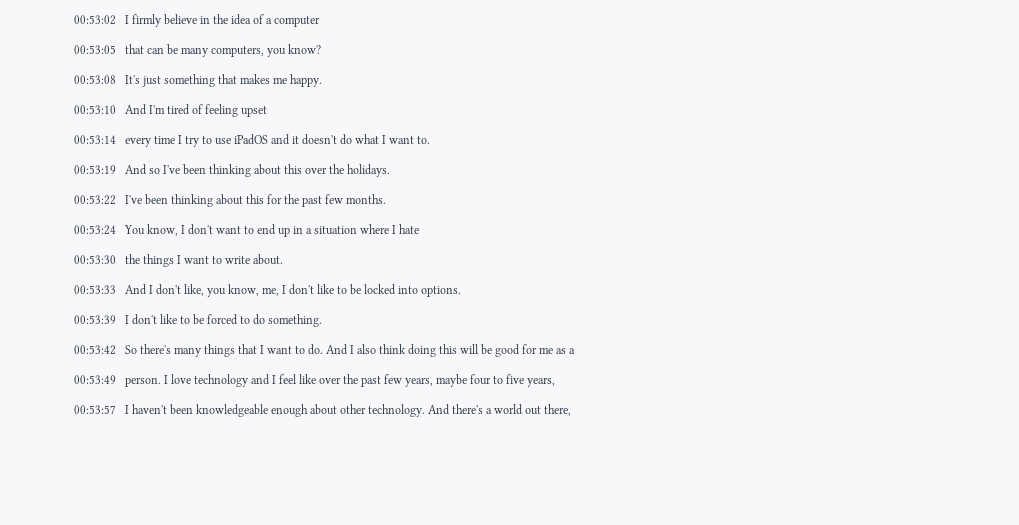00:53:02   I firmly believe in the idea of a computer

00:53:05   that can be many computers, you know?

00:53:08   It's just something that makes me happy.

00:53:10   And I'm tired of feeling upset

00:53:14   every time I try to use iPadOS and it doesn't do what I want to.

00:53:19   And so I've been thinking about this over the holidays.

00:53:22   I've been thinking about this for the past few months.

00:53:24   You know, I don't want to end up in a situation where I hate

00:53:30   the things I want to write about.

00:53:33   And I don't like, you know, me, I don't like to be locked into options.

00:53:39   I don't like to be forced to do something.

00:53:42   So there's many things that I want to do. And I also think doing this will be good for me as a

00:53:49   person. I love technology and I feel like over the past few years, maybe four to five years,

00:53:57   I haven't been knowledgeable enough about other technology. And there's a world out there,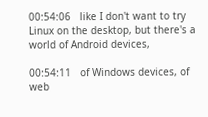00:54:06   like I don't want to try Linux on the desktop, but there's a world of Android devices,

00:54:11   of Windows devices, of web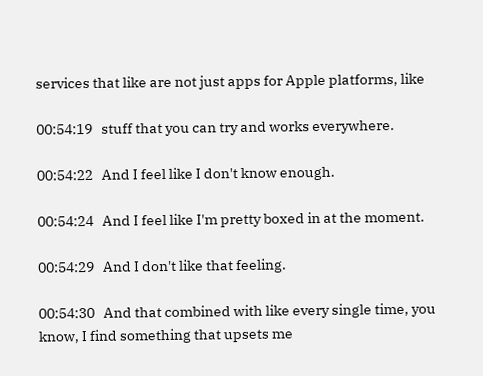services that like are not just apps for Apple platforms, like

00:54:19   stuff that you can try and works everywhere.

00:54:22   And I feel like I don't know enough.

00:54:24   And I feel like I'm pretty boxed in at the moment.

00:54:29   And I don't like that feeling.

00:54:30   And that combined with like every single time, you know, I find something that upsets me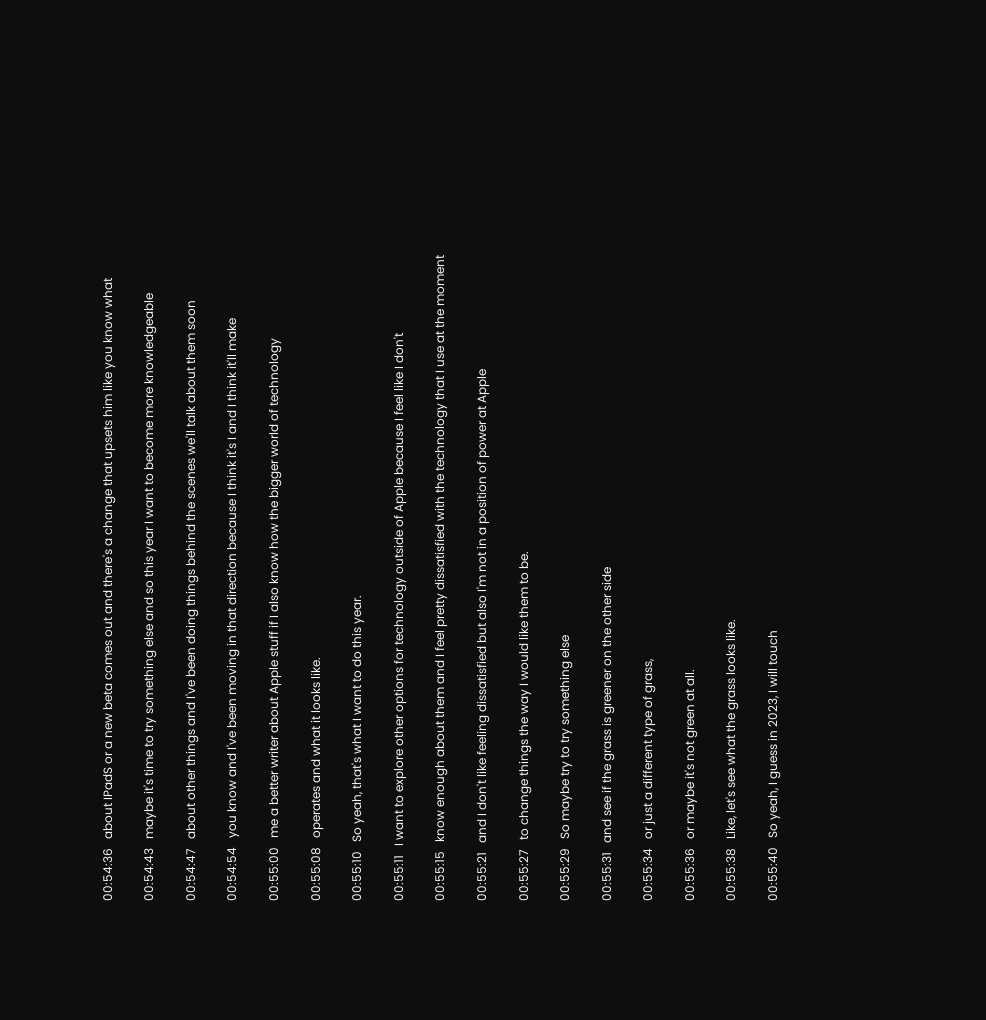00:54:36   about IPadS or a new beta comes out and there's a change that upsets him like you know what

00:54:43   maybe it's time to try something else and so this year I want to become more knowledgeable

00:54:47   about other things and I've been doing things behind the scenes we'll talk about them soon

00:54:54   you know and I've been moving in that direction because I think it's I and I think it'll make

00:55:00   me a better writer about Apple stuff if I also know how the bigger world of technology

00:55:08   operates and what it looks like.

00:55:10   So yeah, that's what I want to do this year.

00:55:11   I want to explore other options for technology outside of Apple because I feel like I don't

00:55:15   know enough about them and I feel pretty dissatisfied with the technology that I use at the moment

00:55:21   and I don't like feeling dissatisfied but also I'm not in a position of power at Apple

00:55:27   to change things the way I would like them to be.

00:55:29   So maybe try to try something else

00:55:31   and see if the grass is greener on the other side

00:55:34   or just a different type of grass,

00:55:36   or maybe it's not green at all.

00:55:38   Like, let's see what the grass looks like.

00:55:40   So yeah, I guess in 2023, I will touch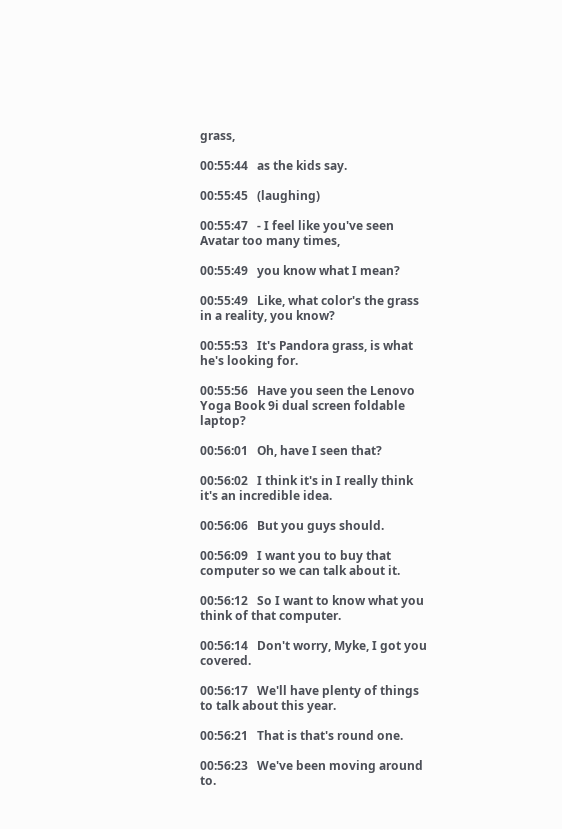grass,

00:55:44   as the kids say.

00:55:45   (laughing)

00:55:47   - I feel like you've seen Avatar too many times,

00:55:49   you know what I mean?

00:55:49   Like, what color's the grass in a reality, you know?

00:55:53   It's Pandora grass, is what he's looking for.

00:55:56   Have you seen the Lenovo Yoga Book 9i dual screen foldable laptop?

00:56:01   Oh, have I seen that?

00:56:02   I think it's in I really think it's an incredible idea.

00:56:06   But you guys should.

00:56:09   I want you to buy that computer so we can talk about it.

00:56:12   So I want to know what you think of that computer.

00:56:14   Don't worry, Myke, I got you covered.

00:56:17   We'll have plenty of things to talk about this year.

00:56:21   That is that's round one.

00:56:23   We've been moving around to.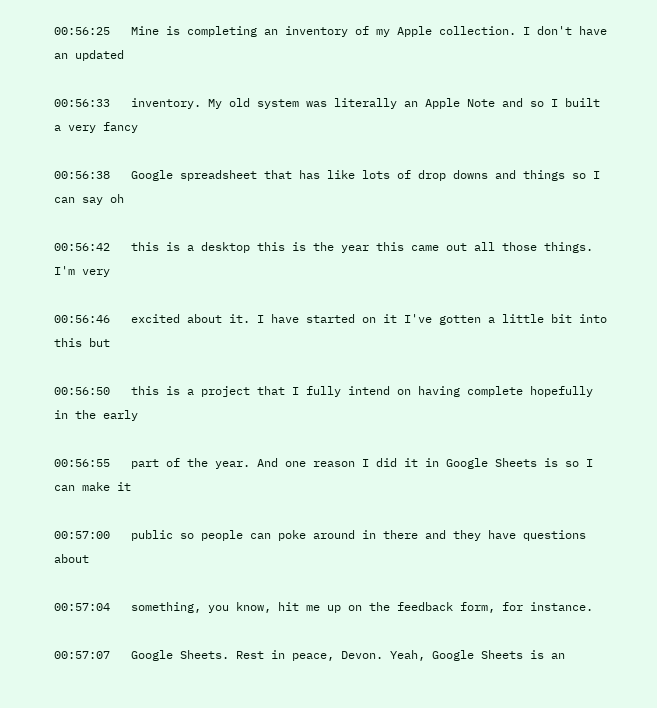00:56:25   Mine is completing an inventory of my Apple collection. I don't have an updated

00:56:33   inventory. My old system was literally an Apple Note and so I built a very fancy

00:56:38   Google spreadsheet that has like lots of drop downs and things so I can say oh

00:56:42   this is a desktop this is the year this came out all those things. I'm very

00:56:46   excited about it. I have started on it I've gotten a little bit into this but

00:56:50   this is a project that I fully intend on having complete hopefully in the early

00:56:55   part of the year. And one reason I did it in Google Sheets is so I can make it

00:57:00   public so people can poke around in there and they have questions about

00:57:04   something, you know, hit me up on the feedback form, for instance.

00:57:07   Google Sheets. Rest in peace, Devon. Yeah, Google Sheets is an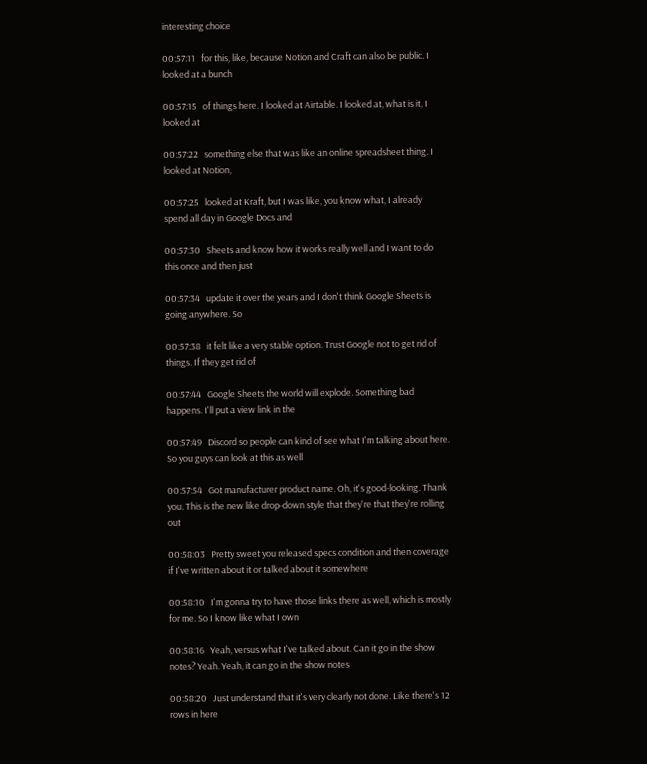interesting choice

00:57:11   for this, like, because Notion and Craft can also be public. I looked at a bunch

00:57:15   of things here. I looked at Airtable. I looked at, what is it, I looked at

00:57:22   something else that was like an online spreadsheet thing. I looked at Notion,

00:57:25   looked at Kraft, but I was like, you know what, I already spend all day in Google Docs and

00:57:30   Sheets and know how it works really well and I want to do this once and then just

00:57:34   update it over the years and I don't think Google Sheets is going anywhere. So

00:57:38   it felt like a very stable option. Trust Google not to get rid of things. If they get rid of

00:57:44   Google Sheets the world will explode. Something bad happens. I'll put a view link in the

00:57:49   Discord so people can kind of see what I'm talking about here. So you guys can look at this as well

00:57:54   Got manufacturer product name. Oh, it's good-looking. Thank you. This is the new like drop-down style that they're that they're rolling out

00:58:03   Pretty sweet you released specs condition and then coverage if I've written about it or talked about it somewhere

00:58:10   I'm gonna try to have those links there as well, which is mostly for me. So I know like what I own

00:58:16   Yeah, versus what I've talked about. Can it go in the show notes? Yeah. Yeah, it can go in the show notes

00:58:20   Just understand that it's very clearly not done. Like there's 12 rows in here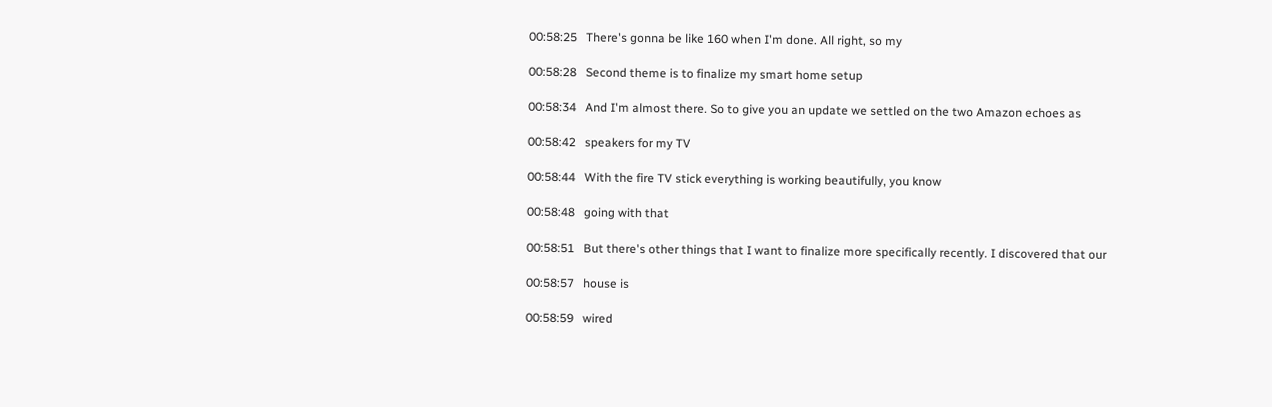00:58:25   There's gonna be like 160 when I'm done. All right, so my

00:58:28   Second theme is to finalize my smart home setup

00:58:34   And I'm almost there. So to give you an update we settled on the two Amazon echoes as

00:58:42   speakers for my TV

00:58:44   With the fire TV stick everything is working beautifully, you know

00:58:48   going with that

00:58:51   But there's other things that I want to finalize more specifically recently. I discovered that our

00:58:57   house is

00:58:59   wired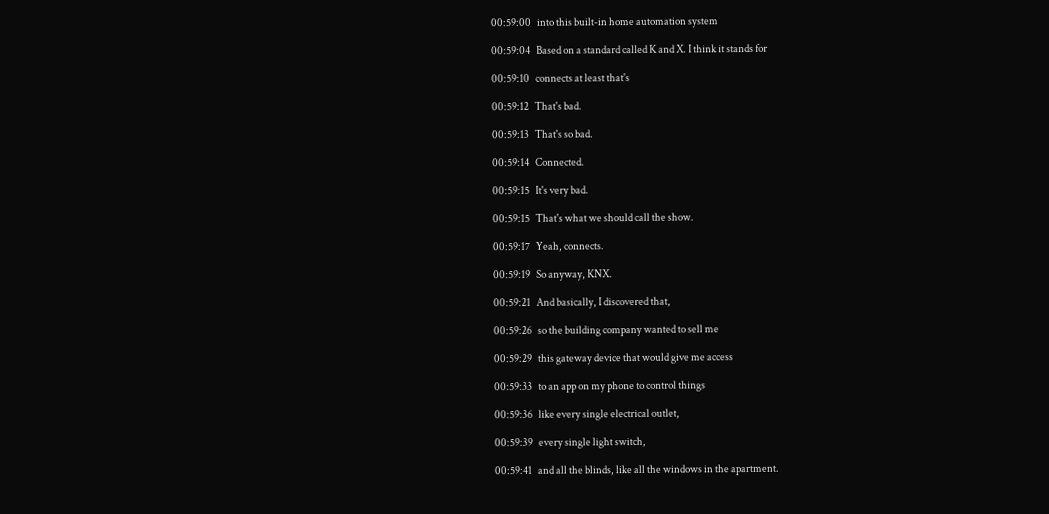00:59:00   into this built-in home automation system

00:59:04   Based on a standard called K and X. I think it stands for

00:59:10   connects at least that's

00:59:12   That's bad.

00:59:13   That's so bad.

00:59:14   Connected.

00:59:15   It's very bad.

00:59:15   That's what we should call the show.

00:59:17   Yeah, connects.

00:59:19   So anyway, KNX.

00:59:21   And basically, I discovered that,

00:59:26   so the building company wanted to sell me

00:59:29   this gateway device that would give me access

00:59:33   to an app on my phone to control things

00:59:36   like every single electrical outlet,

00:59:39   every single light switch,

00:59:41   and all the blinds, like all the windows in the apartment.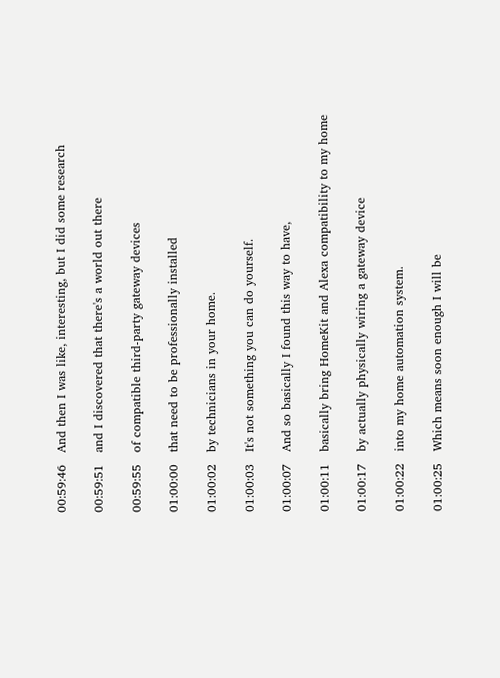00:59:46   And then I was like, interesting, but I did some research

00:59:51   and I discovered that there's a world out there

00:59:55   of compatible third-party gateway devices

01:00:00   that need to be professionally installed

01:00:02   by technicians in your home.

01:00:03   It's not something you can do yourself.

01:00:07   And so basically I found this way to have,

01:00:11   basically bring HomeKit and Alexa compatibility to my home

01:00:17   by actually physically wiring a gateway device

01:00:22   into my home automation system.

01:00:25   Which means soon enough I will be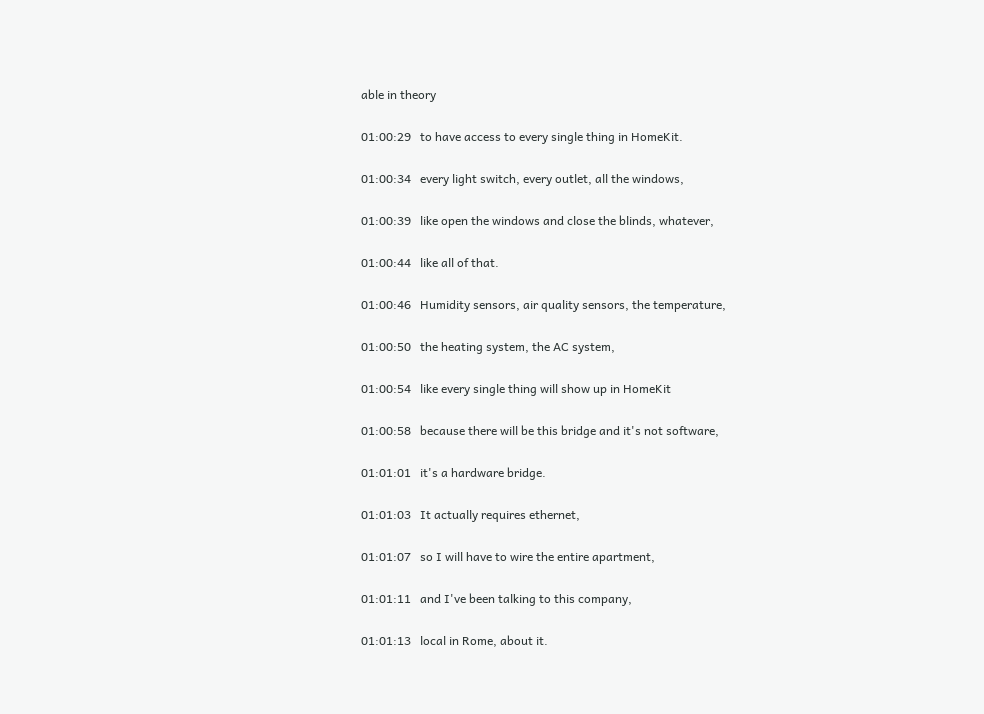able in theory

01:00:29   to have access to every single thing in HomeKit.

01:00:34   every light switch, every outlet, all the windows,

01:00:39   like open the windows and close the blinds, whatever,

01:00:44   like all of that.

01:00:46   Humidity sensors, air quality sensors, the temperature,

01:00:50   the heating system, the AC system,

01:00:54   like every single thing will show up in HomeKit

01:00:58   because there will be this bridge and it's not software,

01:01:01   it's a hardware bridge.

01:01:03   It actually requires ethernet,

01:01:07   so I will have to wire the entire apartment,

01:01:11   and I've been talking to this company,

01:01:13   local in Rome, about it.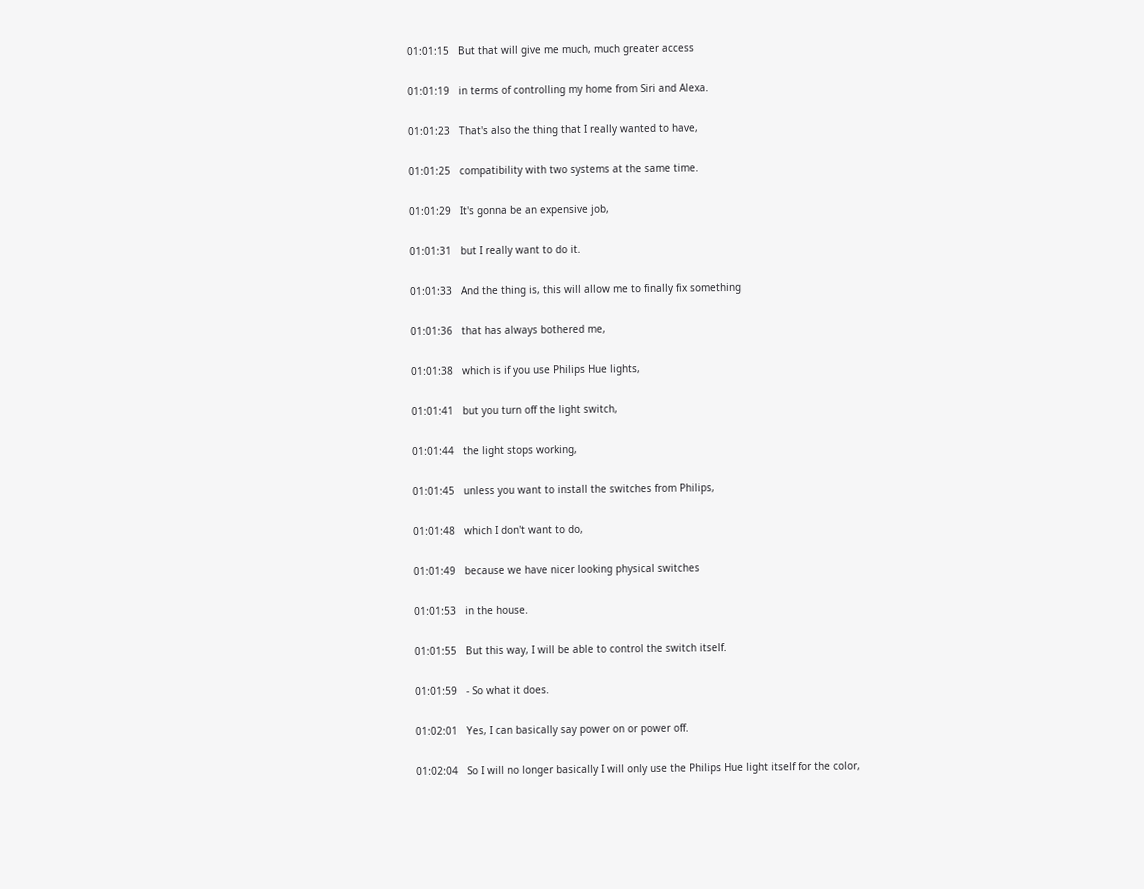01:01:15   But that will give me much, much greater access

01:01:19   in terms of controlling my home from Siri and Alexa.

01:01:23   That's also the thing that I really wanted to have,

01:01:25   compatibility with two systems at the same time.

01:01:29   It's gonna be an expensive job,

01:01:31   but I really want to do it.

01:01:33   And the thing is, this will allow me to finally fix something

01:01:36   that has always bothered me,

01:01:38   which is if you use Philips Hue lights,

01:01:41   but you turn off the light switch,

01:01:44   the light stops working,

01:01:45   unless you want to install the switches from Philips,

01:01:48   which I don't want to do,

01:01:49   because we have nicer looking physical switches

01:01:53   in the house.

01:01:55   But this way, I will be able to control the switch itself.

01:01:59   - So what it does.

01:02:01   Yes, I can basically say power on or power off.

01:02:04   So I will no longer basically I will only use the Philips Hue light itself for the color,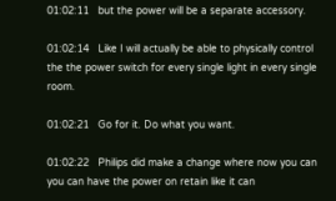01:02:11   but the power will be a separate accessory.

01:02:14   Like I will actually be able to physically control the the power switch for every single light in every single room.

01:02:21   Go for it. Do what you want.

01:02:22   Philips did make a change where now you can you can have the power on retain like it can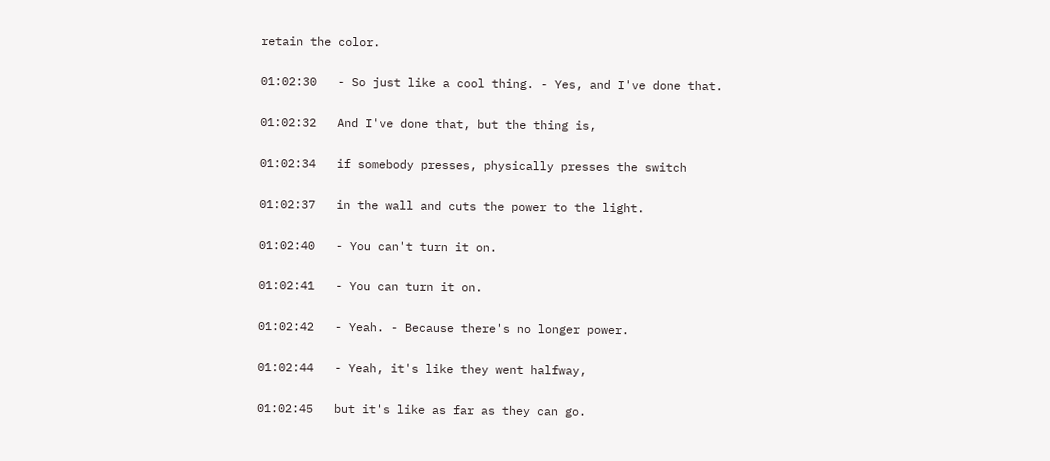retain the color.

01:02:30   - So just like a cool thing. - Yes, and I've done that.

01:02:32   And I've done that, but the thing is,

01:02:34   if somebody presses, physically presses the switch

01:02:37   in the wall and cuts the power to the light.

01:02:40   - You can't turn it on.

01:02:41   - You can turn it on.

01:02:42   - Yeah. - Because there's no longer power.

01:02:44   - Yeah, it's like they went halfway,

01:02:45   but it's like as far as they can go.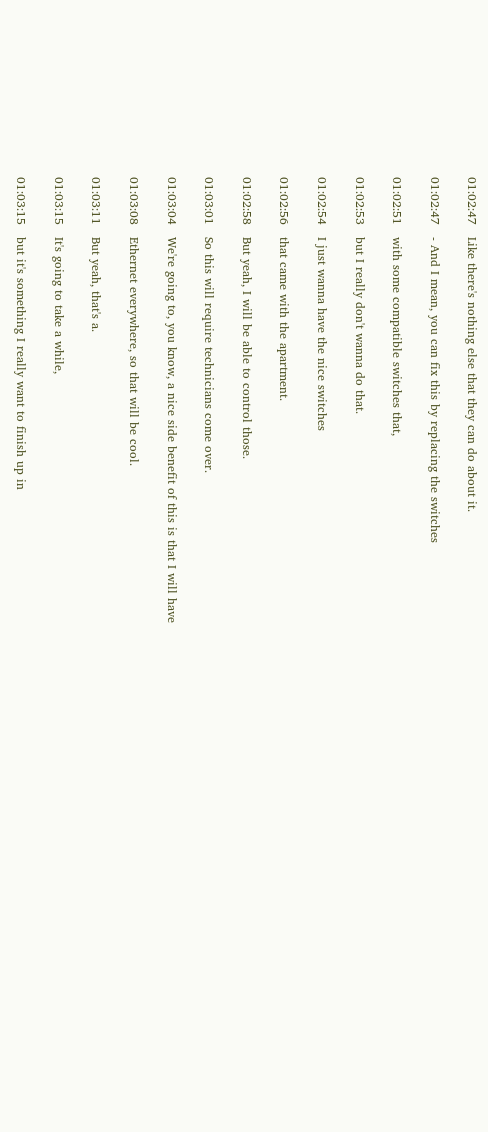01:02:47   Like there's nothing else that they can do about it.

01:02:47   - And I mean, you can fix this by replacing the switches

01:02:51   with some compatible switches that,

01:02:53   but I really don't wanna do that.

01:02:54   I just wanna have the nice switches

01:02:56   that came with the apartment.

01:02:58   But yeah, I will be able to control those.

01:03:01   So this will require technicians come over.

01:03:04   We're going to, you know, a nice side benefit of this is that I will have

01:03:08   Ethernet everywhere, so that will be cool.

01:03:11   But yeah, that's a.

01:03:15   It's going to take a while,

01:03:15   but it's something I really want to finish up in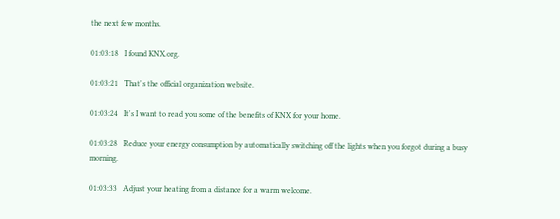the next few months.

01:03:18   I found KNX.org.

01:03:21   That's the official organization website.

01:03:24   It's I want to read you some of the benefits of KNX for your home.

01:03:28   Reduce your energy consumption by automatically switching off the lights when you forgot during a busy morning.

01:03:33   Adjust your heating from a distance for a warm welcome.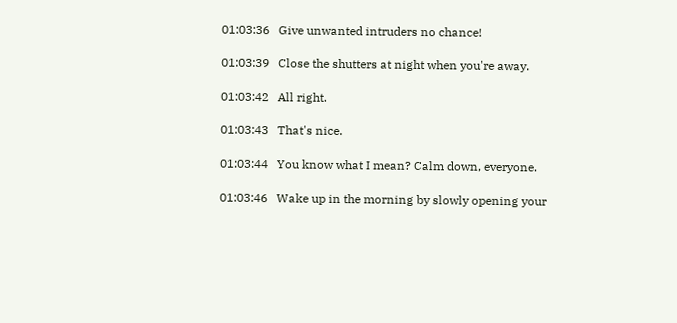01:03:36   Give unwanted intruders no chance!

01:03:39   Close the shutters at night when you're away.

01:03:42   All right.

01:03:43   That's nice.

01:03:44   You know what I mean? Calm down, everyone.

01:03:46   Wake up in the morning by slowly opening your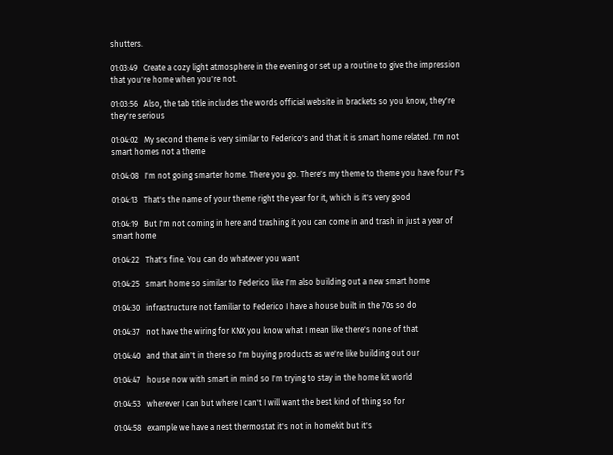shutters.

01:03:49   Create a cozy light atmosphere in the evening or set up a routine to give the impression that you're home when you're not.

01:03:56   Also, the tab title includes the words official website in brackets so you know, they're they're serious

01:04:02   My second theme is very similar to Federico's and that it is smart home related. I'm not smart homes not a theme

01:04:08   I'm not going smarter home. There you go. There's my theme to theme you have four F's

01:04:13   That's the name of your theme right the year for it, which is it's very good

01:04:19   But I'm not coming in here and trashing it you can come in and trash in just a year of smart home

01:04:22   That's fine. You can do whatever you want

01:04:25   smart home so similar to Federico like I'm also building out a new smart home

01:04:30   infrastructure not familiar to Federico I have a house built in the 70s so do

01:04:37   not have the wiring for KNX you know what I mean like there's none of that

01:04:40   and that ain't in there so I'm buying products as we're like building out our

01:04:47   house now with smart in mind so I'm trying to stay in the home kit world

01:04:53   wherever I can but where I can't I will want the best kind of thing so for

01:04:58   example we have a nest thermostat it's not in homekit but it's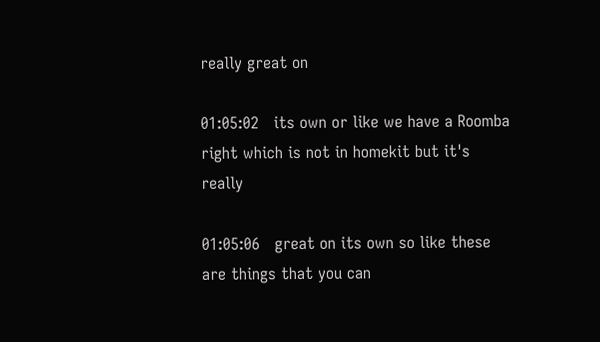really great on

01:05:02   its own or like we have a Roomba right which is not in homekit but it's really

01:05:06   great on its own so like these are things that you can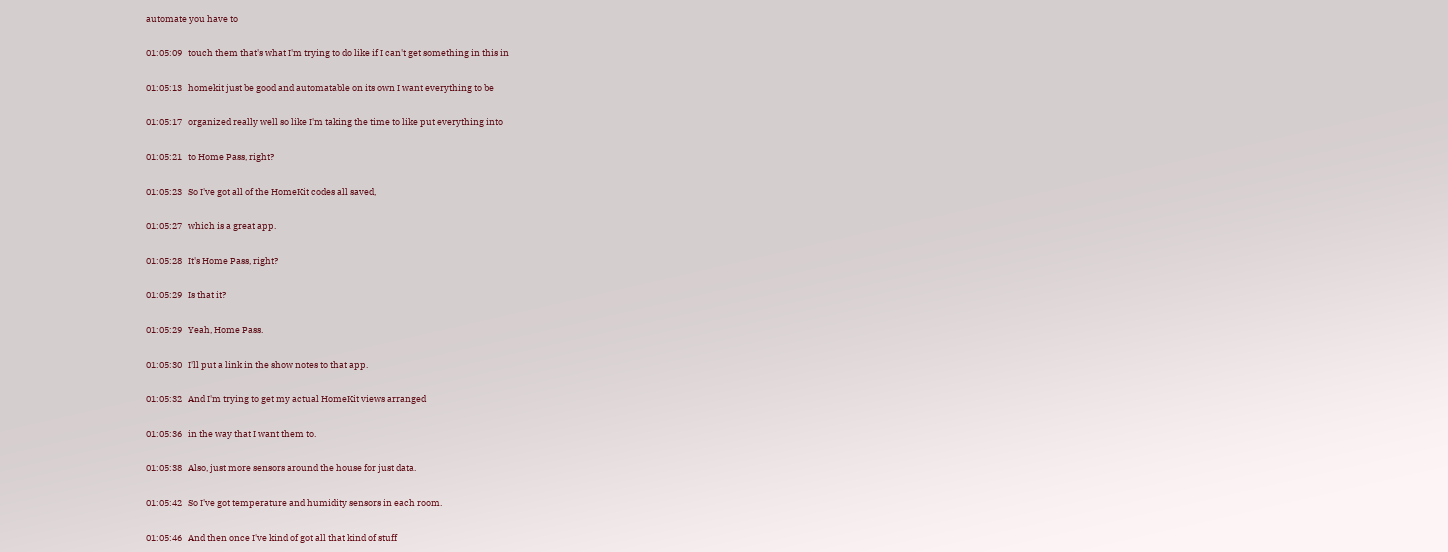automate you have to

01:05:09   touch them that's what I'm trying to do like if I can't get something in this in

01:05:13   homekit just be good and automatable on its own I want everything to be

01:05:17   organized really well so like I'm taking the time to like put everything into

01:05:21   to Home Pass, right?

01:05:23   So I've got all of the HomeKit codes all saved,

01:05:27   which is a great app.

01:05:28   It's Home Pass, right?

01:05:29   Is that it?

01:05:29   Yeah, Home Pass.

01:05:30   I'll put a link in the show notes to that app.

01:05:32   And I'm trying to get my actual HomeKit views arranged

01:05:36   in the way that I want them to.

01:05:38   Also, just more sensors around the house for just data.

01:05:42   So I've got temperature and humidity sensors in each room.

01:05:46   And then once I've kind of got all that kind of stuff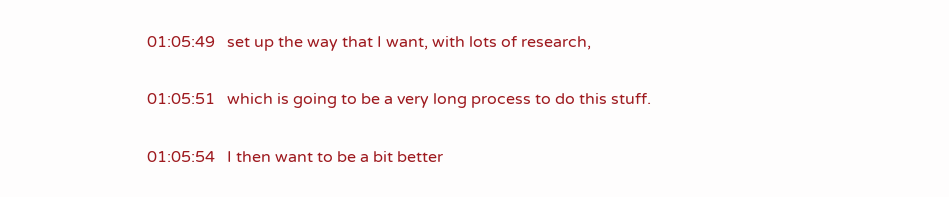01:05:49   set up the way that I want, with lots of research,

01:05:51   which is going to be a very long process to do this stuff.

01:05:54   I then want to be a bit better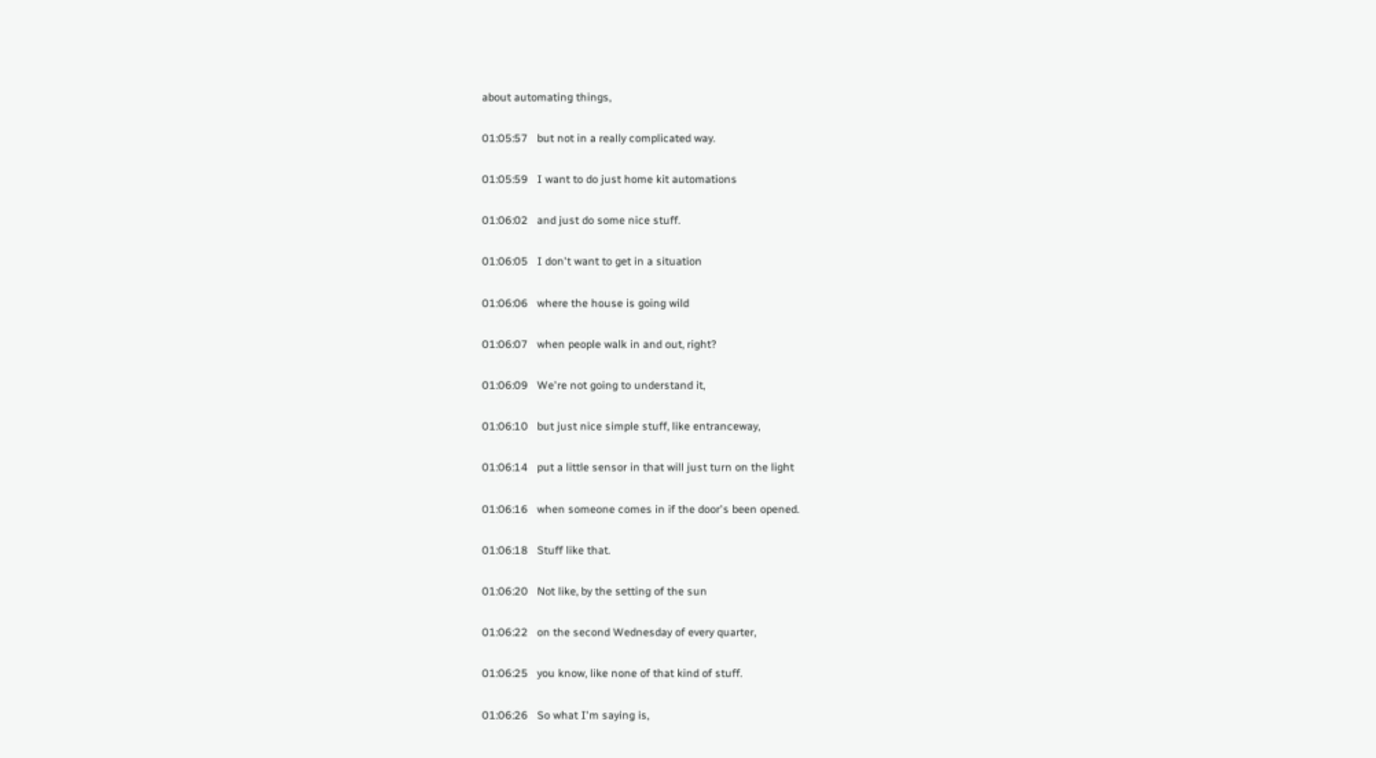about automating things,

01:05:57   but not in a really complicated way.

01:05:59   I want to do just home kit automations

01:06:02   and just do some nice stuff.

01:06:05   I don't want to get in a situation

01:06:06   where the house is going wild

01:06:07   when people walk in and out, right?

01:06:09   We're not going to understand it,

01:06:10   but just nice simple stuff, like entranceway,

01:06:14   put a little sensor in that will just turn on the light

01:06:16   when someone comes in if the door's been opened.

01:06:18   Stuff like that.

01:06:20   Not like, by the setting of the sun

01:06:22   on the second Wednesday of every quarter,

01:06:25   you know, like none of that kind of stuff.

01:06:26   So what I'm saying is,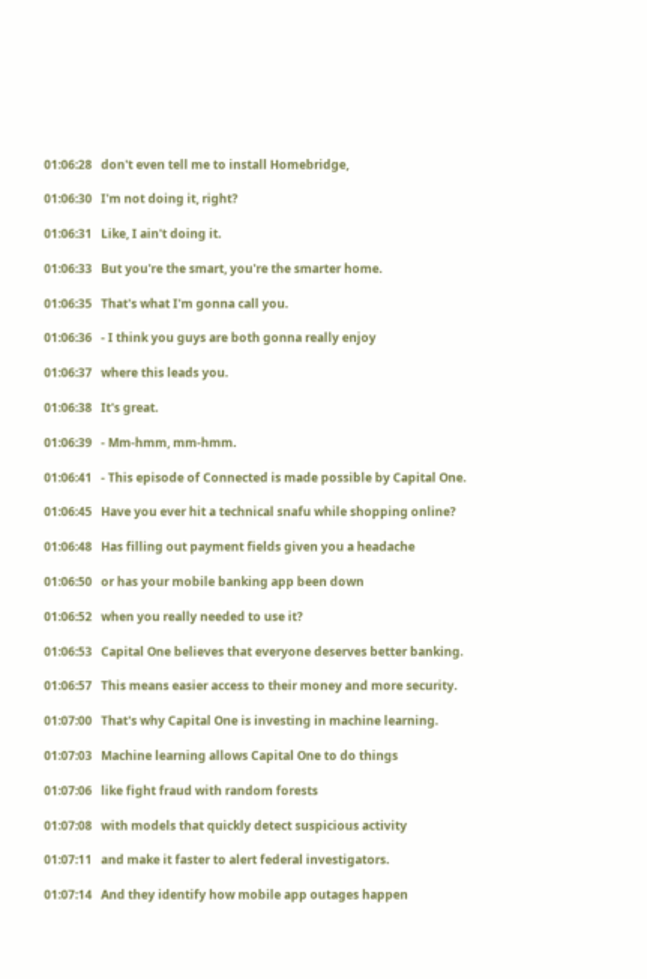01:06:28   don't even tell me to install Homebridge,

01:06:30   I'm not doing it, right?

01:06:31   Like, I ain't doing it.

01:06:33   But you're the smart, you're the smarter home.

01:06:35   That's what I'm gonna call you.

01:06:36   - I think you guys are both gonna really enjoy

01:06:37   where this leads you.

01:06:38   It's great.

01:06:39   - Mm-hmm, mm-hmm.

01:06:41   - This episode of Connected is made possible by Capital One.

01:06:45   Have you ever hit a technical snafu while shopping online?

01:06:48   Has filling out payment fields given you a headache

01:06:50   or has your mobile banking app been down

01:06:52   when you really needed to use it?

01:06:53   Capital One believes that everyone deserves better banking.

01:06:57   This means easier access to their money and more security.

01:07:00   That's why Capital One is investing in machine learning.

01:07:03   Machine learning allows Capital One to do things

01:07:06   like fight fraud with random forests

01:07:08   with models that quickly detect suspicious activity

01:07:11   and make it faster to alert federal investigators.

01:07:14   And they identify how mobile app outages happen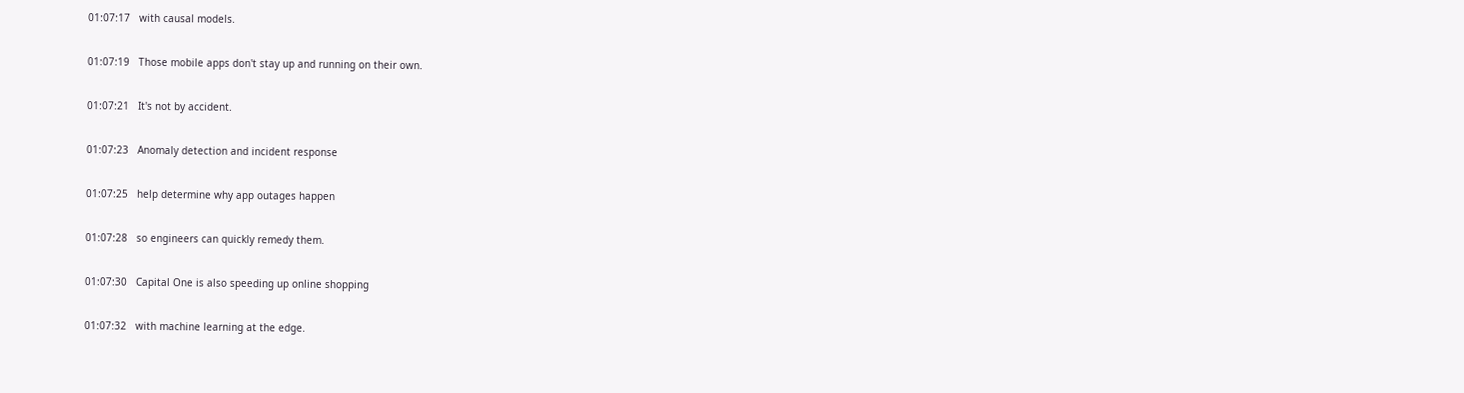01:07:17   with causal models.

01:07:19   Those mobile apps don't stay up and running on their own.

01:07:21   It's not by accident.

01:07:23   Anomaly detection and incident response

01:07:25   help determine why app outages happen

01:07:28   so engineers can quickly remedy them.

01:07:30   Capital One is also speeding up online shopping

01:07:32   with machine learning at the edge.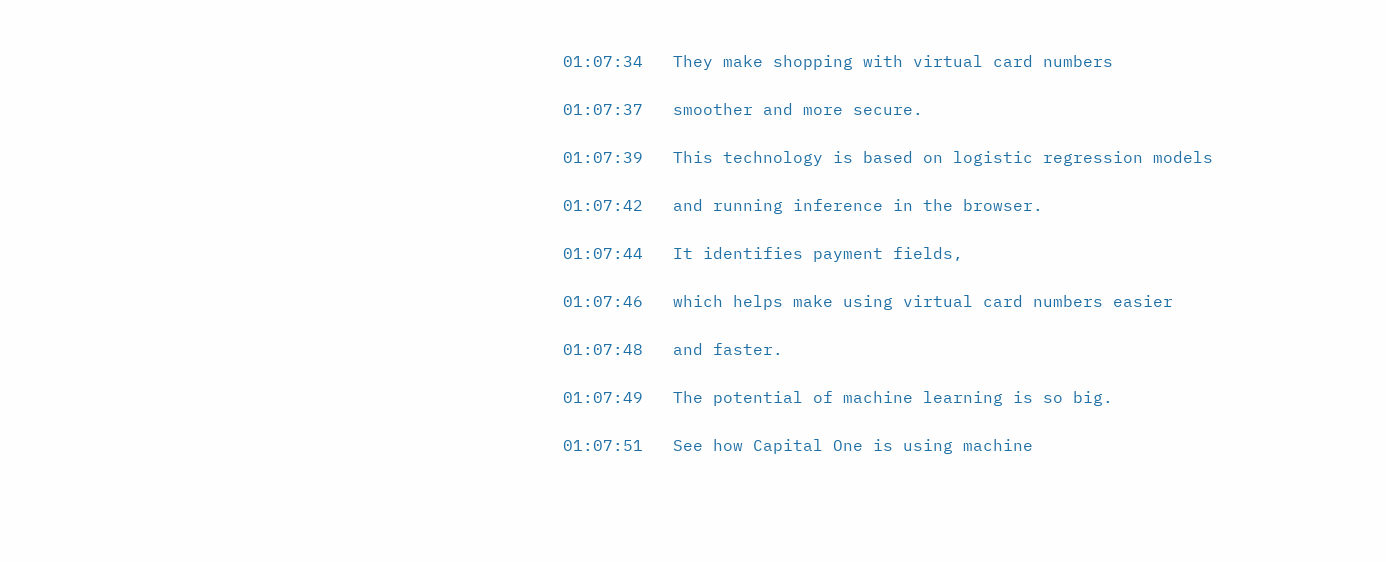01:07:34   They make shopping with virtual card numbers

01:07:37   smoother and more secure.

01:07:39   This technology is based on logistic regression models

01:07:42   and running inference in the browser.

01:07:44   It identifies payment fields,

01:07:46   which helps make using virtual card numbers easier

01:07:48   and faster.

01:07:49   The potential of machine learning is so big.

01:07:51   See how Capital One is using machine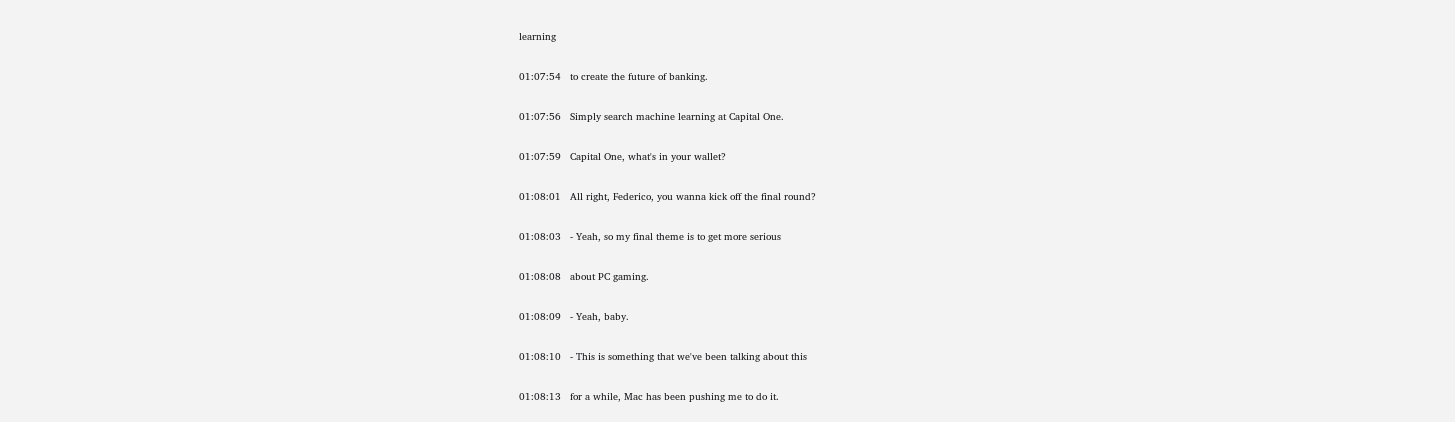learning

01:07:54   to create the future of banking.

01:07:56   Simply search machine learning at Capital One.

01:07:59   Capital One, what's in your wallet?

01:08:01   All right, Federico, you wanna kick off the final round?

01:08:03   - Yeah, so my final theme is to get more serious

01:08:08   about PC gaming.

01:08:09   - Yeah, baby.

01:08:10   - This is something that we've been talking about this

01:08:13   for a while, Mac has been pushing me to do it.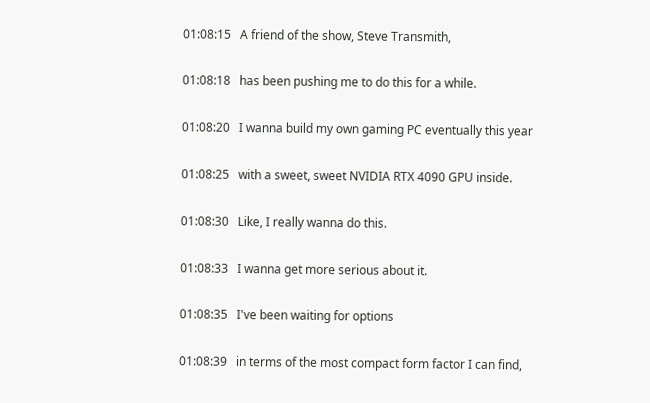01:08:15   A friend of the show, Steve Transmith,

01:08:18   has been pushing me to do this for a while.

01:08:20   I wanna build my own gaming PC eventually this year

01:08:25   with a sweet, sweet NVIDIA RTX 4090 GPU inside.

01:08:30   Like, I really wanna do this.

01:08:33   I wanna get more serious about it.

01:08:35   I've been waiting for options

01:08:39   in terms of the most compact form factor I can find,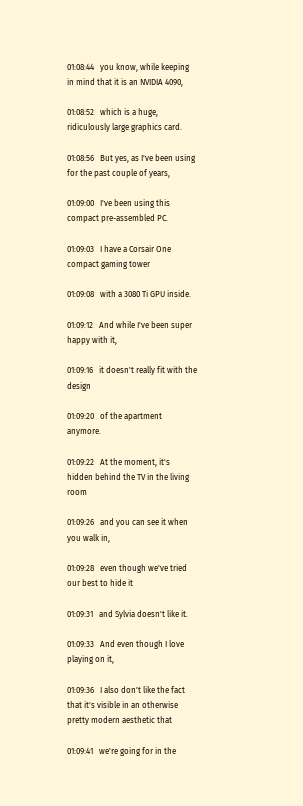01:08:44   you know, while keeping in mind that it is an NVIDIA 4090,

01:08:52   which is a huge, ridiculously large graphics card.

01:08:56   But yes, as I've been using for the past couple of years,

01:09:00   I've been using this compact pre-assembled PC.

01:09:03   I have a Corsair One compact gaming tower

01:09:08   with a 3080 Ti GPU inside.

01:09:12   And while I've been super happy with it,

01:09:16   it doesn't really fit with the design

01:09:20   of the apartment anymore.

01:09:22   At the moment, it's hidden behind the TV in the living room

01:09:26   and you can see it when you walk in,

01:09:28   even though we've tried our best to hide it

01:09:31   and Sylvia doesn't like it.

01:09:33   And even though I love playing on it,

01:09:36   I also don't like the fact that it's visible in an otherwise pretty modern aesthetic that

01:09:41   we're going for in the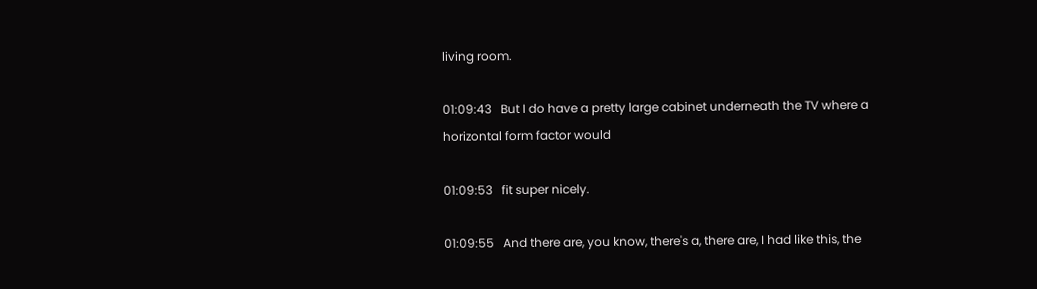living room.

01:09:43   But I do have a pretty large cabinet underneath the TV where a horizontal form factor would

01:09:53   fit super nicely.

01:09:55   And there are, you know, there's a, there are, I had like this, the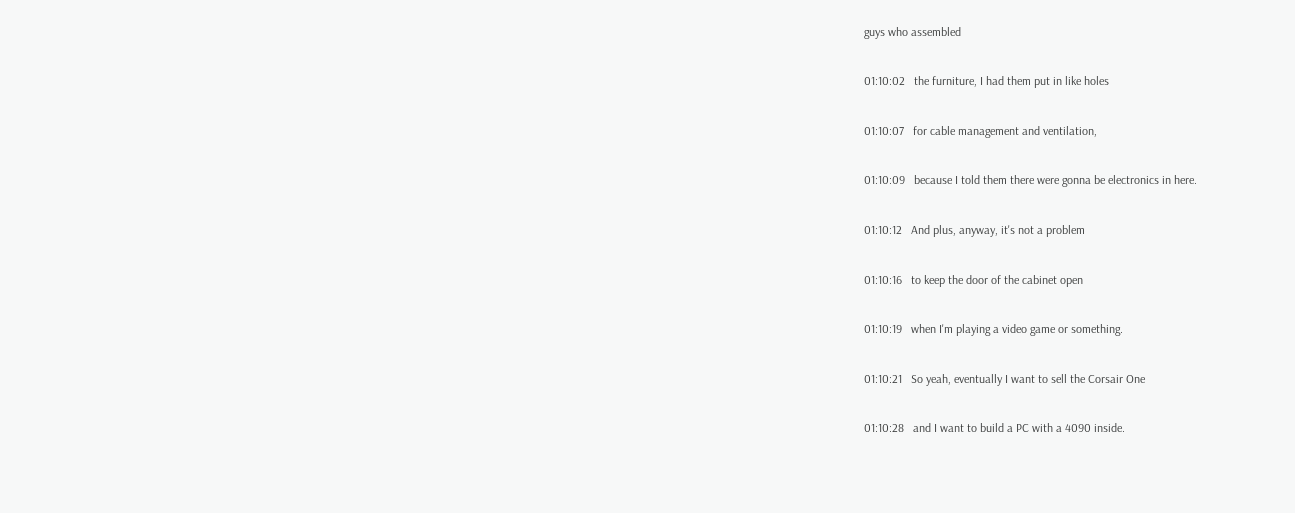guys who assembled

01:10:02   the furniture, I had them put in like holes

01:10:07   for cable management and ventilation,

01:10:09   because I told them there were gonna be electronics in here.

01:10:12   And plus, anyway, it's not a problem

01:10:16   to keep the door of the cabinet open

01:10:19   when I'm playing a video game or something.

01:10:21   So yeah, eventually I want to sell the Corsair One

01:10:28   and I want to build a PC with a 4090 inside.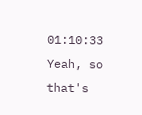01:10:33   Yeah, so that's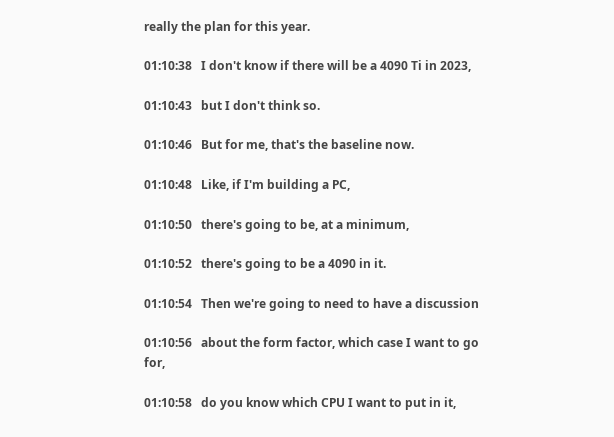really the plan for this year.

01:10:38   I don't know if there will be a 4090 Ti in 2023,

01:10:43   but I don't think so.

01:10:46   But for me, that's the baseline now.

01:10:48   Like, if I'm building a PC,

01:10:50   there's going to be, at a minimum,

01:10:52   there's going to be a 4090 in it.

01:10:54   Then we're going to need to have a discussion

01:10:56   about the form factor, which case I want to go for,

01:10:58   do you know which CPU I want to put in it,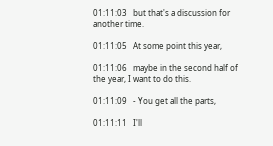01:11:03   but that's a discussion for another time.

01:11:05   At some point this year,

01:11:06   maybe in the second half of the year, I want to do this.

01:11:09   - You get all the parts,

01:11:11   I'll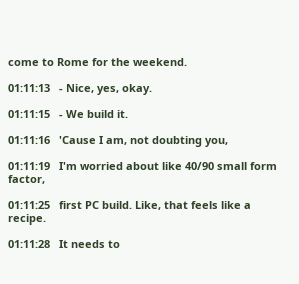come to Rome for the weekend.

01:11:13   - Nice, yes, okay.

01:11:15   - We build it.

01:11:16   'Cause I am, not doubting you,

01:11:19   I'm worried about like 40/90 small form factor,

01:11:25   first PC build. Like, that feels like a recipe.

01:11:28   It needs to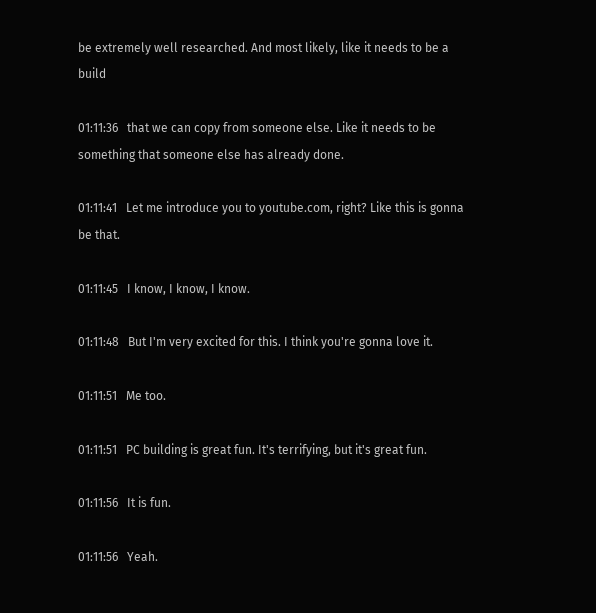be extremely well researched. And most likely, like it needs to be a build

01:11:36   that we can copy from someone else. Like it needs to be something that someone else has already done.

01:11:41   Let me introduce you to youtube.com, right? Like this is gonna be that.

01:11:45   I know, I know, I know.

01:11:48   But I'm very excited for this. I think you're gonna love it.

01:11:51   Me too.

01:11:51   PC building is great fun. It's terrifying, but it's great fun.

01:11:56   It is fun.

01:11:56   Yeah.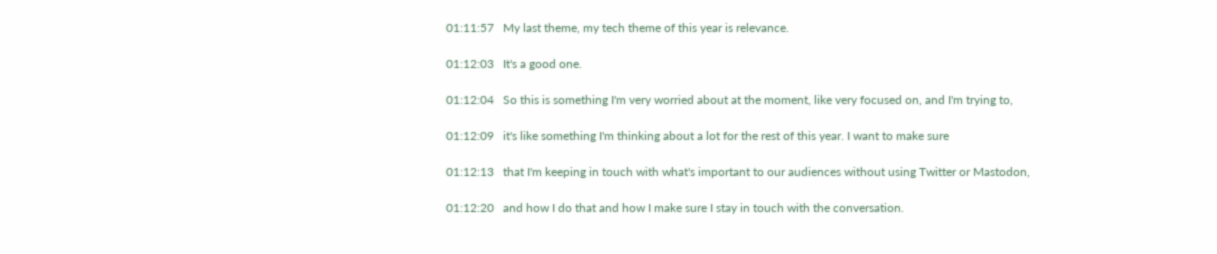01:11:57   My last theme, my tech theme of this year is relevance.

01:12:03   It's a good one.

01:12:04   So this is something I'm very worried about at the moment, like very focused on, and I'm trying to,

01:12:09   it's like something I'm thinking about a lot for the rest of this year. I want to make sure

01:12:13   that I'm keeping in touch with what's important to our audiences without using Twitter or Mastodon,

01:12:20   and how I do that and how I make sure I stay in touch with the conversation.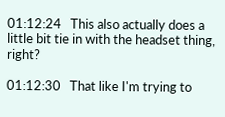01:12:24   This also actually does a little bit tie in with the headset thing, right?

01:12:30   That like I'm trying to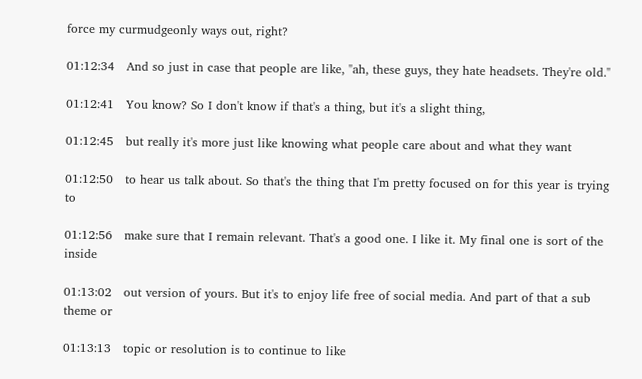force my curmudgeonly ways out, right?

01:12:34   And so just in case that people are like, "ah, these guys, they hate headsets. They're old."

01:12:41   You know? So I don't know if that's a thing, but it's a slight thing,

01:12:45   but really it's more just like knowing what people care about and what they want

01:12:50   to hear us talk about. So that's the thing that I'm pretty focused on for this year is trying to

01:12:56   make sure that I remain relevant. That's a good one. I like it. My final one is sort of the inside

01:13:02   out version of yours. But it's to enjoy life free of social media. And part of that a sub theme or

01:13:13   topic or resolution is to continue to like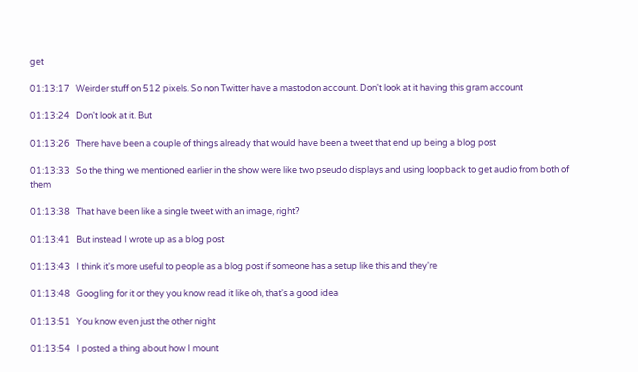get

01:13:17   Weirder stuff on 512 pixels. So non Twitter have a mastodon account. Don't look at it having this gram account

01:13:24   Don't look at it. But

01:13:26   There have been a couple of things already that would have been a tweet that end up being a blog post

01:13:33   So the thing we mentioned earlier in the show were like two pseudo displays and using loopback to get audio from both of them

01:13:38   That have been like a single tweet with an image, right?

01:13:41   But instead I wrote up as a blog post

01:13:43   I think it's more useful to people as a blog post if someone has a setup like this and they're

01:13:48   Googling for it or they you know read it like oh, that's a good idea

01:13:51   You know even just the other night

01:13:54   I posted a thing about how I mount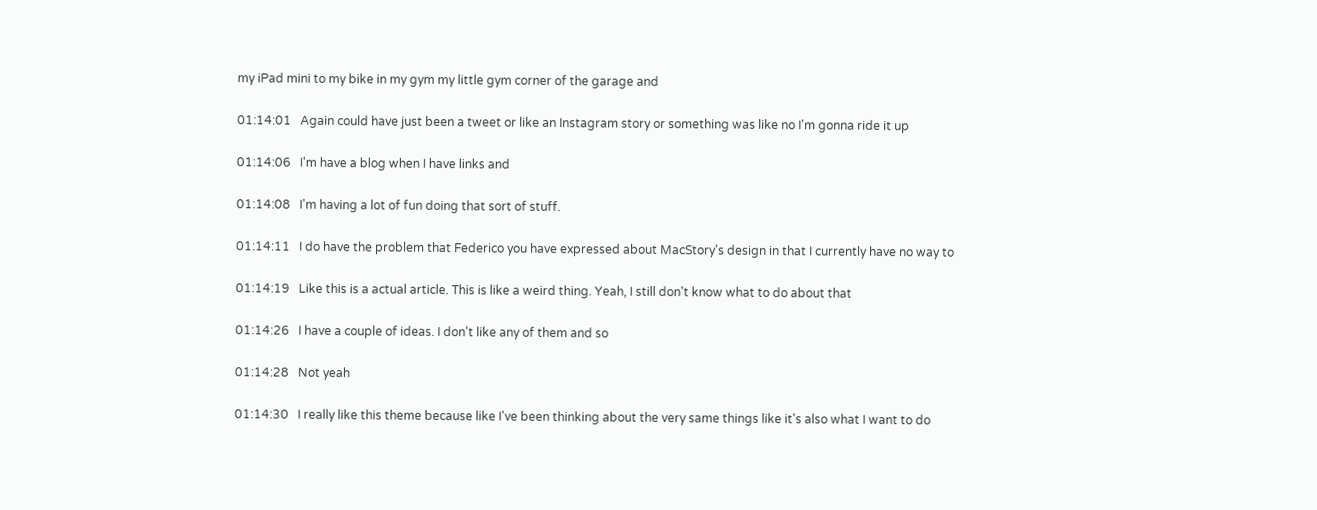my iPad mini to my bike in my gym my little gym corner of the garage and

01:14:01   Again could have just been a tweet or like an Instagram story or something was like no I'm gonna ride it up

01:14:06   I'm have a blog when I have links and

01:14:08   I'm having a lot of fun doing that sort of stuff.

01:14:11   I do have the problem that Federico you have expressed about MacStory's design in that I currently have no way to

01:14:19   Like this is a actual article. This is like a weird thing. Yeah, I still don't know what to do about that

01:14:26   I have a couple of ideas. I don't like any of them and so

01:14:28   Not yeah

01:14:30   I really like this theme because like I've been thinking about the very same things like it's also what I want to do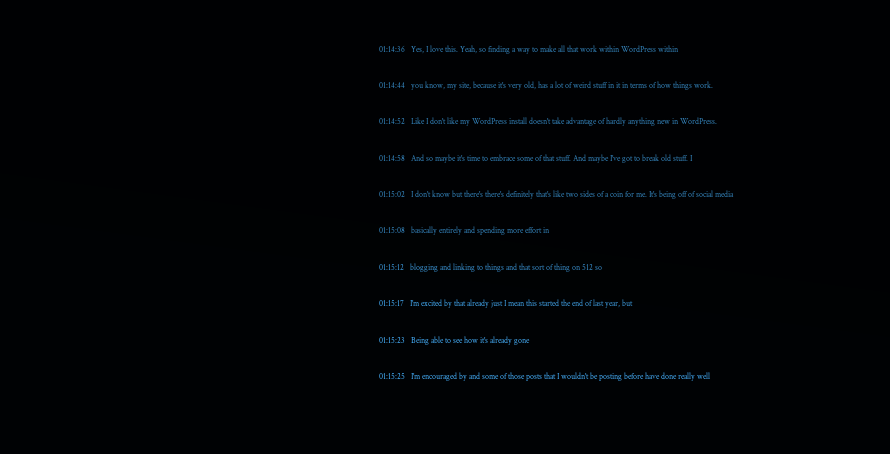01:14:36   Yes, I love this. Yeah, so finding a way to make all that work within WordPress within

01:14:44   you know, my site, because it's very old, has a lot of weird stuff in it in terms of how things work.

01:14:52   Like I don't like my WordPress install doesn't take advantage of hardly anything new in WordPress.

01:14:58   And so maybe it's time to embrace some of that stuff. And maybe I've got to break old stuff. I

01:15:02   I don't know but there's there's definitely that's like two sides of a coin for me. It's being off of social media

01:15:08   basically entirely and spending more effort in

01:15:12   blogging and linking to things and that sort of thing on 512 so

01:15:17   I'm excited by that already just I mean this started the end of last year, but

01:15:23   Being able to see how it's already gone

01:15:25   I'm encouraged by and some of those posts that I wouldn't be posting before have done really well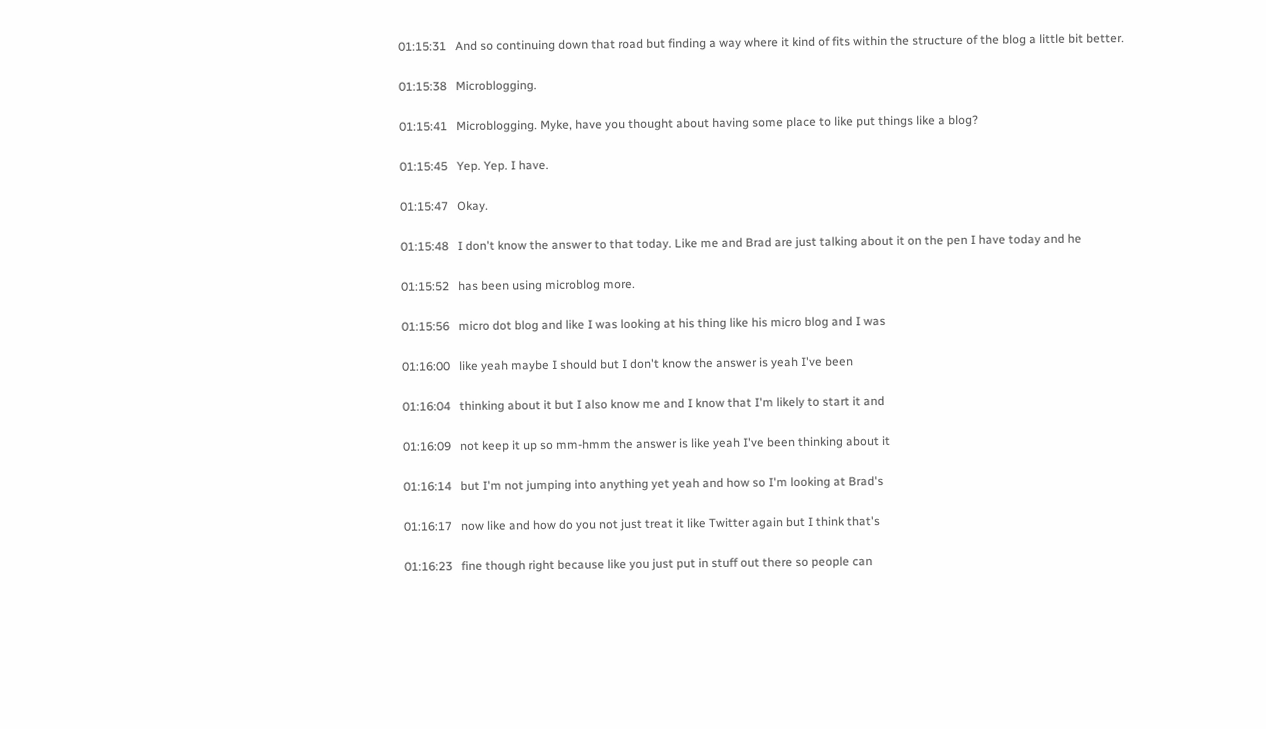01:15:31   And so continuing down that road but finding a way where it kind of fits within the structure of the blog a little bit better.

01:15:38   Microblogging.

01:15:41   Microblogging. Myke, have you thought about having some place to like put things like a blog?

01:15:45   Yep. Yep. I have.

01:15:47   Okay.

01:15:48   I don't know the answer to that today. Like me and Brad are just talking about it on the pen I have today and he

01:15:52   has been using microblog more.

01:15:56   micro dot blog and like I was looking at his thing like his micro blog and I was

01:16:00   like yeah maybe I should but I don't know the answer is yeah I've been

01:16:04   thinking about it but I also know me and I know that I'm likely to start it and

01:16:09   not keep it up so mm-hmm the answer is like yeah I've been thinking about it

01:16:14   but I'm not jumping into anything yet yeah and how so I'm looking at Brad's

01:16:17   now like and how do you not just treat it like Twitter again but I think that's

01:16:23   fine though right because like you just put in stuff out there so people can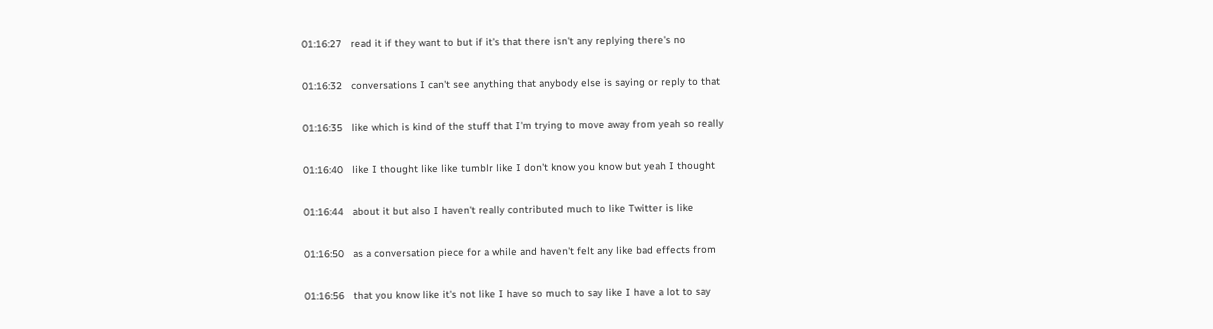01:16:27   read it if they want to but if it's that there isn't any replying there's no

01:16:32   conversations I can't see anything that anybody else is saying or reply to that

01:16:35   like which is kind of the stuff that I'm trying to move away from yeah so really

01:16:40   like I thought like like tumblr like I don't know you know but yeah I thought

01:16:44   about it but also I haven't really contributed much to like Twitter is like

01:16:50   as a conversation piece for a while and haven't felt any like bad effects from

01:16:56   that you know like it's not like I have so much to say like I have a lot to say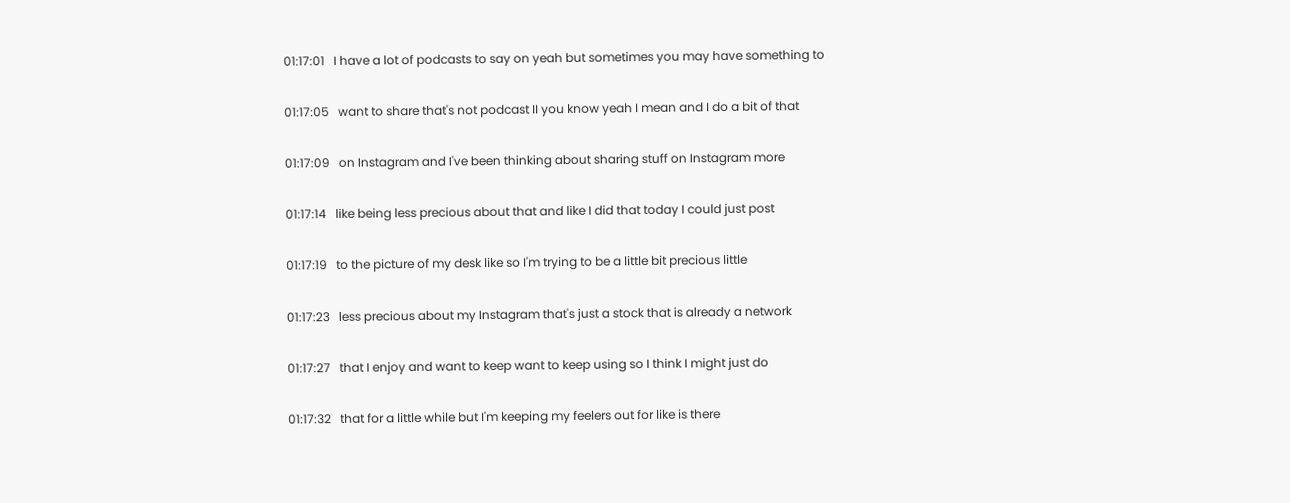01:17:01   I have a lot of podcasts to say on yeah but sometimes you may have something to

01:17:05   want to share that's not podcast II you know yeah I mean and I do a bit of that

01:17:09   on Instagram and I've been thinking about sharing stuff on Instagram more

01:17:14   like being less precious about that and like I did that today I could just post

01:17:19   to the picture of my desk like so I'm trying to be a little bit precious little

01:17:23   less precious about my Instagram that's just a stock that is already a network

01:17:27   that I enjoy and want to keep want to keep using so I think I might just do

01:17:32   that for a little while but I'm keeping my feelers out for like is there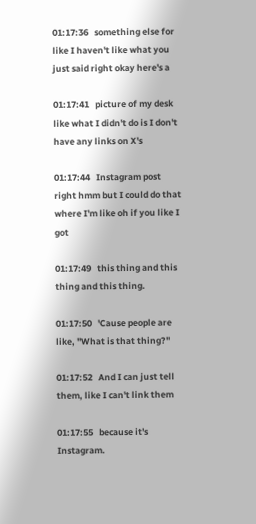01:17:36   something else for like I haven't like what you just said right okay here's a

01:17:41   picture of my desk like what I didn't do is I don't have any links on X's

01:17:44   Instagram post right hmm but I could do that where I'm like oh if you like I got

01:17:49   this thing and this thing and this thing.

01:17:50   'Cause people are like, "What is that thing?"

01:17:52   And I can just tell them, like I can't link them

01:17:55   because it's Instagram.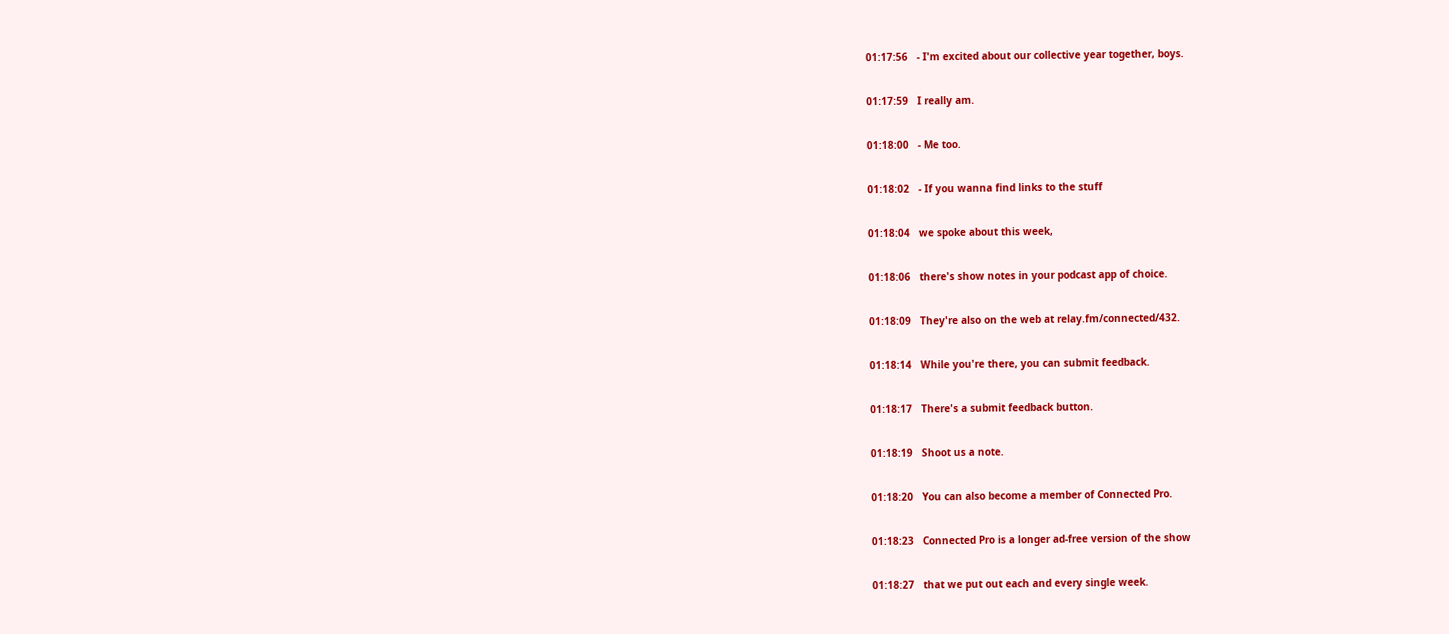01:17:56   - I'm excited about our collective year together, boys.

01:17:59   I really am.

01:18:00   - Me too.

01:18:02   - If you wanna find links to the stuff

01:18:04   we spoke about this week,

01:18:06   there's show notes in your podcast app of choice.

01:18:09   They're also on the web at relay.fm/connected/432.

01:18:14   While you're there, you can submit feedback.

01:18:17   There's a submit feedback button.

01:18:19   Shoot us a note.

01:18:20   You can also become a member of Connected Pro.

01:18:23   Connected Pro is a longer ad-free version of the show

01:18:27   that we put out each and every single week.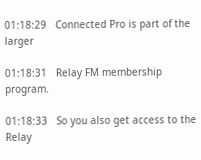01:18:29   Connected Pro is part of the larger

01:18:31   Relay FM membership program.

01:18:33   So you also get access to the Relay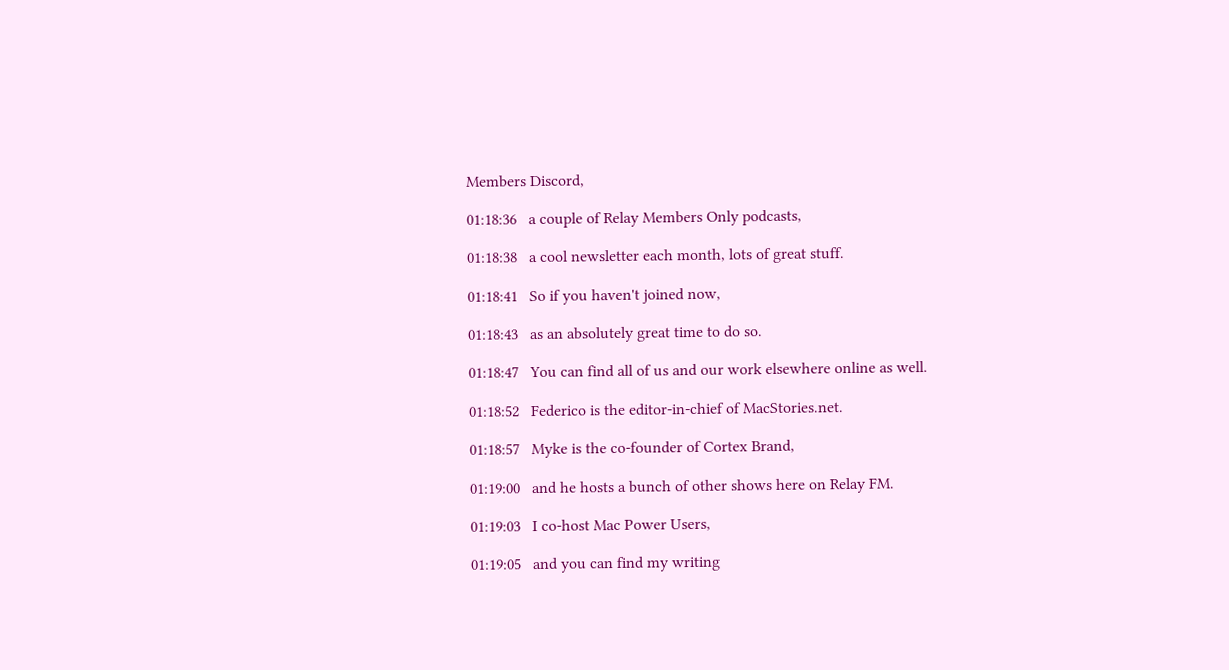Members Discord,

01:18:36   a couple of Relay Members Only podcasts,

01:18:38   a cool newsletter each month, lots of great stuff.

01:18:41   So if you haven't joined now,

01:18:43   as an absolutely great time to do so.

01:18:47   You can find all of us and our work elsewhere online as well.

01:18:52   Federico is the editor-in-chief of MacStories.net.

01:18:57   Myke is the co-founder of Cortex Brand,

01:19:00   and he hosts a bunch of other shows here on Relay FM.

01:19:03   I co-host Mac Power Users,

01:19:05   and you can find my writing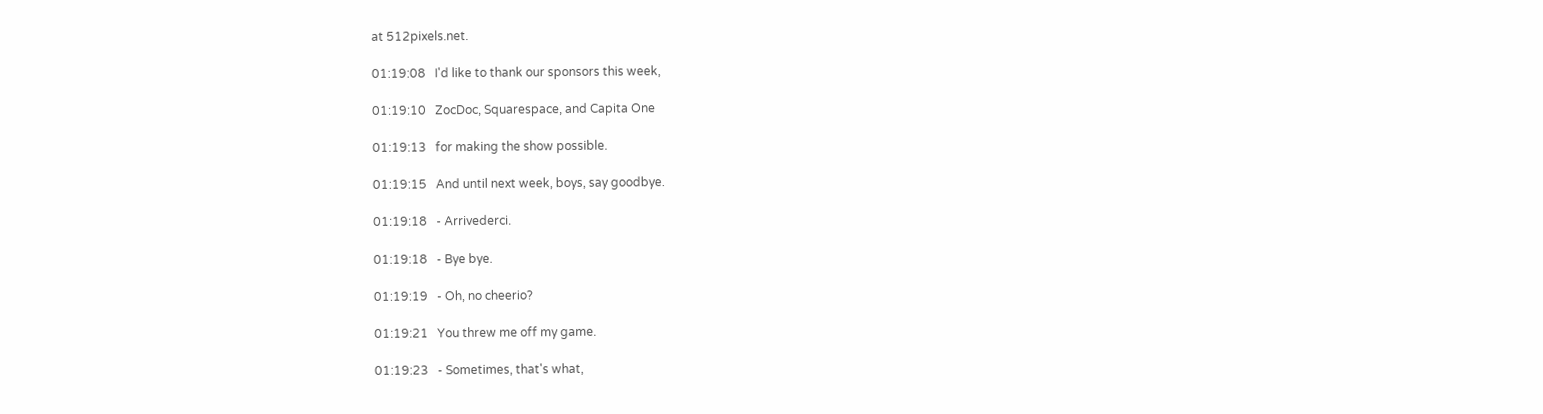at 512pixels.net.

01:19:08   I'd like to thank our sponsors this week,

01:19:10   ZocDoc, Squarespace, and Capita One

01:19:13   for making the show possible.

01:19:15   And until next week, boys, say goodbye.

01:19:18   - Arrivederci.

01:19:18   - Bye bye.

01:19:19   - Oh, no cheerio?

01:19:21   You threw me off my game.

01:19:23   - Sometimes, that's what,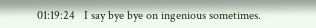01:19:24   I say bye bye on ingenious sometimes.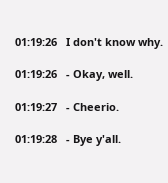01:19:26   I don't know why.

01:19:26   - Okay, well.

01:19:27   - Cheerio.

01:19:28   - Bye y'all.